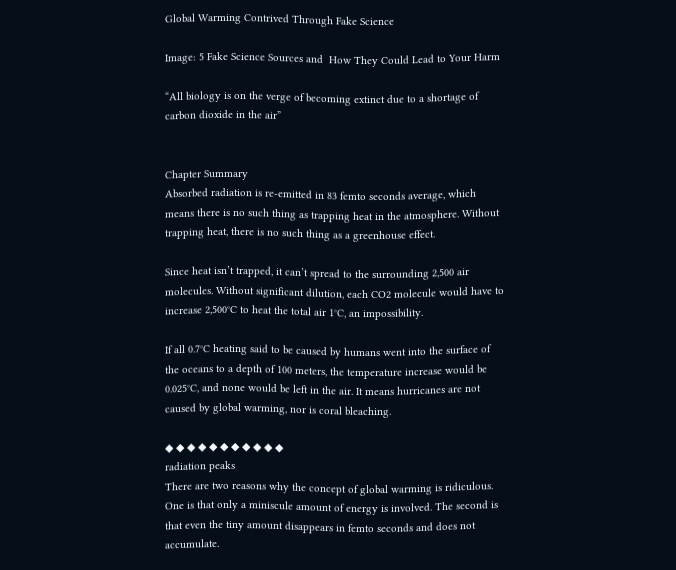Global Warming Contrived Through Fake Science

Image: 5 Fake Science Sources and  How They Could Lead to Your Harm

“All biology is on the verge of becoming extinct due to a shortage of carbon dioxide in the air”


Chapter Summary
Absorbed radiation is re-emitted in 83 femto seconds average, which means there is no such thing as trapping heat in the atmosphere. Without trapping heat, there is no such thing as a greenhouse effect.

Since heat isn’t trapped, it can’t spread to the surrounding 2,500 air molecules. Without significant dilution, each CO2 molecule would have to increase 2,500°C to heat the total air 1°C, an impossibility.

If all 0.7°C heating said to be caused by humans went into the surface of the oceans to a depth of 100 meters, the temperature increase would be 0.025°C, and none would be left in the air. It means hurricanes are not caused by global warming, nor is coral bleaching.

◆ ◆ ◆ ◆ ◆ ◆ ◆ ◆ ◆ ◆ ◆
radiation peaks
There are two reasons why the concept of global warming is ridiculous. One is that only a miniscule amount of energy is involved. The second is that even the tiny amount disappears in femto seconds and does not accumulate.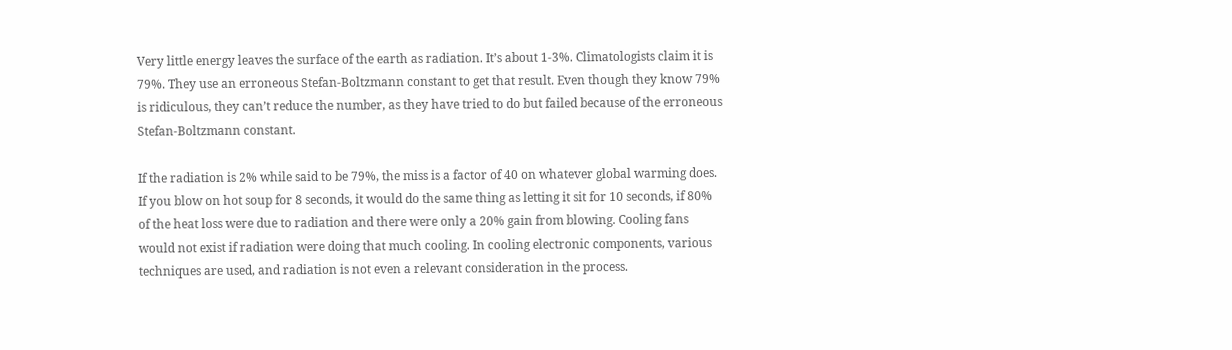Very little energy leaves the surface of the earth as radiation. It’s about 1-3%. Climatologists claim it is 79%. They use an erroneous Stefan-Boltzmann constant to get that result. Even though they know 79% is ridiculous, they can’t reduce the number, as they have tried to do but failed because of the erroneous Stefan-Boltzmann constant.

If the radiation is 2% while said to be 79%, the miss is a factor of 40 on whatever global warming does. If you blow on hot soup for 8 seconds, it would do the same thing as letting it sit for 10 seconds, if 80% of the heat loss were due to radiation and there were only a 20% gain from blowing. Cooling fans would not exist if radiation were doing that much cooling. In cooling electronic components, various techniques are used, and radiation is not even a relevant consideration in the process.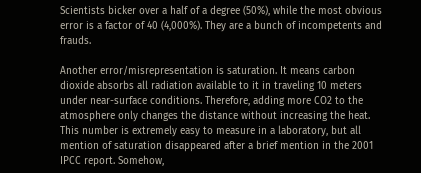Scientists bicker over a half of a degree (50%), while the most obvious error is a factor of 40 (4,000%). They are a bunch of incompetents and frauds.

Another error/misrepresentation is saturation. It means carbon dioxide absorbs all radiation available to it in traveling 10 meters under near-surface conditions. Therefore, adding more CO2 to the atmosphere only changes the distance without increasing the heat. This number is extremely easy to measure in a laboratory, but all mention of saturation disappeared after a brief mention in the 2001 IPCC report. Somehow,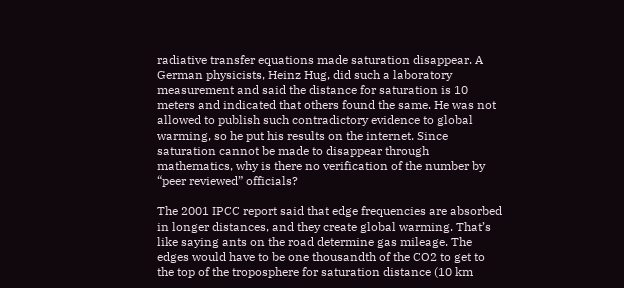radiative transfer equations made saturation disappear. A German physicists, Heinz Hug, did such a laboratory measurement and said the distance for saturation is 10 meters and indicated that others found the same. He was not allowed to publish such contradictory evidence to global warming, so he put his results on the internet. Since saturation cannot be made to disappear through mathematics, why is there no verification of the number by “peer reviewed” officials?

The 2001 IPCC report said that edge frequencies are absorbed in longer distances, and they create global warming. That’s like saying ants on the road determine gas mileage. The edges would have to be one thousandth of the CO2 to get to the top of the troposphere for saturation distance (10 km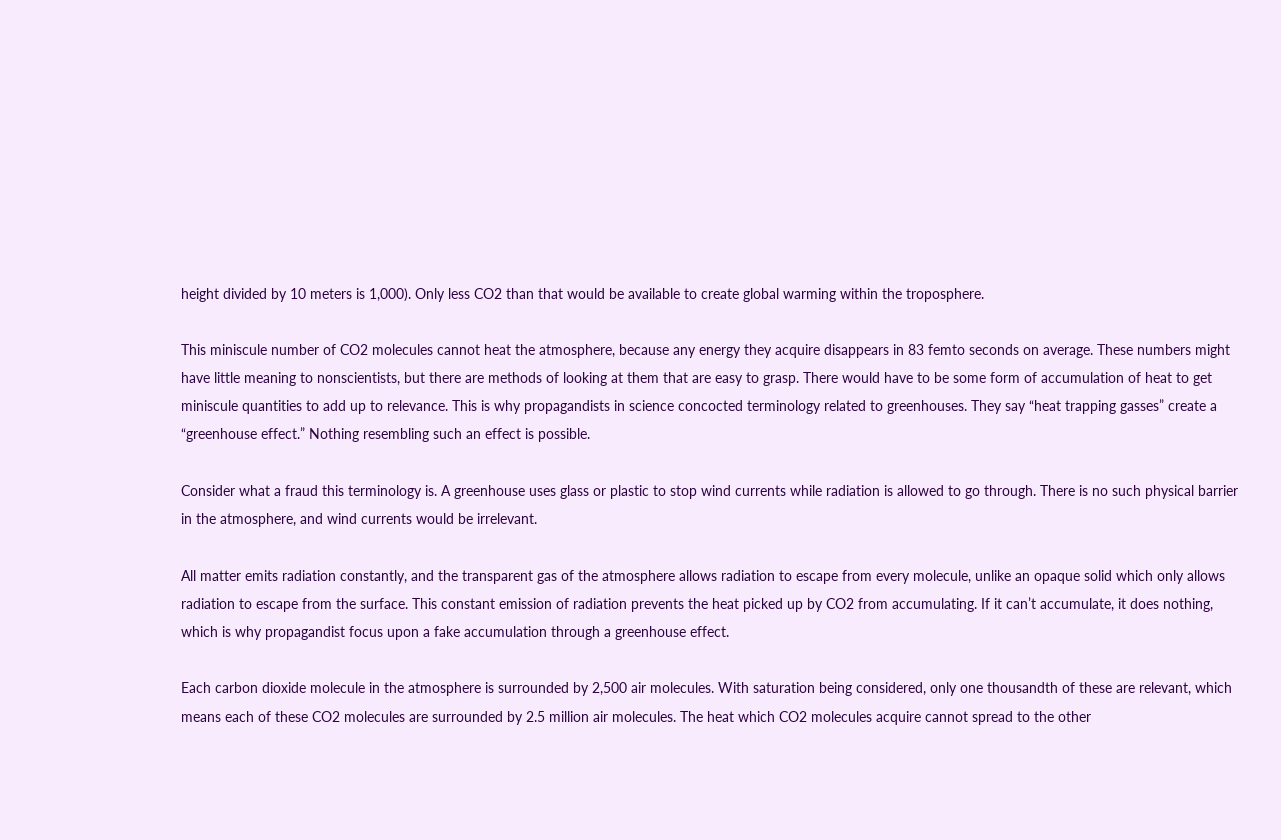height divided by 10 meters is 1,000). Only less CO2 than that would be available to create global warming within the troposphere.

This miniscule number of CO2 molecules cannot heat the atmosphere, because any energy they acquire disappears in 83 femto seconds on average. These numbers might have little meaning to nonscientists, but there are methods of looking at them that are easy to grasp. There would have to be some form of accumulation of heat to get miniscule quantities to add up to relevance. This is why propagandists in science concocted terminology related to greenhouses. They say “heat trapping gasses” create a “greenhouse effect.” Nothing resembling such an effect is possible.

Consider what a fraud this terminology is. A greenhouse uses glass or plastic to stop wind currents while radiation is allowed to go through. There is no such physical barrier in the atmosphere, and wind currents would be irrelevant.

All matter emits radiation constantly, and the transparent gas of the atmosphere allows radiation to escape from every molecule, unlike an opaque solid which only allows radiation to escape from the surface. This constant emission of radiation prevents the heat picked up by CO2 from accumulating. If it can’t accumulate, it does nothing, which is why propagandist focus upon a fake accumulation through a greenhouse effect.

Each carbon dioxide molecule in the atmosphere is surrounded by 2,500 air molecules. With saturation being considered, only one thousandth of these are relevant, which means each of these CO2 molecules are surrounded by 2.5 million air molecules. The heat which CO2 molecules acquire cannot spread to the other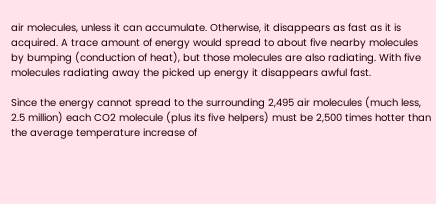air molecules, unless it can accumulate. Otherwise, it disappears as fast as it is acquired. A trace amount of energy would spread to about five nearby molecules by bumping (conduction of heat), but those molecules are also radiating. With five molecules radiating away the picked up energy it disappears awful fast.

Since the energy cannot spread to the surrounding 2,495 air molecules (much less, 2.5 million) each CO2 molecule (plus its five helpers) must be 2,500 times hotter than the average temperature increase of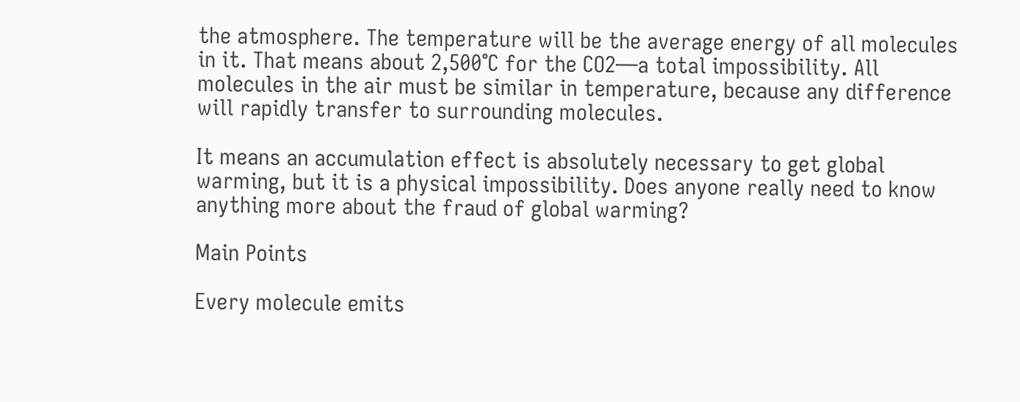the atmosphere. The temperature will be the average energy of all molecules in it. That means about 2,500°C for the CO2—a total impossibility. All molecules in the air must be similar in temperature, because any difference will rapidly transfer to surrounding molecules.

It means an accumulation effect is absolutely necessary to get global warming, but it is a physical impossibility. Does anyone really need to know anything more about the fraud of global warming?

Main Points

Every molecule emits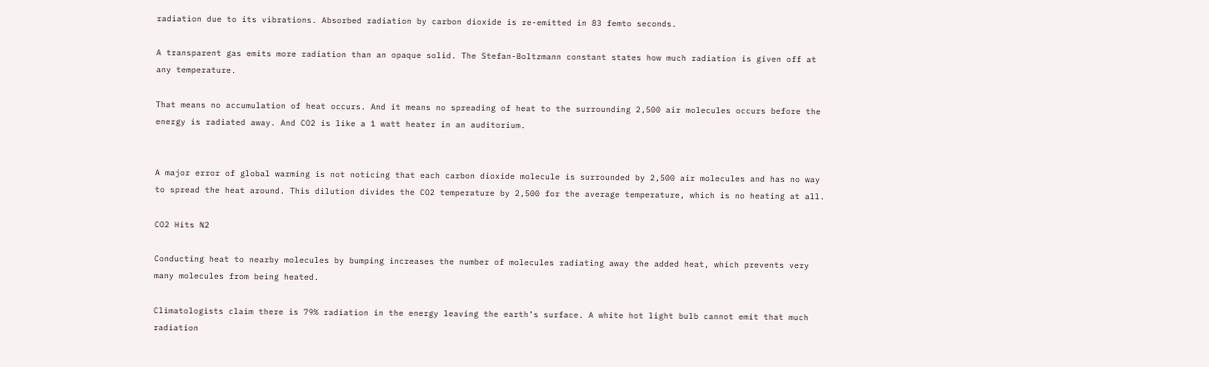radiation due to its vibrations. Absorbed radiation by carbon dioxide is re-emitted in 83 femto seconds.

A transparent gas emits more radiation than an opaque solid. The Stefan-Boltzmann constant states how much radiation is given off at any temperature.

That means no accumulation of heat occurs. And it means no spreading of heat to the surrounding 2,500 air molecules occurs before the energy is radiated away. And CO2 is like a 1 watt heater in an auditorium.


A major error of global warming is not noticing that each carbon dioxide molecule is surrounded by 2,500 air molecules and has no way to spread the heat around. This dilution divides the CO2 temperature by 2,500 for the average temperature, which is no heating at all.

CO2 Hits N2

Conducting heat to nearby molecules by bumping increases the number of molecules radiating away the added heat, which prevents very many molecules from being heated.

Climatologists claim there is 79% radiation in the energy leaving the earth’s surface. A white hot light bulb cannot emit that much radiation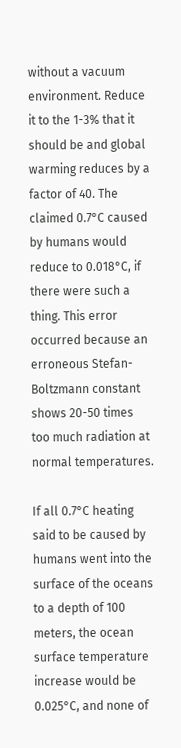without a vacuum environment. Reduce it to the 1-3% that it should be and global warming reduces by a factor of 40. The claimed 0.7°C caused by humans would reduce to 0.018°C, if there were such a thing. This error occurred because an erroneous Stefan-Boltzmann constant shows 20-50 times too much radiation at normal temperatures.

If all 0.7°C heating said to be caused by humans went into the surface of the oceans to a depth of 100 meters, the ocean surface temperature increase would be 0.025°C, and none of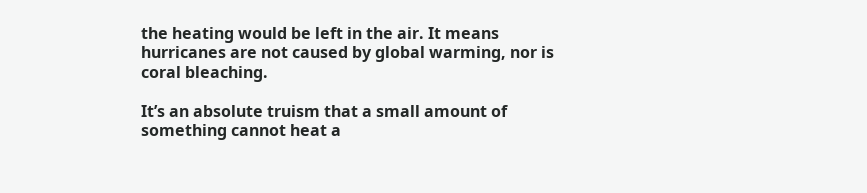the heating would be left in the air. It means hurricanes are not caused by global warming, nor is coral bleaching.

It’s an absolute truism that a small amount of something cannot heat a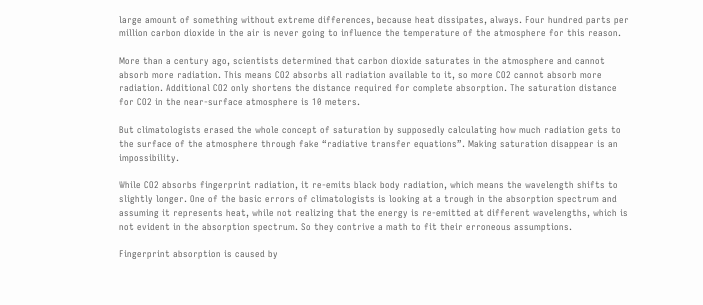large amount of something without extreme differences, because heat dissipates, always. Four hundred parts per million carbon dioxide in the air is never going to influence the temperature of the atmosphere for this reason.

More than a century ago, scientists determined that carbon dioxide saturates in the atmosphere and cannot absorb more radiation. This means CO2 absorbs all radiation available to it, so more CO2 cannot absorb more radiation. Additional CO2 only shortens the distance required for complete absorption. The saturation distance for CO2 in the near-surface atmosphere is 10 meters.

But climatologists erased the whole concept of saturation by supposedly calculating how much radiation gets to the surface of the atmosphere through fake “radiative transfer equations”. Making saturation disappear is an impossibility.

While CO2 absorbs fingerprint radiation, it re-emits black body radiation, which means the wavelength shifts to slightly longer. One of the basic errors of climatologists is looking at a trough in the absorption spectrum and assuming it represents heat, while not realizing that the energy is re-emitted at different wavelengths, which is not evident in the absorption spectrum. So they contrive a math to fit their erroneous assumptions.

Fingerprint absorption is caused by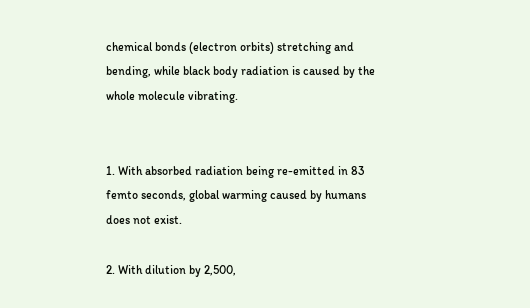chemical bonds (electron orbits) stretching and bending, while black body radiation is caused by the whole molecule vibrating.


1. With absorbed radiation being re-emitted in 83 femto seconds, global warming caused by humans does not exist.

2. With dilution by 2,500,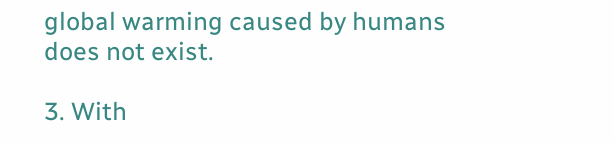global warming caused by humans does not exist.

3. With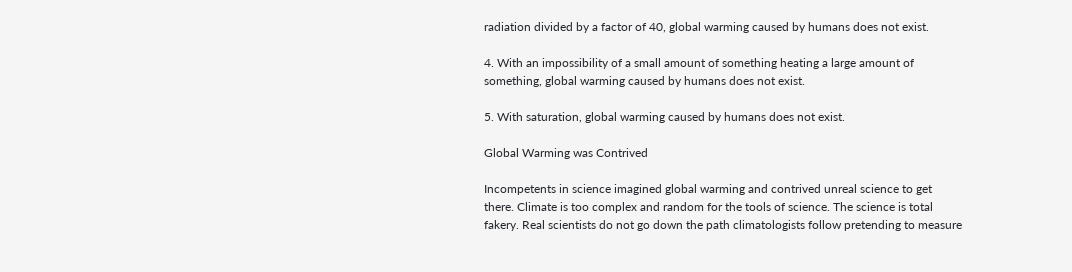radiation divided by a factor of 40, global warming caused by humans does not exist.

4. With an impossibility of a small amount of something heating a large amount of something, global warming caused by humans does not exist.

5. With saturation, global warming caused by humans does not exist.

Global Warming was Contrived

Incompetents in science imagined global warming and contrived unreal science to get there. Climate is too complex and random for the tools of science. The science is total fakery. Real scientists do not go down the path climatologists follow pretending to measure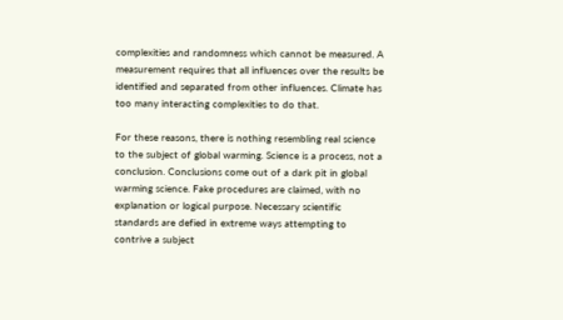complexities and randomness which cannot be measured. A measurement requires that all influences over the results be identified and separated from other influences. Climate has too many interacting complexities to do that.

For these reasons, there is nothing resembling real science to the subject of global warming. Science is a process, not a conclusion. Conclusions come out of a dark pit in global warming science. Fake procedures are claimed, with no explanation or logical purpose. Necessary scientific standards are defied in extreme ways attempting to contrive a subject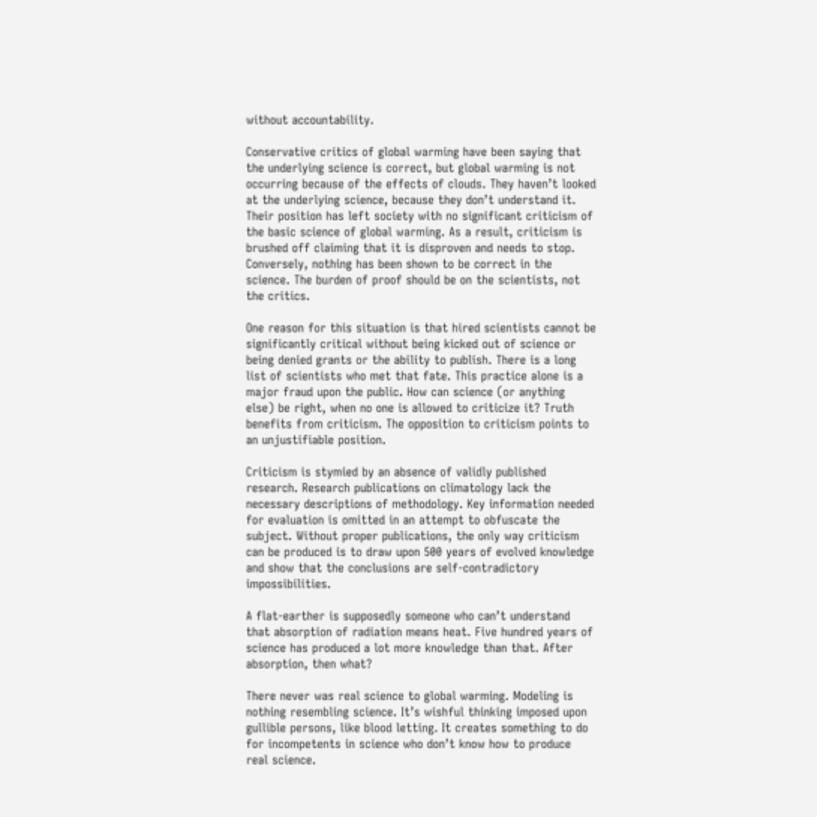without accountability.

Conservative critics of global warming have been saying that the underlying science is correct, but global warming is not occurring because of the effects of clouds. They haven’t looked at the underlying science, because they don’t understand it. Their position has left society with no significant criticism of the basic science of global warming. As a result, criticism is brushed off claiming that it is disproven and needs to stop. Conversely, nothing has been shown to be correct in the science. The burden of proof should be on the scientists, not the critics.

One reason for this situation is that hired scientists cannot be significantly critical without being kicked out of science or being denied grants or the ability to publish. There is a long list of scientists who met that fate. This practice alone is a major fraud upon the public. How can science (or anything else) be right, when no one is allowed to criticize it? Truth benefits from criticism. The opposition to criticism points to an unjustifiable position.

Criticism is stymied by an absence of validly published research. Research publications on climatology lack the necessary descriptions of methodology. Key information needed for evaluation is omitted in an attempt to obfuscate the subject. Without proper publications, the only way criticism can be produced is to draw upon 500 years of evolved knowledge and show that the conclusions are self-contradictory impossibilities.

A flat-earther is supposedly someone who can’t understand that absorption of radiation means heat. Five hundred years of science has produced a lot more knowledge than that. After absorption, then what?

There never was real science to global warming. Modeling is nothing resembling science. It’s wishful thinking imposed upon gullible persons, like blood letting. It creates something to do for incompetents in science who don’t know how to produce real science.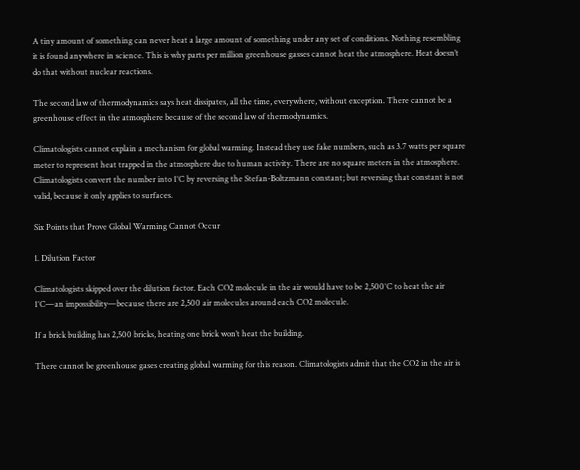A tiny amount of something can never heat a large amount of something under any set of conditions. Nothing resembling it is found anywhere in science. This is why parts per million greenhouse gasses cannot heat the atmosphere. Heat doesn’t do that without nuclear reactions.

The second law of thermodynamics says heat dissipates, all the time, everywhere, without exception. There cannot be a greenhouse effect in the atmosphere because of the second law of thermodynamics.

Climatologists cannot explain a mechanism for global warming. Instead they use fake numbers, such as 3.7 watts per square meter to represent heat trapped in the atmosphere due to human activity. There are no square meters in the atmosphere. Climatologists convert the number into 1°C by reversing the Stefan-Boltzmann constant; but reversing that constant is not valid, because it only applies to surfaces.

Six Points that Prove Global Warming Cannot Occur

1. Dilution Factor

Climatologists skipped over the dilution factor. Each CO2 molecule in the air would have to be 2,500°C to heat the air 1°C—an impossibility—because there are 2,500 air molecules around each CO2 molecule.

If a brick building has 2,500 bricks, heating one brick won’t heat the building.

There cannot be greenhouse gases creating global warming for this reason. Climatologists admit that the CO2 in the air is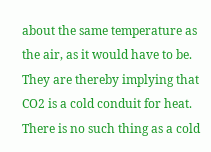about the same temperature as the air, as it would have to be. They are thereby implying that CO2 is a cold conduit for heat. There is no such thing as a cold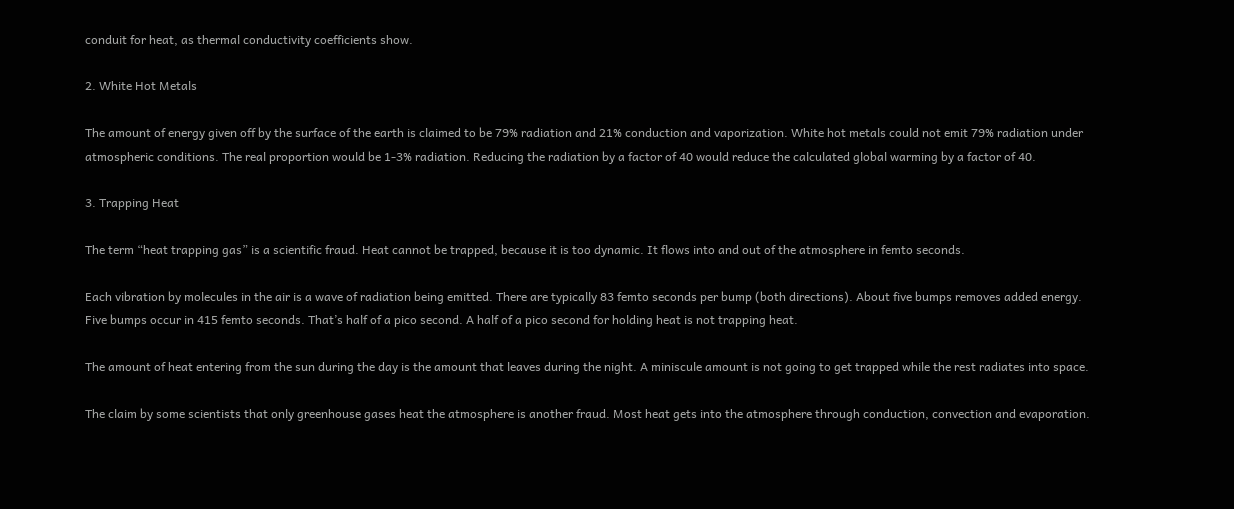conduit for heat, as thermal conductivity coefficients show.

2. White Hot Metals

The amount of energy given off by the surface of the earth is claimed to be 79% radiation and 21% conduction and vaporization. White hot metals could not emit 79% radiation under atmospheric conditions. The real proportion would be 1-3% radiation. Reducing the radiation by a factor of 40 would reduce the calculated global warming by a factor of 40.

3. Trapping Heat

The term “heat trapping gas” is a scientific fraud. Heat cannot be trapped, because it is too dynamic. It flows into and out of the atmosphere in femto seconds.

Each vibration by molecules in the air is a wave of radiation being emitted. There are typically 83 femto seconds per bump (both directions). About five bumps removes added energy. Five bumps occur in 415 femto seconds. That’s half of a pico second. A half of a pico second for holding heat is not trapping heat.

The amount of heat entering from the sun during the day is the amount that leaves during the night. A miniscule amount is not going to get trapped while the rest radiates into space.

The claim by some scientists that only greenhouse gases heat the atmosphere is another fraud. Most heat gets into the atmosphere through conduction, convection and evaporation.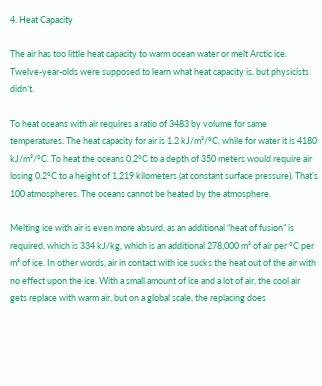4. Heat Capacity

The air has too little heat capacity to warm ocean water or melt Arctic ice. Twelve-year-olds were supposed to learn what heat capacity is, but physicists didn’t.

To heat oceans with air requires a ratio of 3483 by volume for same temperatures. The heat capacity for air is 1.2 kJ/m³/°C, while for water it is 4180 kJ/m³/°C. To heat the oceans 0.2°C to a depth of 350 meters would require air losing 0.2°C to a height of 1,219 kilometers (at constant surface pressure). That’s 100 atmospheres. The oceans cannot be heated by the atmosphere.

Melting ice with air is even more absurd, as an additional “heat of fusion” is required, which is 334 kJ/kg, which is an additional 278,000 m³ of air per °C per m³ of ice. In other words, air in contact with ice sucks the heat out of the air with no effect upon the ice. With a small amount of ice and a lot of air, the cool air gets replace with warm air, but on a global scale, the replacing does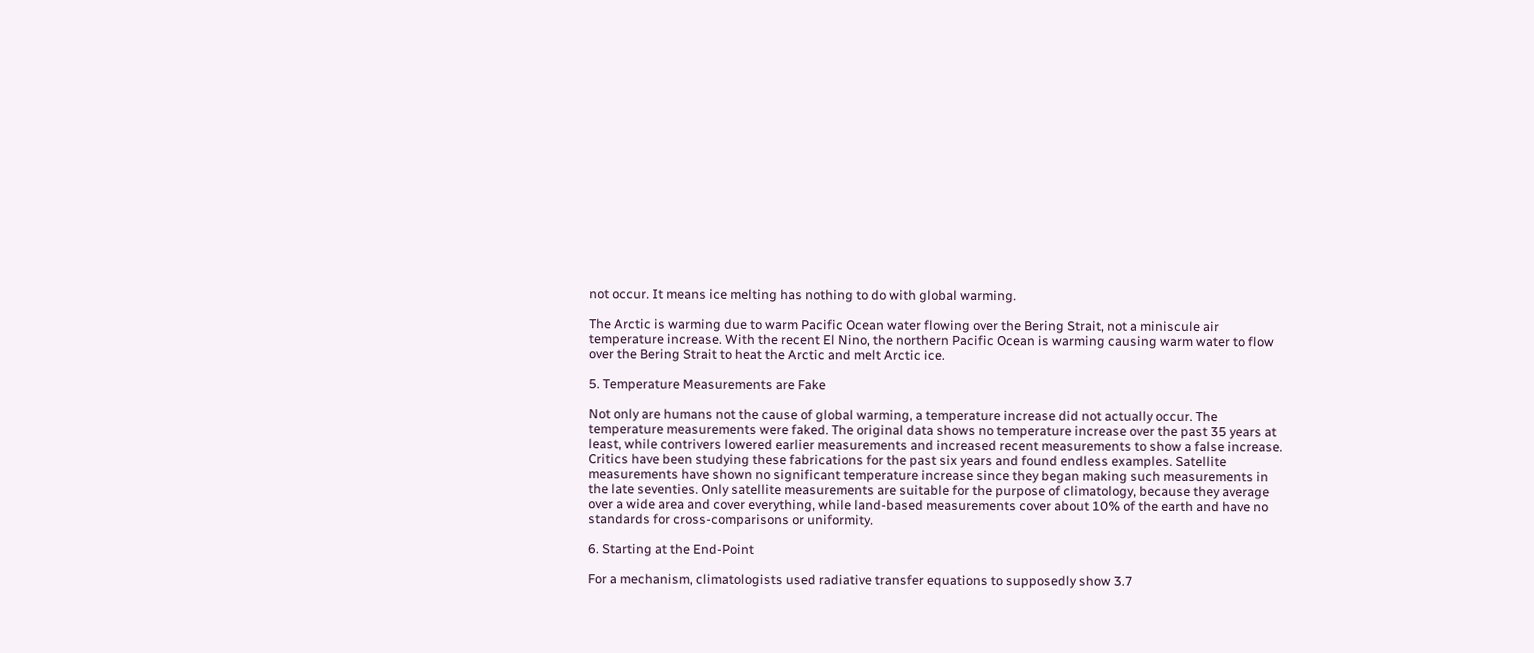not occur. It means ice melting has nothing to do with global warming.

The Arctic is warming due to warm Pacific Ocean water flowing over the Bering Strait, not a miniscule air temperature increase. With the recent El Nino, the northern Pacific Ocean is warming causing warm water to flow over the Bering Strait to heat the Arctic and melt Arctic ice.

5. Temperature Measurements are Fake

Not only are humans not the cause of global warming, a temperature increase did not actually occur. The temperature measurements were faked. The original data shows no temperature increase over the past 35 years at least, while contrivers lowered earlier measurements and increased recent measurements to show a false increase. Critics have been studying these fabrications for the past six years and found endless examples. Satellite measurements have shown no significant temperature increase since they began making such measurements in the late seventies. Only satellite measurements are suitable for the purpose of climatology, because they average over a wide area and cover everything, while land-based measurements cover about 10% of the earth and have no standards for cross-comparisons or uniformity.

6. Starting at the End-Point

For a mechanism, climatologists used radiative transfer equations to supposedly show 3.7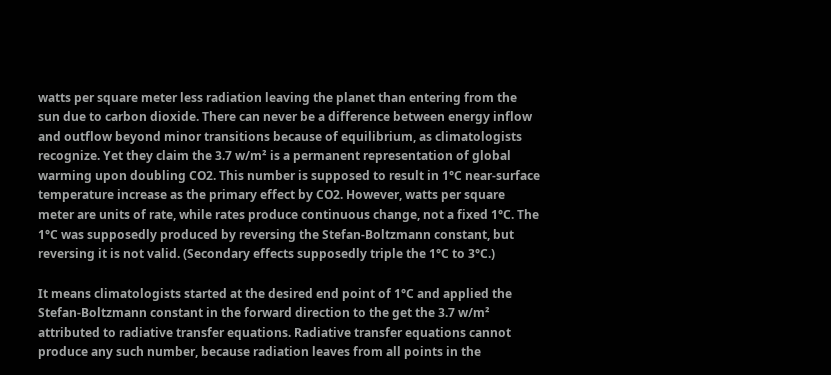watts per square meter less radiation leaving the planet than entering from the sun due to carbon dioxide. There can never be a difference between energy inflow and outflow beyond minor transitions because of equilibrium, as climatologists recognize. Yet they claim the 3.7 w/m² is a permanent representation of global warming upon doubling CO2. This number is supposed to result in 1°C near-surface temperature increase as the primary effect by CO2. However, watts per square meter are units of rate, while rates produce continuous change, not a fixed 1°C. The 1°C was supposedly produced by reversing the Stefan-Boltzmann constant, but reversing it is not valid. (Secondary effects supposedly triple the 1°C to 3°C.)

It means climatologists started at the desired end point of 1°C and applied the Stefan-Boltzmann constant in the forward direction to the get the 3.7 w/m² attributed to radiative transfer equations. Radiative transfer equations cannot produce any such number, because radiation leaves from all points in the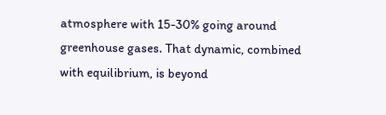atmosphere with 15-30% going around greenhouse gases. That dynamic, combined with equilibrium, is beyond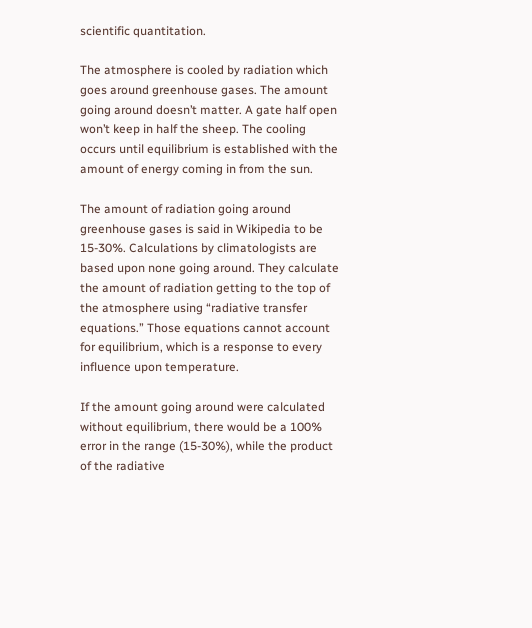scientific quantitation.

The atmosphere is cooled by radiation which goes around greenhouse gases. The amount going around doesn’t matter. A gate half open won’t keep in half the sheep. The cooling occurs until equilibrium is established with the amount of energy coming in from the sun.

The amount of radiation going around greenhouse gases is said in Wikipedia to be 15-30%. Calculations by climatologists are based upon none going around. They calculate the amount of radiation getting to the top of the atmosphere using “radiative transfer equations.” Those equations cannot account for equilibrium, which is a response to every influence upon temperature.

If the amount going around were calculated without equilibrium, there would be a 100% error in the range (15-30%), while the product of the radiative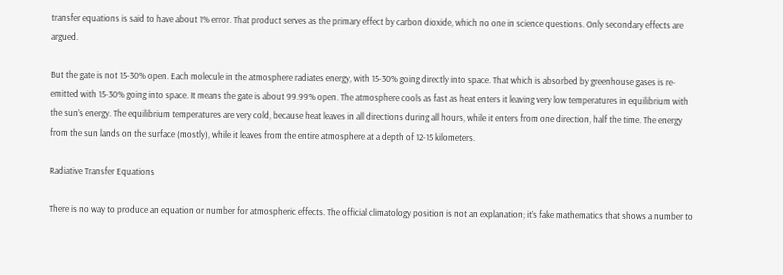transfer equations is said to have about 1% error. That product serves as the primary effect by carbon dioxide, which no one in science questions. Only secondary effects are argued.

But the gate is not 15-30% open. Each molecule in the atmosphere radiates energy, with 15-30% going directly into space. That which is absorbed by greenhouse gases is re-emitted with 15-30% going into space. It means the gate is about 99.99% open. The atmosphere cools as fast as heat enters it leaving very low temperatures in equilibrium with the sun’s energy. The equilibrium temperatures are very cold, because heat leaves in all directions during all hours, while it enters from one direction, half the time. The energy from the sun lands on the surface (mostly), while it leaves from the entire atmosphere at a depth of 12-15 kilometers.

Radiative Transfer Equations

There is no way to produce an equation or number for atmospheric effects. The official climatology position is not an explanation; it’s fake mathematics that shows a number to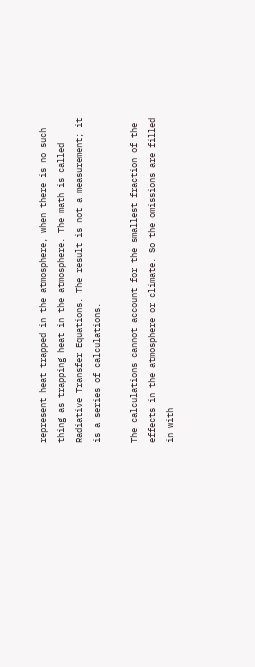represent heat trapped in the atmosphere, when there is no such thing as trapping heat in the atmosphere. The math is called Radiative Transfer Equations. The result is not a measurement; it is a series of calculations.

The calculations cannot account for the smallest fraction of the effects in the atmosphere or climate. So the omissions are filled in with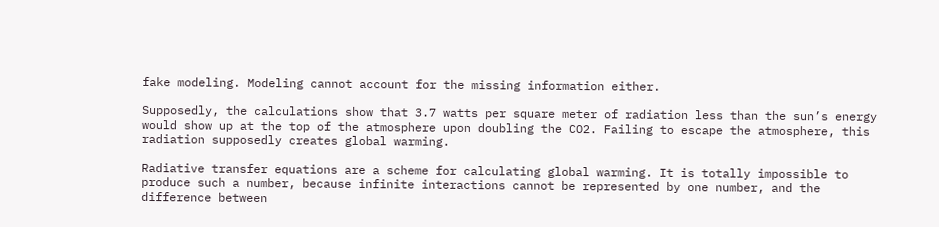fake modeling. Modeling cannot account for the missing information either.

Supposedly, the calculations show that 3.7 watts per square meter of radiation less than the sun’s energy would show up at the top of the atmosphere upon doubling the CO2. Failing to escape the atmosphere, this radiation supposedly creates global warming.

Radiative transfer equations are a scheme for calculating global warming. It is totally impossible to produce such a number, because infinite interactions cannot be represented by one number, and the difference between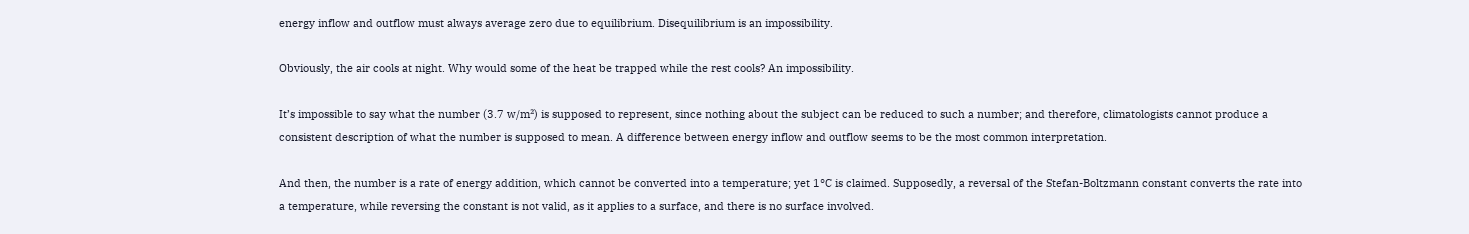energy inflow and outflow must always average zero due to equilibrium. Disequilibrium is an impossibility.

Obviously, the air cools at night. Why would some of the heat be trapped while the rest cools? An impossibility.

It’s impossible to say what the number (3.7 w/m²) is supposed to represent, since nothing about the subject can be reduced to such a number; and therefore, climatologists cannot produce a consistent description of what the number is supposed to mean. A difference between energy inflow and outflow seems to be the most common interpretation.

And then, the number is a rate of energy addition, which cannot be converted into a temperature; yet 1°C is claimed. Supposedly, a reversal of the Stefan-Boltzmann constant converts the rate into a temperature, while reversing the constant is not valid, as it applies to a surface, and there is no surface involved.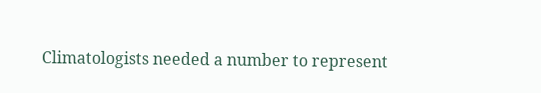Climatologists needed a number to represent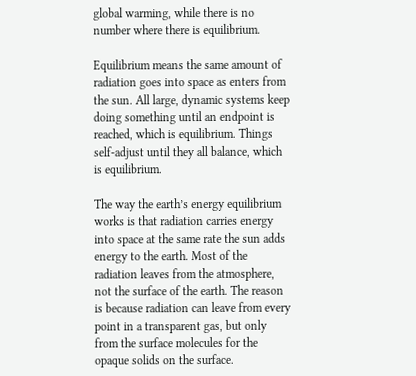global warming, while there is no number where there is equilibrium.

Equilibrium means the same amount of radiation goes into space as enters from the sun. All large, dynamic systems keep doing something until an endpoint is reached, which is equilibrium. Things self-adjust until they all balance, which is equilibrium.

The way the earth’s energy equilibrium works is that radiation carries energy into space at the same rate the sun adds energy to the earth. Most of the radiation leaves from the atmosphere, not the surface of the earth. The reason is because radiation can leave from every point in a transparent gas, but only from the surface molecules for the opaque solids on the surface.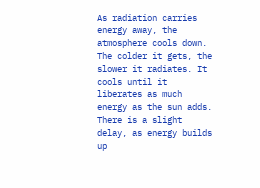As radiation carries energy away, the atmosphere cools down. The colder it gets, the slower it radiates. It cools until it liberates as much energy as the sun adds. There is a slight delay, as energy builds up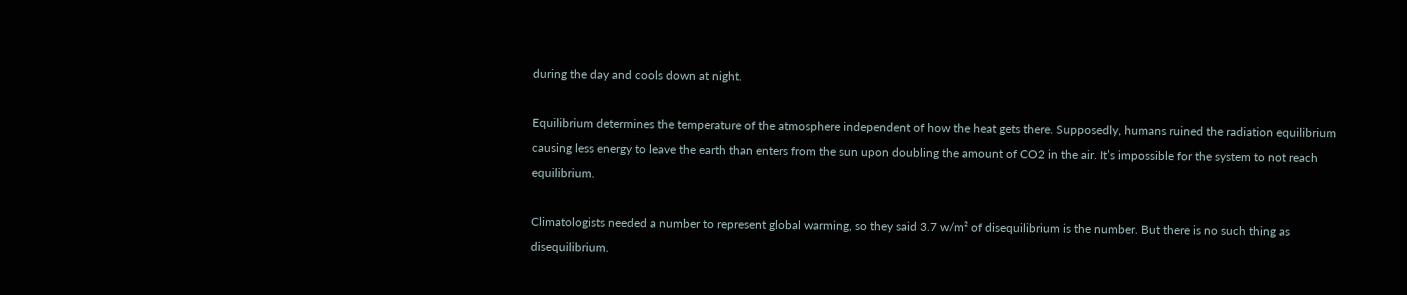during the day and cools down at night.

Equilibrium determines the temperature of the atmosphere independent of how the heat gets there. Supposedly, humans ruined the radiation equilibrium causing less energy to leave the earth than enters from the sun upon doubling the amount of CO2 in the air. It’s impossible for the system to not reach equilibrium.

Climatologists needed a number to represent global warming, so they said 3.7 w/m² of disequilibrium is the number. But there is no such thing as disequilibrium.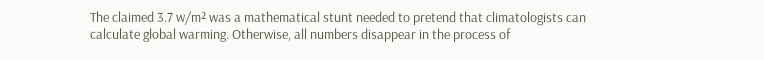The claimed 3.7 w/m² was a mathematical stunt needed to pretend that climatologists can calculate global warming. Otherwise, all numbers disappear in the process of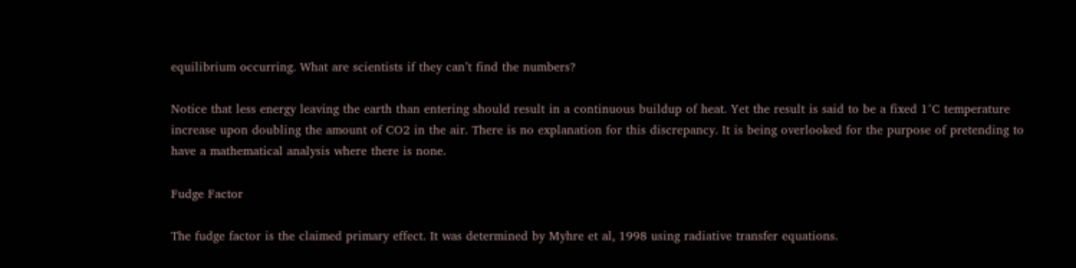equilibrium occurring. What are scientists if they can’t find the numbers?

Notice that less energy leaving the earth than entering should result in a continuous buildup of heat. Yet the result is said to be a fixed 1°C temperature increase upon doubling the amount of CO2 in the air. There is no explanation for this discrepancy. It is being overlooked for the purpose of pretending to have a mathematical analysis where there is none.

Fudge Factor

The fudge factor is the claimed primary effect. It was determined by Myhre et al, 1998 using radiative transfer equations.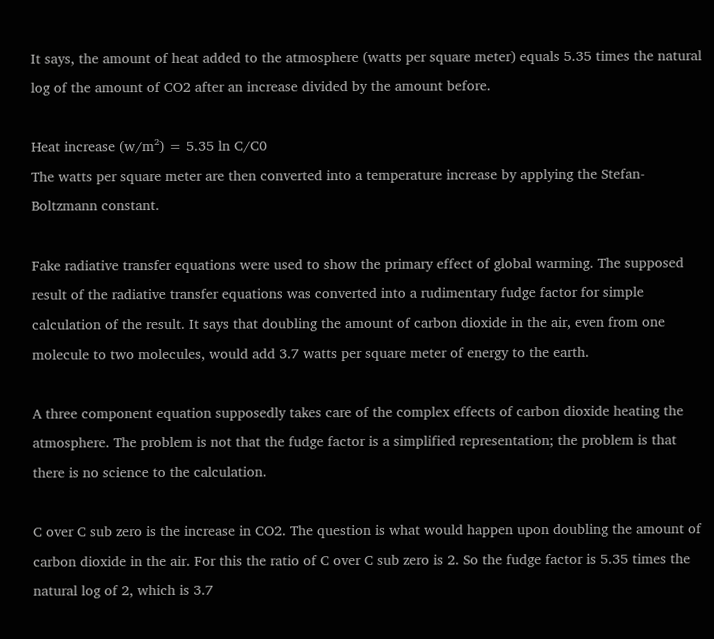It says, the amount of heat added to the atmosphere (watts per square meter) equals 5.35 times the natural log of the amount of CO2 after an increase divided by the amount before.

Heat increase (w/m²) = 5.35 ln C/C0
The watts per square meter are then converted into a temperature increase by applying the Stefan-Boltzmann constant.

Fake radiative transfer equations were used to show the primary effect of global warming. The supposed result of the radiative transfer equations was converted into a rudimentary fudge factor for simple calculation of the result. It says that doubling the amount of carbon dioxide in the air, even from one molecule to two molecules, would add 3.7 watts per square meter of energy to the earth.

A three component equation supposedly takes care of the complex effects of carbon dioxide heating the atmosphere. The problem is not that the fudge factor is a simplified representation; the problem is that there is no science to the calculation.

C over C sub zero is the increase in CO2. The question is what would happen upon doubling the amount of carbon dioxide in the air. For this the ratio of C over C sub zero is 2. So the fudge factor is 5.35 times the natural log of 2, which is 3.7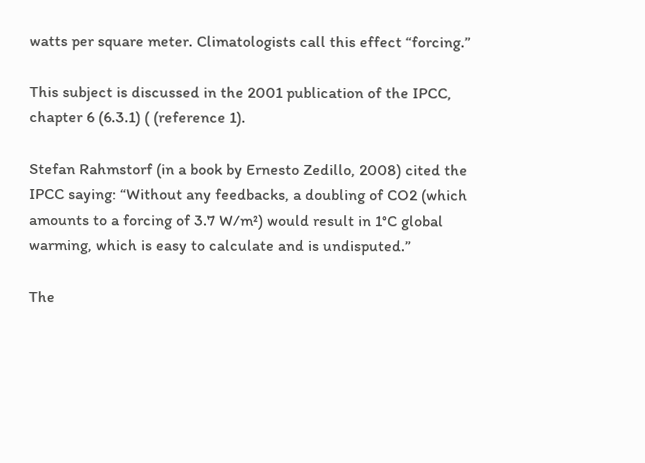watts per square meter. Climatologists call this effect “forcing.”

This subject is discussed in the 2001 publication of the IPCC, chapter 6 (6.3.1) ( (reference 1).

Stefan Rahmstorf (in a book by Ernesto Zedillo, 2008) cited the IPCC saying: “Without any feedbacks, a doubling of CO2 (which amounts to a forcing of 3.7 W/m²) would result in 1°C global warming, which is easy to calculate and is undisputed.”

The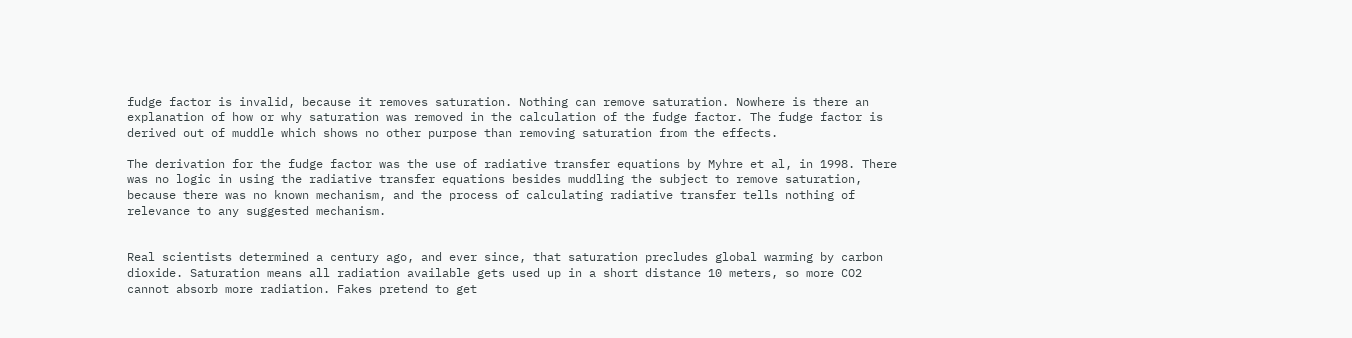fudge factor is invalid, because it removes saturation. Nothing can remove saturation. Nowhere is there an explanation of how or why saturation was removed in the calculation of the fudge factor. The fudge factor is derived out of muddle which shows no other purpose than removing saturation from the effects.

The derivation for the fudge factor was the use of radiative transfer equations by Myhre et al, in 1998. There was no logic in using the radiative transfer equations besides muddling the subject to remove saturation, because there was no known mechanism, and the process of calculating radiative transfer tells nothing of relevance to any suggested mechanism.


Real scientists determined a century ago, and ever since, that saturation precludes global warming by carbon dioxide. Saturation means all radiation available gets used up in a short distance 10 meters, so more CO2 cannot absorb more radiation. Fakes pretend to get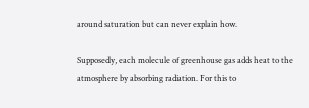around saturation but can never explain how.

Supposedly, each molecule of greenhouse gas adds heat to the atmosphere by absorbing radiation. For this to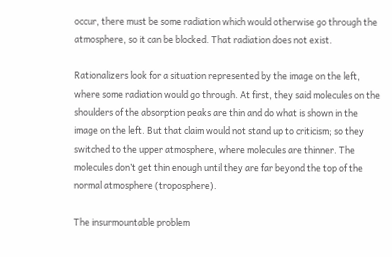occur, there must be some radiation which would otherwise go through the atmosphere, so it can be blocked. That radiation does not exist.

Rationalizers look for a situation represented by the image on the left, where some radiation would go through. At first, they said molecules on the shoulders of the absorption peaks are thin and do what is shown in the image on the left. But that claim would not stand up to criticism; so they switched to the upper atmosphere, where molecules are thinner. The molecules don’t get thin enough until they are far beyond the top of the normal atmosphere (troposphere).

The insurmountable problem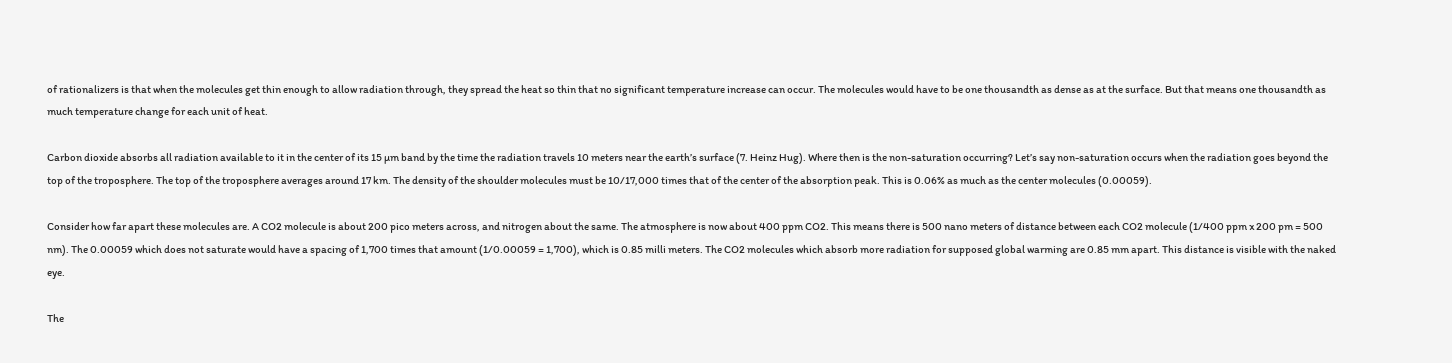of rationalizers is that when the molecules get thin enough to allow radiation through, they spread the heat so thin that no significant temperature increase can occur. The molecules would have to be one thousandth as dense as at the surface. But that means one thousandth as much temperature change for each unit of heat.

Carbon dioxide absorbs all radiation available to it in the center of its 15 µm band by the time the radiation travels 10 meters near the earth’s surface (7. Heinz Hug). Where then is the non-saturation occurring? Let’s say non-saturation occurs when the radiation goes beyond the top of the troposphere. The top of the troposphere averages around 17 km. The density of the shoulder molecules must be 10/17,000 times that of the center of the absorption peak. This is 0.06% as much as the center molecules (0.00059).

Consider how far apart these molecules are. A CO2 molecule is about 200 pico meters across, and nitrogen about the same. The atmosphere is now about 400 ppm CO2. This means there is 500 nano meters of distance between each CO2 molecule (1/400 ppm x 200 pm = 500 nm). The 0.00059 which does not saturate would have a spacing of 1,700 times that amount (1/0.00059 = 1,700), which is 0.85 milli meters. The CO2 molecules which absorb more radiation for supposed global warming are 0.85 mm apart. This distance is visible with the naked eye.

The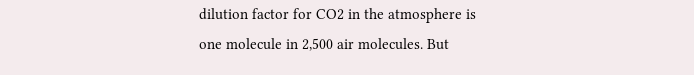dilution factor for CO2 in the atmosphere is one molecule in 2,500 air molecules. But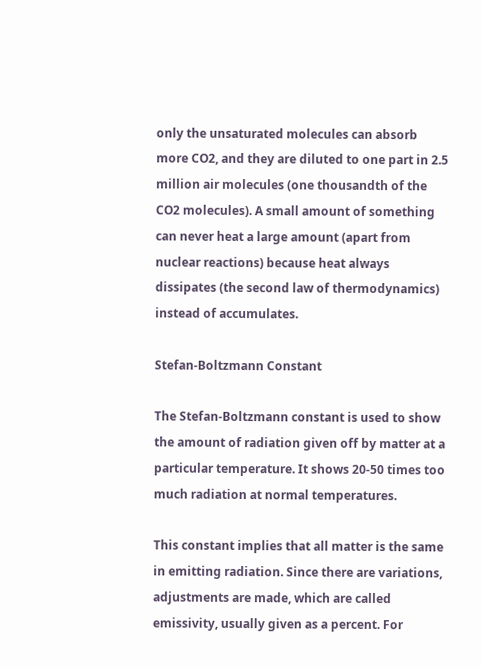only the unsaturated molecules can absorb more CO2, and they are diluted to one part in 2.5 million air molecules (one thousandth of the CO2 molecules). A small amount of something can never heat a large amount (apart from nuclear reactions) because heat always dissipates (the second law of thermodynamics) instead of accumulates.

Stefan-Boltzmann Constant

The Stefan-Boltzmann constant is used to show the amount of radiation given off by matter at a particular temperature. It shows 20-50 times too much radiation at normal temperatures.

This constant implies that all matter is the same in emitting radiation. Since there are variations, adjustments are made, which are called emissivity, usually given as a percent. For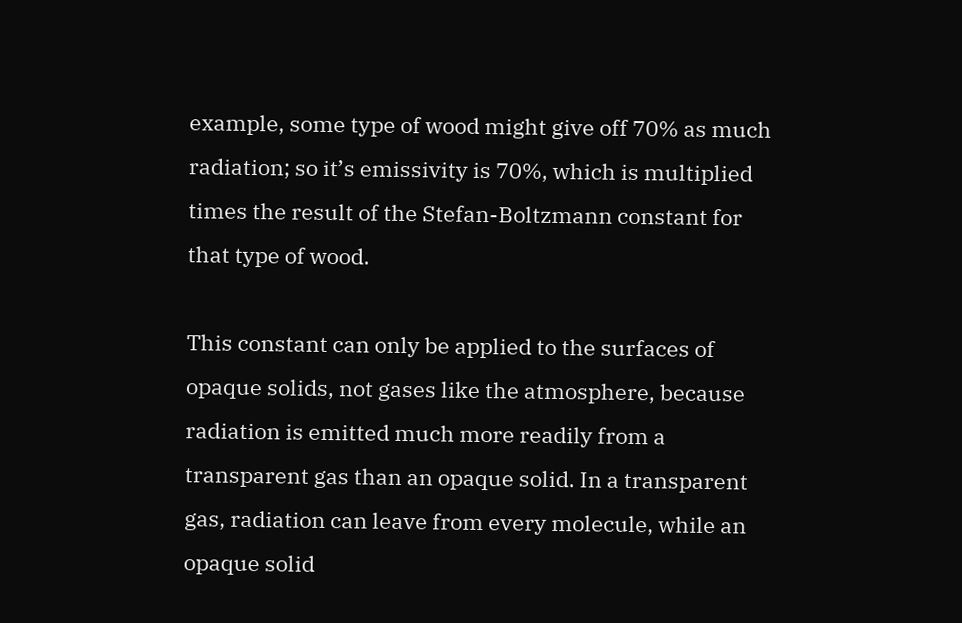example, some type of wood might give off 70% as much radiation; so it’s emissivity is 70%, which is multiplied times the result of the Stefan-Boltzmann constant for that type of wood.

This constant can only be applied to the surfaces of opaque solids, not gases like the atmosphere, because radiation is emitted much more readily from a transparent gas than an opaque solid. In a transparent gas, radiation can leave from every molecule, while an opaque solid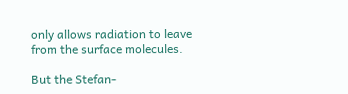only allows radiation to leave from the surface molecules.

But the Stefan-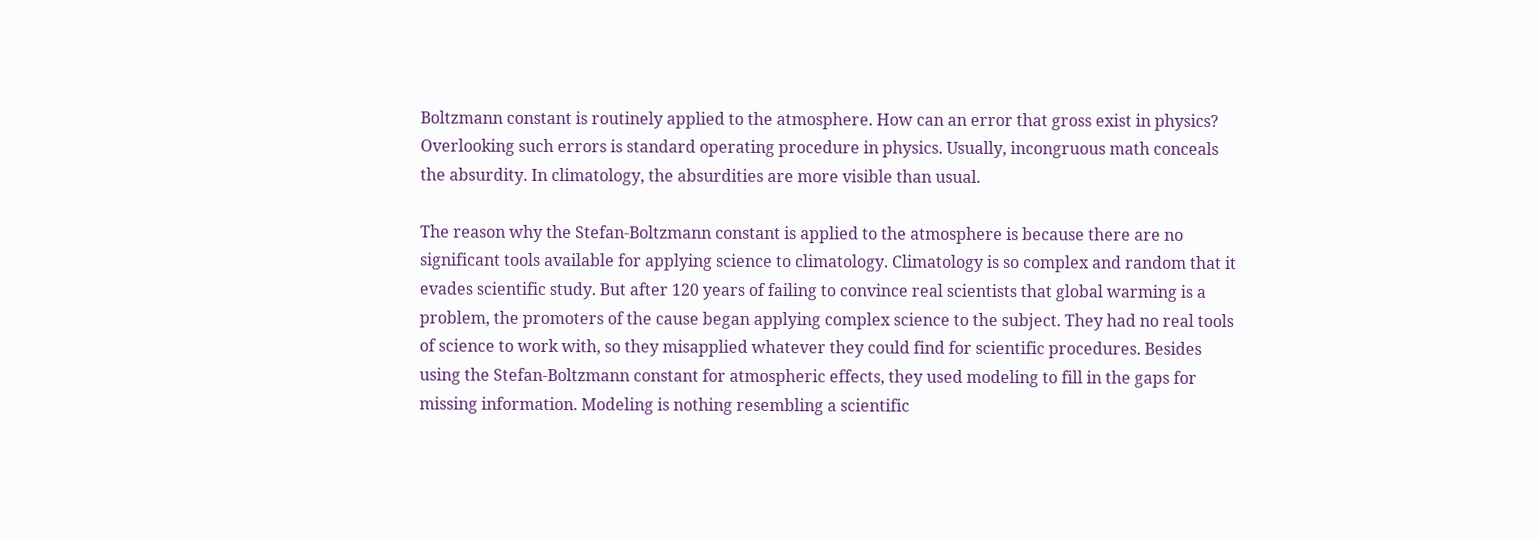Boltzmann constant is routinely applied to the atmosphere. How can an error that gross exist in physics? Overlooking such errors is standard operating procedure in physics. Usually, incongruous math conceals the absurdity. In climatology, the absurdities are more visible than usual.

The reason why the Stefan-Boltzmann constant is applied to the atmosphere is because there are no significant tools available for applying science to climatology. Climatology is so complex and random that it evades scientific study. But after 120 years of failing to convince real scientists that global warming is a problem, the promoters of the cause began applying complex science to the subject. They had no real tools of science to work with, so they misapplied whatever they could find for scientific procedures. Besides using the Stefan-Boltzmann constant for atmospheric effects, they used modeling to fill in the gaps for missing information. Modeling is nothing resembling a scientific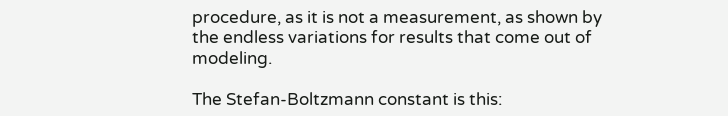procedure, as it is not a measurement, as shown by the endless variations for results that come out of modeling.

The Stefan-Boltzmann constant is this: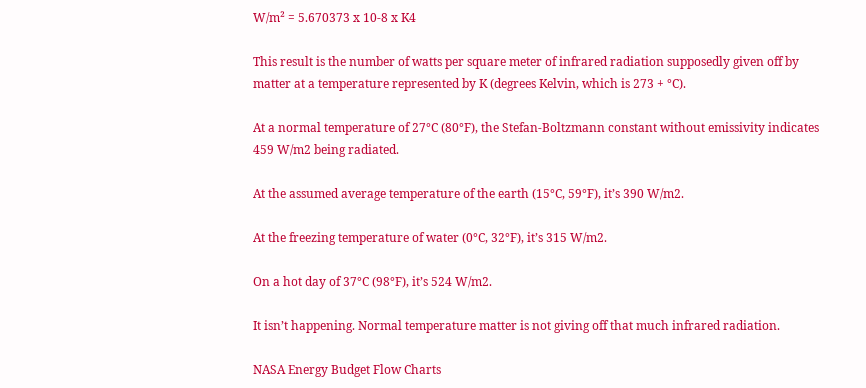W/m² = 5.670373 x 10-8 x K4

This result is the number of watts per square meter of infrared radiation supposedly given off by matter at a temperature represented by K (degrees Kelvin, which is 273 + °C).

At a normal temperature of 27°C (80°F), the Stefan-Boltzmann constant without emissivity indicates 459 W/m2 being radiated.

At the assumed average temperature of the earth (15°C, 59°F), it’s 390 W/m2.

At the freezing temperature of water (0°C, 32°F), it’s 315 W/m2.

On a hot day of 37°C (98°F), it’s 524 W/m2.

It isn’t happening. Normal temperature matter is not giving off that much infrared radiation.

NASA Energy Budget Flow Charts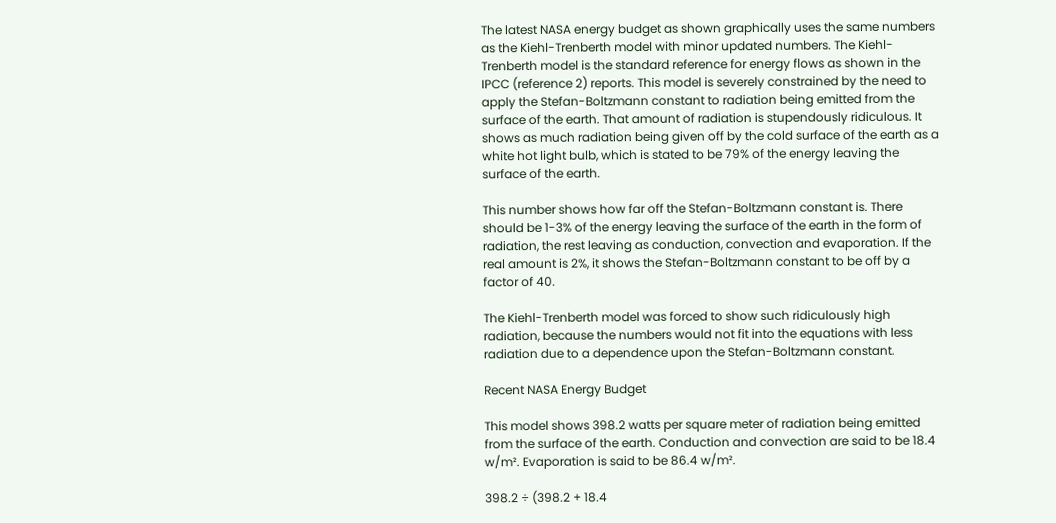The latest NASA energy budget as shown graphically uses the same numbers as the Kiehl-Trenberth model with minor updated numbers. The Kiehl-Trenberth model is the standard reference for energy flows as shown in the IPCC (reference 2) reports. This model is severely constrained by the need to apply the Stefan-Boltzmann constant to radiation being emitted from the surface of the earth. That amount of radiation is stupendously ridiculous. It shows as much radiation being given off by the cold surface of the earth as a white hot light bulb, which is stated to be 79% of the energy leaving the surface of the earth.

This number shows how far off the Stefan-Boltzmann constant is. There should be 1-3% of the energy leaving the surface of the earth in the form of radiation, the rest leaving as conduction, convection and evaporation. If the real amount is 2%, it shows the Stefan-Boltzmann constant to be off by a factor of 40.

The Kiehl-Trenberth model was forced to show such ridiculously high radiation, because the numbers would not fit into the equations with less radiation due to a dependence upon the Stefan-Boltzmann constant.

Recent NASA Energy Budget

This model shows 398.2 watts per square meter of radiation being emitted from the surface of the earth. Conduction and convection are said to be 18.4 w/m². Evaporation is said to be 86.4 w/m².

398.2 ÷ (398.2 + 18.4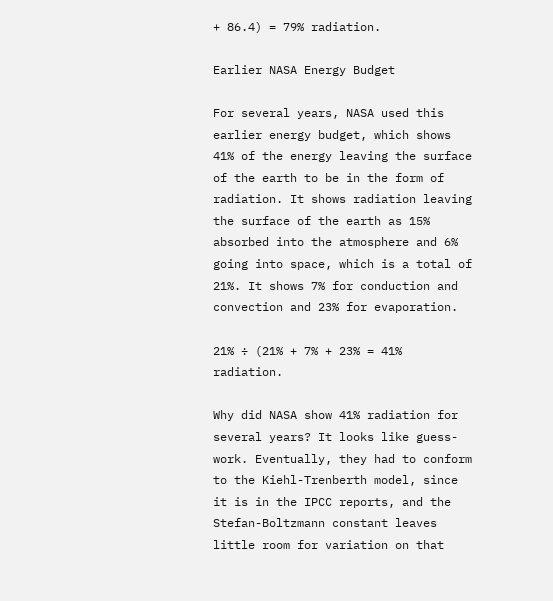+ 86.4) = 79% radiation.

Earlier NASA Energy Budget

For several years, NASA used this earlier energy budget, which shows 41% of the energy leaving the surface of the earth to be in the form of radiation. It shows radiation leaving the surface of the earth as 15% absorbed into the atmosphere and 6% going into space, which is a total of 21%. It shows 7% for conduction and convection and 23% for evaporation.

21% ÷ (21% + 7% + 23% = 41% radiation.

Why did NASA show 41% radiation for several years? It looks like guess-work. Eventually, they had to conform to the Kiehl-Trenberth model, since it is in the IPCC reports, and the Stefan-Boltzmann constant leaves little room for variation on that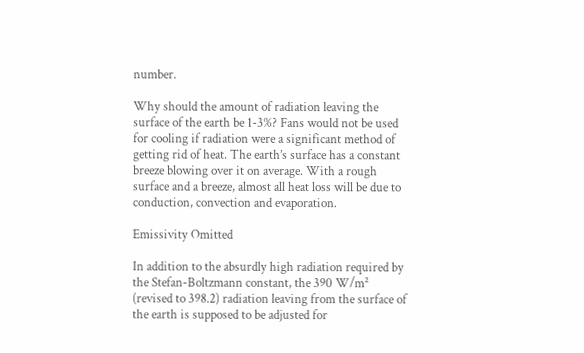number.

Why should the amount of radiation leaving the surface of the earth be 1-3%? Fans would not be used for cooling if radiation were a significant method of getting rid of heat. The earth’s surface has a constant breeze blowing over it on average. With a rough surface and a breeze, almost all heat loss will be due to conduction, convection and evaporation.

Emissivity Omitted

In addition to the absurdly high radiation required by the Stefan-Boltzmann constant, the 390 W/m² (revised to 398.2) radiation leaving from the surface of the earth is supposed to be adjusted for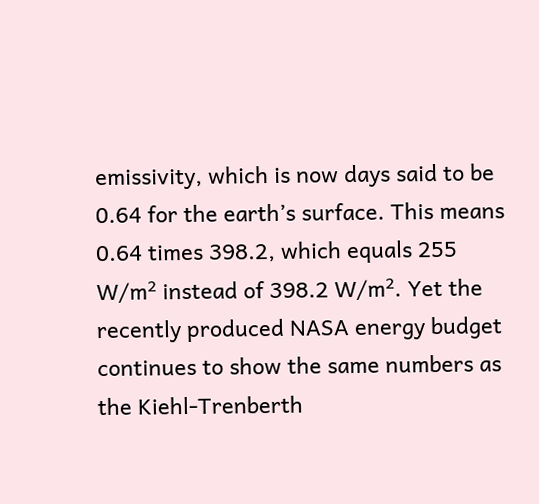emissivity, which is now days said to be 0.64 for the earth’s surface. This means 0.64 times 398.2, which equals 255 W/m² instead of 398.2 W/m². Yet the recently produced NASA energy budget continues to show the same numbers as the Kiehl-Trenberth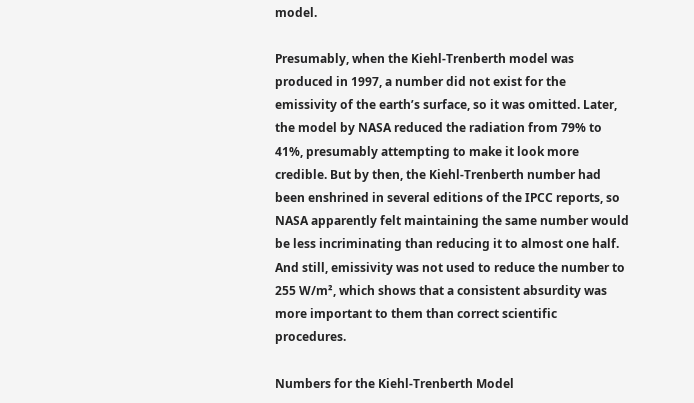model.

Presumably, when the Kiehl-Trenberth model was produced in 1997, a number did not exist for the emissivity of the earth’s surface, so it was omitted. Later, the model by NASA reduced the radiation from 79% to 41%, presumably attempting to make it look more credible. But by then, the Kiehl-Trenberth number had been enshrined in several editions of the IPCC reports, so NASA apparently felt maintaining the same number would be less incriminating than reducing it to almost one half. And still, emissivity was not used to reduce the number to 255 W/m², which shows that a consistent absurdity was more important to them than correct scientific procedures.

Numbers for the Kiehl-Trenberth Model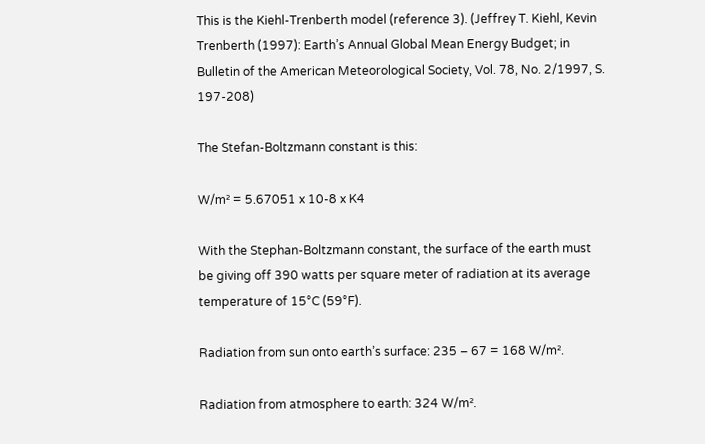This is the Kiehl-Trenberth model (reference 3). (Jeffrey T. Kiehl, Kevin Trenberth (1997): Earth’s Annual Global Mean Energy Budget; in Bulletin of the American Meteorological Society, Vol. 78, No. 2/1997, S. 197-208)

The Stefan-Boltzmann constant is this:

W/m² = 5.67051 x 10-8 x K4

With the Stephan-Boltzmann constant, the surface of the earth must be giving off 390 watts per square meter of radiation at its average temperature of 15°C (59°F).

Radiation from sun onto earth’s surface: 235 – 67 = 168 W/m².

Radiation from atmosphere to earth: 324 W/m².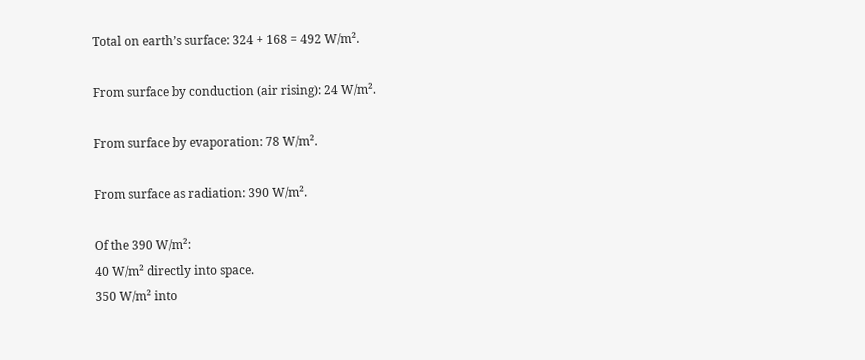Total on earth’s surface: 324 + 168 = 492 W/m².

From surface by conduction (air rising): 24 W/m².

From surface by evaporation: 78 W/m².

From surface as radiation: 390 W/m².

Of the 390 W/m²:
40 W/m² directly into space.
350 W/m² into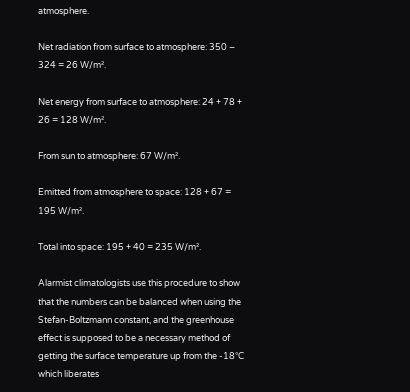atmosphere.

Net radiation from surface to atmosphere: 350 – 324 = 26 W/m².

Net energy from surface to atmosphere: 24 + 78 + 26 = 128 W/m².

From sun to atmosphere: 67 W/m².

Emitted from atmosphere to space: 128 + 67 = 195 W/m².

Total into space: 195 + 40 = 235 W/m².

Alarmist climatologists use this procedure to show that the numbers can be balanced when using the Stefan-Boltzmann constant, and the greenhouse effect is supposed to be a necessary method of getting the surface temperature up from the -18°C which liberates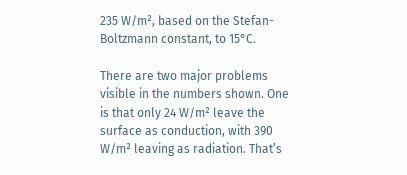235 W/m², based on the Stefan-Boltzmann constant, to 15°C.

There are two major problems visible in the numbers shown. One is that only 24 W/m² leave the surface as conduction, with 390 W/m² leaving as radiation. That’s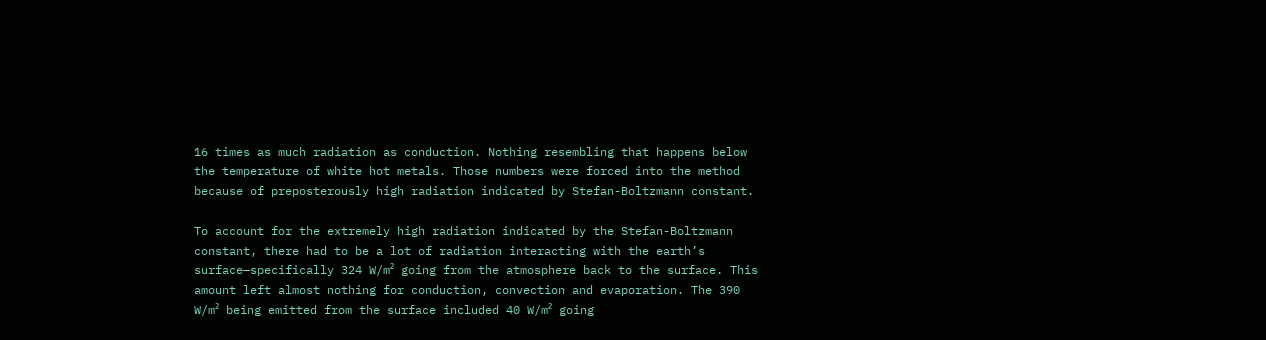16 times as much radiation as conduction. Nothing resembling that happens below the temperature of white hot metals. Those numbers were forced into the method because of preposterously high radiation indicated by Stefan-Boltzmann constant.

To account for the extremely high radiation indicated by the Stefan-Boltzmann constant, there had to be a lot of radiation interacting with the earth’s surface—specifically 324 W/m² going from the atmosphere back to the surface. This amount left almost nothing for conduction, convection and evaporation. The 390 W/m² being emitted from the surface included 40 W/m² going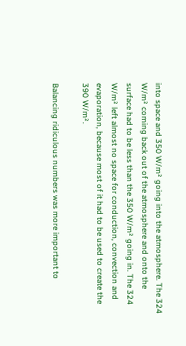into space and 350 W/m² going into the atmosphere. The 324 W/m² coming back out of the atmosphere and onto the surface had to be less than the 350 W/m² going in. The 324 W/m² left almost no space for conduction, convection and evaporation, because most of it had to be used to create the 390 W/m².

Balancing ridiculous numbers was more important to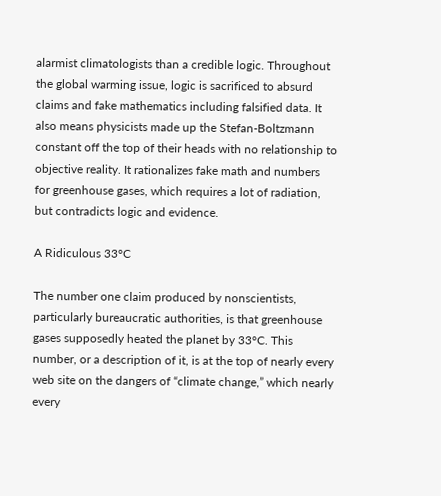alarmist climatologists than a credible logic. Throughout the global warming issue, logic is sacrificed to absurd claims and fake mathematics including falsified data. It also means physicists made up the Stefan-Boltzmann constant off the top of their heads with no relationship to objective reality. It rationalizes fake math and numbers for greenhouse gases, which requires a lot of radiation, but contradicts logic and evidence.

A Ridiculous 33°C

The number one claim produced by nonscientists, particularly bureaucratic authorities, is that greenhouse gases supposedly heated the planet by 33°C. This number, or a description of it, is at the top of nearly every web site on the dangers of “climate change,” which nearly every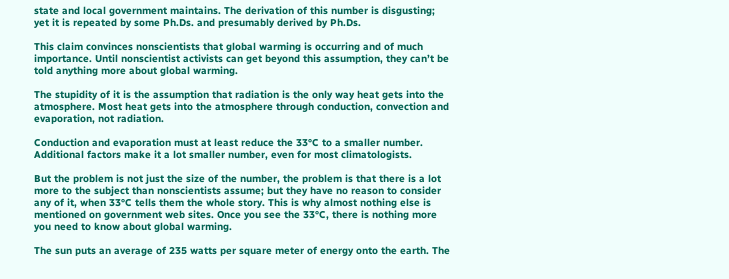state and local government maintains. The derivation of this number is disgusting; yet it is repeated by some Ph.Ds. and presumably derived by Ph.Ds.

This claim convinces nonscientists that global warming is occurring and of much importance. Until nonscientist activists can get beyond this assumption, they can’t be told anything more about global warming.

The stupidity of it is the assumption that radiation is the only way heat gets into the atmosphere. Most heat gets into the atmosphere through conduction, convection and evaporation, not radiation.

Conduction and evaporation must at least reduce the 33°C to a smaller number. Additional factors make it a lot smaller number, even for most climatologists.

But the problem is not just the size of the number, the problem is that there is a lot more to the subject than nonscientists assume; but they have no reason to consider any of it, when 33°C tells them the whole story. This is why almost nothing else is mentioned on government web sites. Once you see the 33°C, there is nothing more you need to know about global warming.

The sun puts an average of 235 watts per square meter of energy onto the earth. The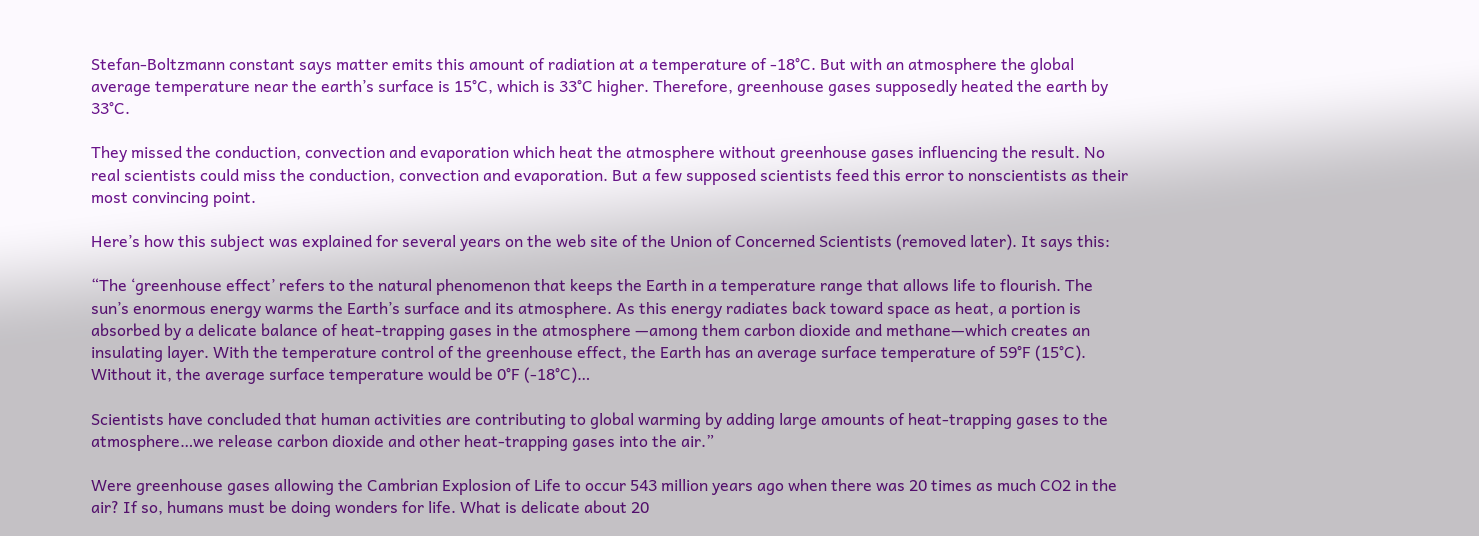Stefan-Boltzmann constant says matter emits this amount of radiation at a temperature of -18°C. But with an atmosphere the global average temperature near the earth’s surface is 15°C, which is 33°C higher. Therefore, greenhouse gases supposedly heated the earth by 33°C.

They missed the conduction, convection and evaporation which heat the atmosphere without greenhouse gases influencing the result. No real scientists could miss the conduction, convection and evaporation. But a few supposed scientists feed this error to nonscientists as their most convincing point.

Here’s how this subject was explained for several years on the web site of the Union of Concerned Scientists (removed later). It says this:

“The ‘greenhouse effect’ refers to the natural phenomenon that keeps the Earth in a temperature range that allows life to flourish. The sun’s enormous energy warms the Earth’s surface and its atmosphere. As this energy radiates back toward space as heat, a portion is absorbed by a delicate balance of heat-trapping gases in the atmosphere —among them carbon dioxide and methane—which creates an insulating layer. With the temperature control of the greenhouse effect, the Earth has an average surface temperature of 59°F (15°C). Without it, the average surface temperature would be 0°F (-18°C)…

Scientists have concluded that human activities are contributing to global warming by adding large amounts of heat-trapping gases to the atmosphere…we release carbon dioxide and other heat-trapping gases into the air.”

Were greenhouse gases allowing the Cambrian Explosion of Life to occur 543 million years ago when there was 20 times as much CO2 in the air? If so, humans must be doing wonders for life. What is delicate about 20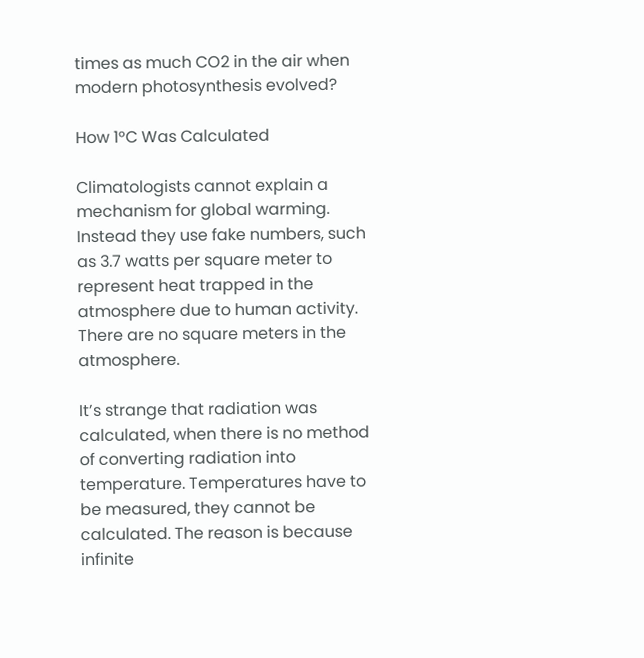times as much CO2 in the air when modern photosynthesis evolved?

How 1°C Was Calculated

Climatologists cannot explain a mechanism for global warming. Instead they use fake numbers, such as 3.7 watts per square meter to represent heat trapped in the atmosphere due to human activity. There are no square meters in the atmosphere.

It’s strange that radiation was calculated, when there is no method of converting radiation into temperature. Temperatures have to be measured, they cannot be calculated. The reason is because infinite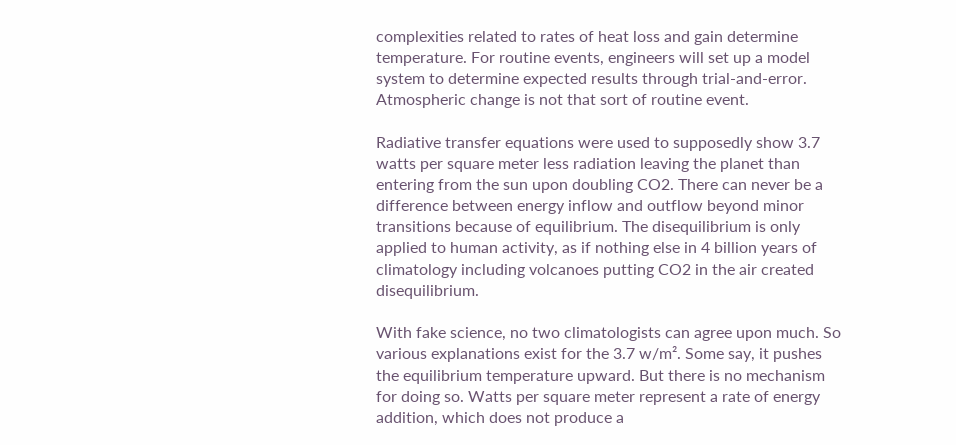complexities related to rates of heat loss and gain determine temperature. For routine events, engineers will set up a model system to determine expected results through trial-and-error. Atmospheric change is not that sort of routine event.

Radiative transfer equations were used to supposedly show 3.7 watts per square meter less radiation leaving the planet than entering from the sun upon doubling CO2. There can never be a difference between energy inflow and outflow beyond minor transitions because of equilibrium. The disequilibrium is only applied to human activity, as if nothing else in 4 billion years of climatology including volcanoes putting CO2 in the air created disequilibrium.

With fake science, no two climatologists can agree upon much. So various explanations exist for the 3.7 w/m². Some say, it pushes the equilibrium temperature upward. But there is no mechanism for doing so. Watts per square meter represent a rate of energy addition, which does not produce a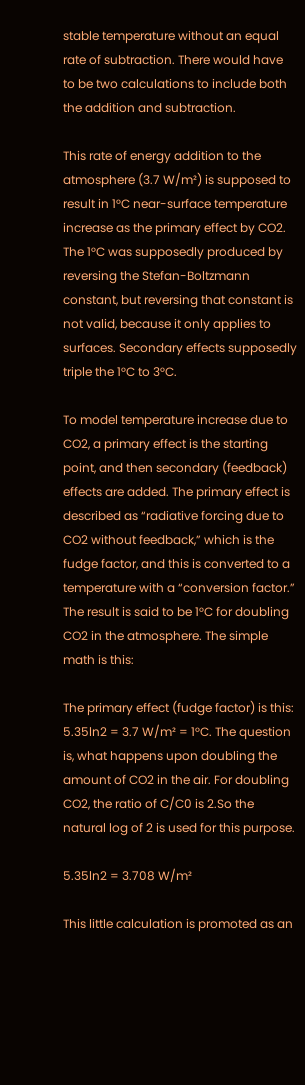stable temperature without an equal rate of subtraction. There would have to be two calculations to include both the addition and subtraction.

This rate of energy addition to the atmosphere (3.7 W/m²) is supposed to result in 1°C near-surface temperature increase as the primary effect by CO2. The 1°C was supposedly produced by reversing the Stefan-Boltzmann constant, but reversing that constant is not valid, because it only applies to surfaces. Secondary effects supposedly triple the 1°C to 3°C.

To model temperature increase due to CO2, a primary effect is the starting point, and then secondary (feedback) effects are added. The primary effect is described as “radiative forcing due to CO2 without feedback,” which is the fudge factor, and this is converted to a temperature with a “conversion factor.” The result is said to be 1°C for doubling CO2 in the atmosphere. The simple math is this:

The primary effect (fudge factor) is this: 5.35ln2 = 3.7 W/m² = 1°C. The question is, what happens upon doubling the amount of CO2 in the air. For doubling CO2, the ratio of C/C0 is 2.So the natural log of 2 is used for this purpose.

5.35ln2 = 3.708 W/m²

This little calculation is promoted as an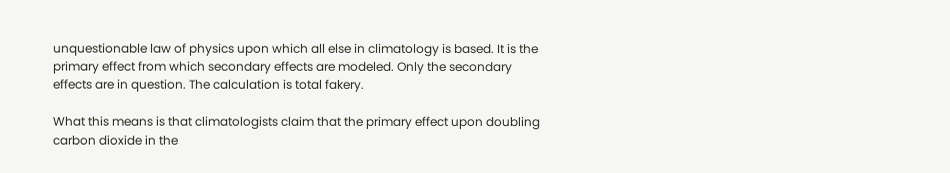unquestionable law of physics upon which all else in climatology is based. It is the primary effect from which secondary effects are modeled. Only the secondary effects are in question. The calculation is total fakery.

What this means is that climatologists claim that the primary effect upon doubling carbon dioxide in the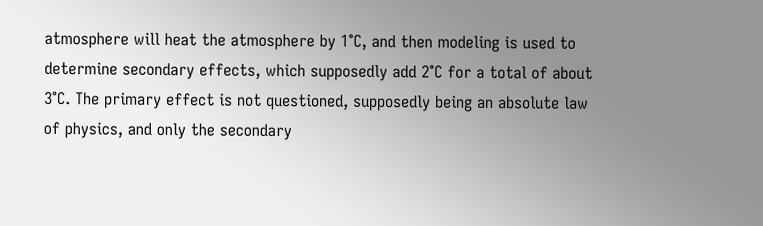atmosphere will heat the atmosphere by 1°C, and then modeling is used to determine secondary effects, which supposedly add 2°C for a total of about 3°C. The primary effect is not questioned, supposedly being an absolute law of physics, and only the secondary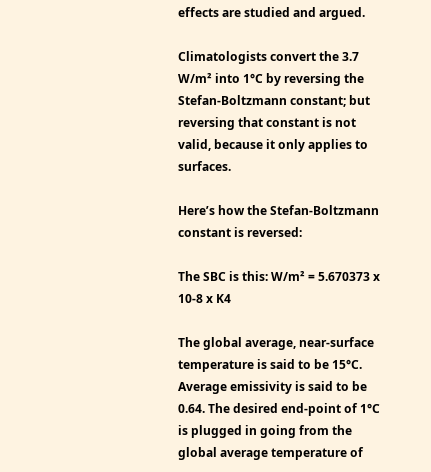effects are studied and argued.

Climatologists convert the 3.7 W/m² into 1°C by reversing the Stefan-Boltzmann constant; but reversing that constant is not valid, because it only applies to surfaces.

Here’s how the Stefan-Boltzmann constant is reversed:

The SBC is this: W/m² = 5.670373 x 10-8 x K4

The global average, near-surface temperature is said to be 15°C. Average emissivity is said to be 0.64. The desired end-point of 1°C is plugged in going from the global average temperature of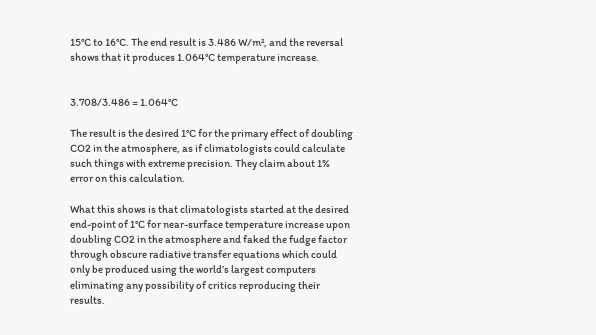15°C to 16°C. The end result is 3.486 W/m², and the reversal shows that it produces 1.064°C temperature increase.


3.708/3.486 = 1.064°C

The result is the desired 1°C for the primary effect of doubling CO2 in the atmosphere, as if climatologists could calculate such things with extreme precision. They claim about 1% error on this calculation.

What this shows is that climatologists started at the desired end-point of 1°C for near-surface temperature increase upon doubling CO2 in the atmosphere and faked the fudge factor through obscure radiative transfer equations which could only be produced using the world’s largest computers eliminating any possibility of critics reproducing their results.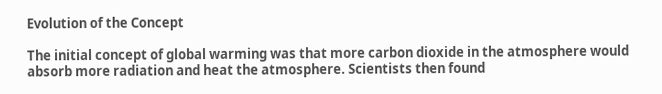Evolution of the Concept

The initial concept of global warming was that more carbon dioxide in the atmosphere would absorb more radiation and heat the atmosphere. Scientists then found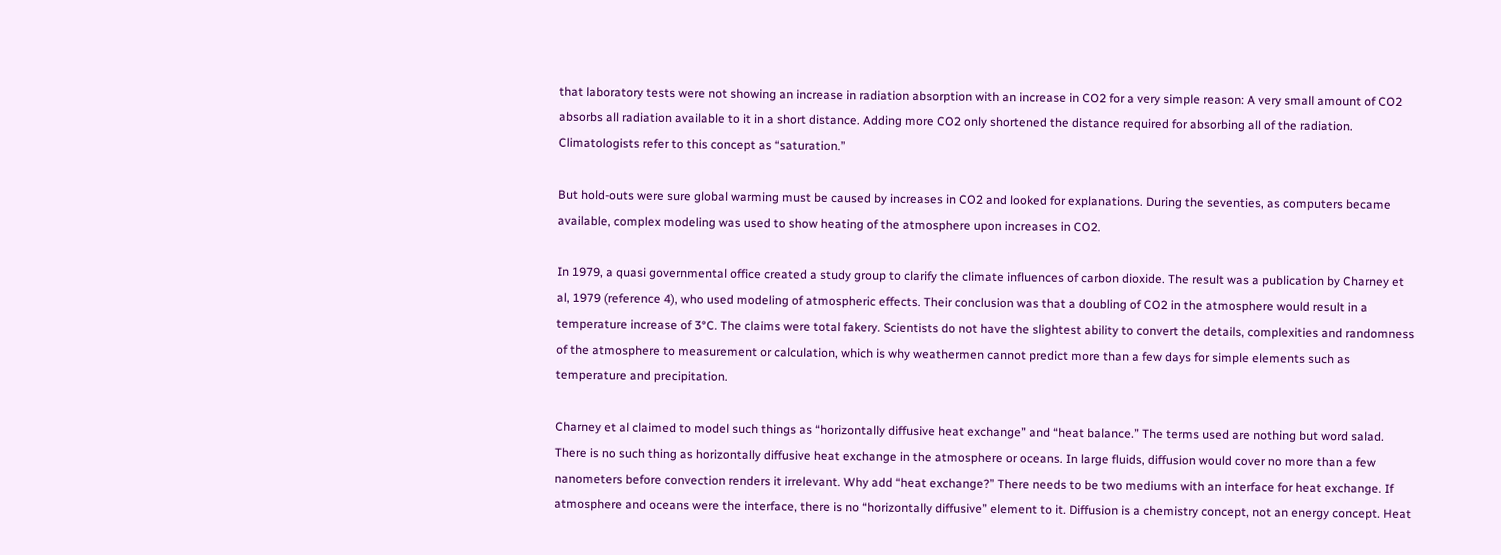that laboratory tests were not showing an increase in radiation absorption with an increase in CO2 for a very simple reason: A very small amount of CO2 absorbs all radiation available to it in a short distance. Adding more CO2 only shortened the distance required for absorbing all of the radiation. Climatologists refer to this concept as “saturation.”

But hold-outs were sure global warming must be caused by increases in CO2 and looked for explanations. During the seventies, as computers became available, complex modeling was used to show heating of the atmosphere upon increases in CO2.

In 1979, a quasi governmental office created a study group to clarify the climate influences of carbon dioxide. The result was a publication by Charney et al, 1979 (reference 4), who used modeling of atmospheric effects. Their conclusion was that a doubling of CO2 in the atmosphere would result in a temperature increase of 3°C. The claims were total fakery. Scientists do not have the slightest ability to convert the details, complexities and randomness of the atmosphere to measurement or calculation, which is why weathermen cannot predict more than a few days for simple elements such as temperature and precipitation.

Charney et al claimed to model such things as “horizontally diffusive heat exchange” and “heat balance.” The terms used are nothing but word salad. There is no such thing as horizontally diffusive heat exchange in the atmosphere or oceans. In large fluids, diffusion would cover no more than a few nanometers before convection renders it irrelevant. Why add “heat exchange?” There needs to be two mediums with an interface for heat exchange. If atmosphere and oceans were the interface, there is no “horizontally diffusive” element to it. Diffusion is a chemistry concept, not an energy concept. Heat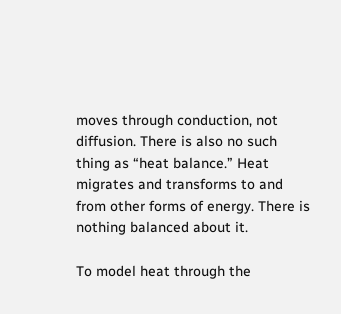moves through conduction, not diffusion. There is also no such thing as “heat balance.” Heat migrates and transforms to and from other forms of energy. There is nothing balanced about it.

To model heat through the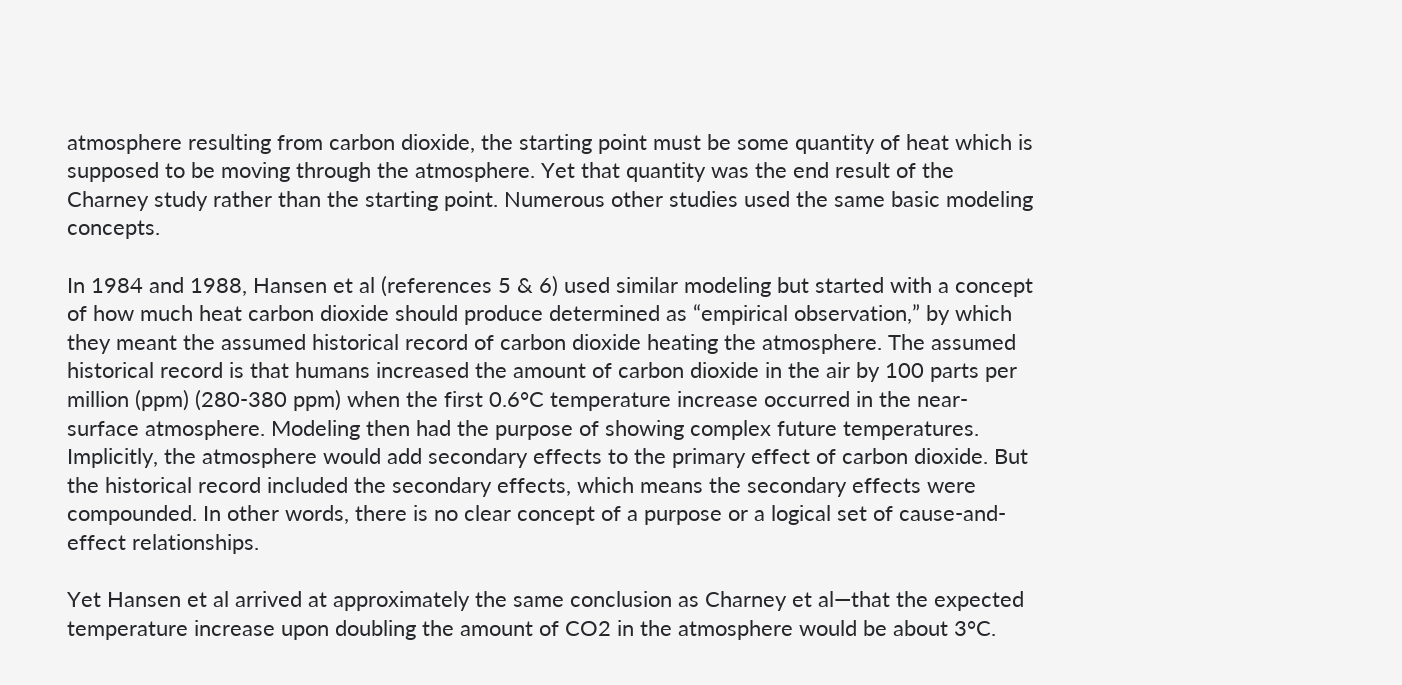atmosphere resulting from carbon dioxide, the starting point must be some quantity of heat which is supposed to be moving through the atmosphere. Yet that quantity was the end result of the Charney study rather than the starting point. Numerous other studies used the same basic modeling concepts.

In 1984 and 1988, Hansen et al (references 5 & 6) used similar modeling but started with a concept of how much heat carbon dioxide should produce determined as “empirical observation,” by which they meant the assumed historical record of carbon dioxide heating the atmosphere. The assumed historical record is that humans increased the amount of carbon dioxide in the air by 100 parts per million (ppm) (280-380 ppm) when the first 0.6°C temperature increase occurred in the near-surface atmosphere. Modeling then had the purpose of showing complex future temperatures. Implicitly, the atmosphere would add secondary effects to the primary effect of carbon dioxide. But the historical record included the secondary effects, which means the secondary effects were compounded. In other words, there is no clear concept of a purpose or a logical set of cause-and-effect relationships.

Yet Hansen et al arrived at approximately the same conclusion as Charney et al—that the expected temperature increase upon doubling the amount of CO2 in the atmosphere would be about 3°C.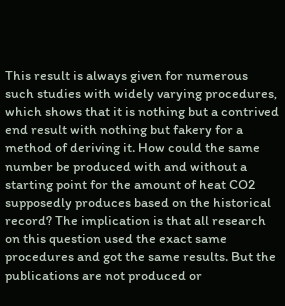This result is always given for numerous such studies with widely varying procedures, which shows that it is nothing but a contrived end result with nothing but fakery for a method of deriving it. How could the same number be produced with and without a starting point for the amount of heat CO2 supposedly produces based on the historical record? The implication is that all research on this question used the exact same procedures and got the same results. But the publications are not produced or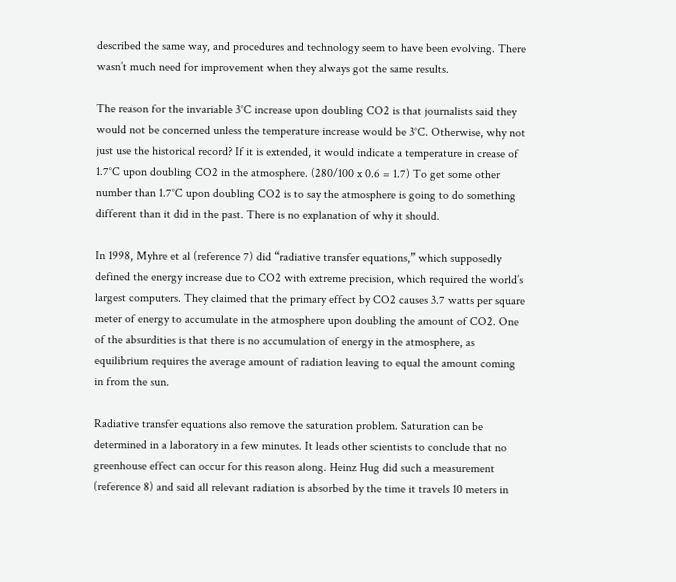described the same way, and procedures and technology seem to have been evolving. There wasn’t much need for improvement when they always got the same results.

The reason for the invariable 3°C increase upon doubling CO2 is that journalists said they would not be concerned unless the temperature increase would be 3°C. Otherwise, why not just use the historical record? If it is extended, it would indicate a temperature in crease of 1.7°C upon doubling CO2 in the atmosphere. (280/100 x 0.6 = 1.7) To get some other number than 1.7°C upon doubling CO2 is to say the atmosphere is going to do something different than it did in the past. There is no explanation of why it should.

In 1998, Myhre et al (reference 7) did “radiative transfer equations,” which supposedly defined the energy increase due to CO2 with extreme precision, which required the world’s largest computers. They claimed that the primary effect by CO2 causes 3.7 watts per square meter of energy to accumulate in the atmosphere upon doubling the amount of CO2. One of the absurdities is that there is no accumulation of energy in the atmosphere, as equilibrium requires the average amount of radiation leaving to equal the amount coming in from the sun.

Radiative transfer equations also remove the saturation problem. Saturation can be determined in a laboratory in a few minutes. It leads other scientists to conclude that no greenhouse effect can occur for this reason along. Heinz Hug did such a measurement (reference 8) and said all relevant radiation is absorbed by the time it travels 10 meters in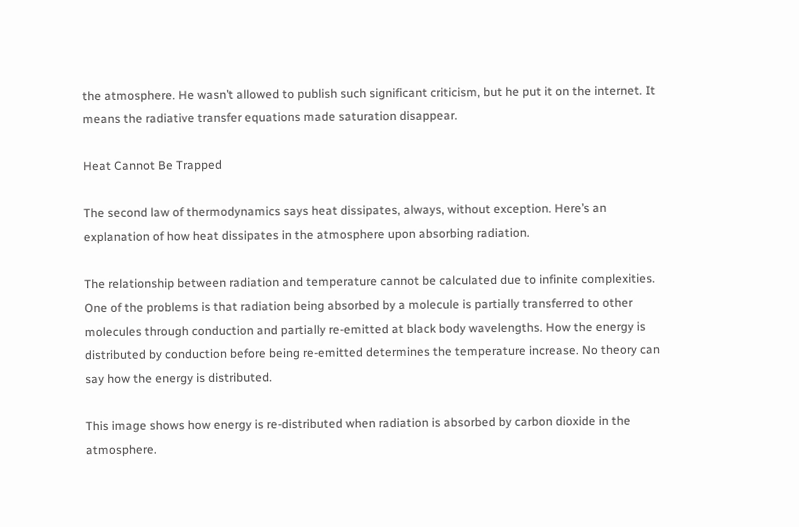the atmosphere. He wasn’t allowed to publish such significant criticism, but he put it on the internet. It means the radiative transfer equations made saturation disappear.

Heat Cannot Be Trapped

The second law of thermodynamics says heat dissipates, always, without exception. Here’s an explanation of how heat dissipates in the atmosphere upon absorbing radiation.

The relationship between radiation and temperature cannot be calculated due to infinite complexities. One of the problems is that radiation being absorbed by a molecule is partially transferred to other molecules through conduction and partially re-emitted at black body wavelengths. How the energy is distributed by conduction before being re-emitted determines the temperature increase. No theory can say how the energy is distributed.

This image shows how energy is re-distributed when radiation is absorbed by carbon dioxide in the atmosphere.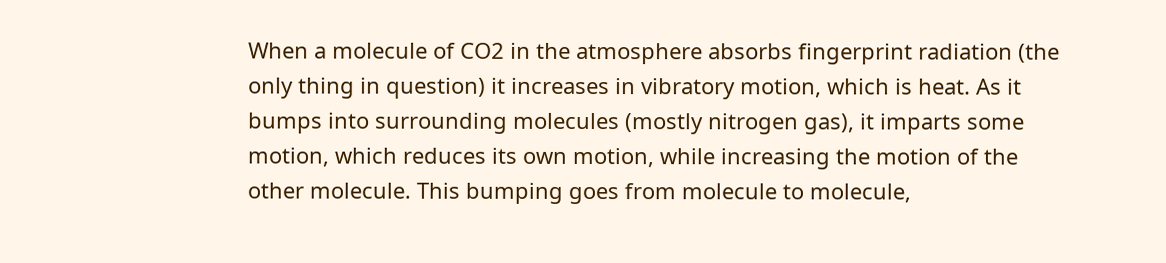When a molecule of CO2 in the atmosphere absorbs fingerprint radiation (the only thing in question) it increases in vibratory motion, which is heat. As it bumps into surrounding molecules (mostly nitrogen gas), it imparts some motion, which reduces its own motion, while increasing the motion of the other molecule. This bumping goes from molecule to molecule,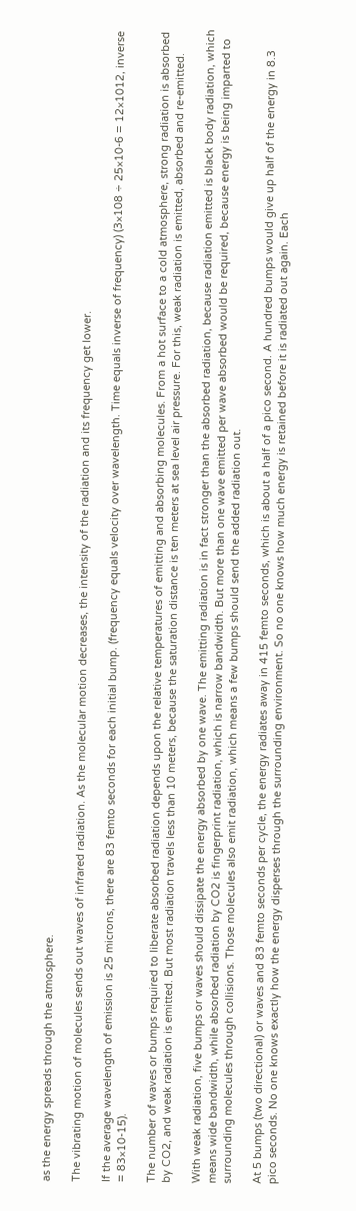as the energy spreads through the atmosphere.

The vibrating motion of molecules sends out waves of infrared radiation. As the molecular motion decreases, the intensity of the radiation and its frequency get lower.

If the average wavelength of emission is 25 microns, there are 83 femto seconds for each initial bump. (frequency equals velocity over wavelength. Time equals inverse of frequency) (3×108 ÷ 25×10-6 = 12×1012, inverse = 83×10-15).

The number of waves or bumps required to liberate absorbed radiation depends upon the relative temperatures of emitting and absorbing molecules. From a hot surface to a cold atmosphere, strong radiation is absorbed by CO2, and weak radiation is emitted. But most radiation travels less than 10 meters, because the saturation distance is ten meters at sea level air pressure. For this, weak radiation is emitted, absorbed and re-emitted.

With weak radiation, five bumps or waves should dissipate the energy absorbed by one wave. The emitting radiation is in fact stronger than the absorbed radiation, because radiation emitted is black body radiation, which means wide bandwidth, while absorbed radiation by CO2 is fingerprint radiation, which is narrow bandwidth. But more than one wave emitted per wave absorbed would be required, because energy is being imparted to surrounding molecules through collisions. Those molecules also emit radiation, which means a few bumps should send the added radiation out.

At 5 bumps (two directional) or waves and 83 femto seconds per cycle, the energy radiates away in 415 femto seconds, which is about a half of a pico second. A hundred bumps would give up half of the energy in 8.3 pico seconds. No one knows exactly how the energy disperses through the surrounding environment. So no one knows how much energy is retained before it is radiated out again. Each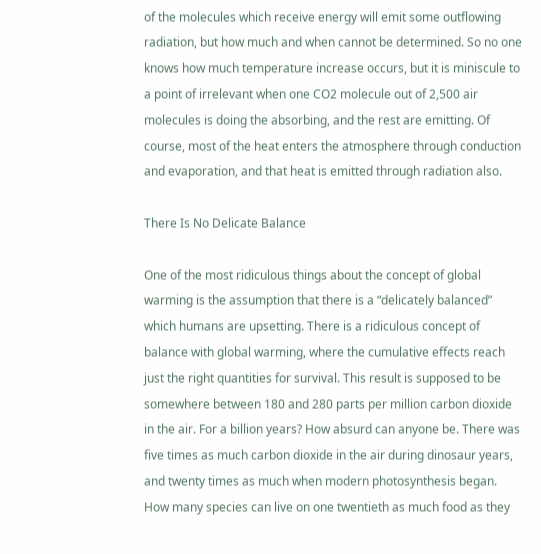of the molecules which receive energy will emit some outflowing radiation, but how much and when cannot be determined. So no one knows how much temperature increase occurs, but it is miniscule to a point of irrelevant when one CO2 molecule out of 2,500 air molecules is doing the absorbing, and the rest are emitting. Of course, most of the heat enters the atmosphere through conduction and evaporation, and that heat is emitted through radiation also.

There Is No Delicate Balance

One of the most ridiculous things about the concept of global warming is the assumption that there is a “delicately balanced” which humans are upsetting. There is a ridiculous concept of balance with global warming, where the cumulative effects reach just the right quantities for survival. This result is supposed to be somewhere between 180 and 280 parts per million carbon dioxide in the air. For a billion years? How absurd can anyone be. There was five times as much carbon dioxide in the air during dinosaur years, and twenty times as much when modern photosynthesis began. How many species can live on one twentieth as much food as they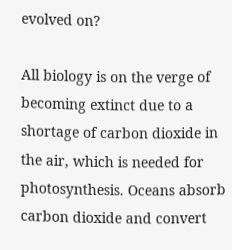evolved on?

All biology is on the verge of becoming extinct due to a shortage of carbon dioxide in the air, which is needed for photosynthesis. Oceans absorb carbon dioxide and convert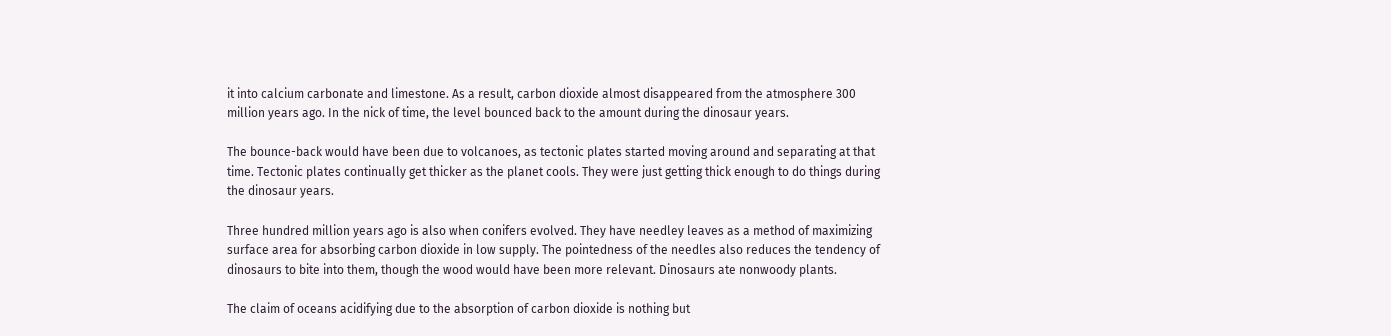it into calcium carbonate and limestone. As a result, carbon dioxide almost disappeared from the atmosphere 300 million years ago. In the nick of time, the level bounced back to the amount during the dinosaur years.

The bounce-back would have been due to volcanoes, as tectonic plates started moving around and separating at that time. Tectonic plates continually get thicker as the planet cools. They were just getting thick enough to do things during the dinosaur years.

Three hundred million years ago is also when conifers evolved. They have needley leaves as a method of maximizing surface area for absorbing carbon dioxide in low supply. The pointedness of the needles also reduces the tendency of dinosaurs to bite into them, though the wood would have been more relevant. Dinosaurs ate nonwoody plants.

The claim of oceans acidifying due to the absorption of carbon dioxide is nothing but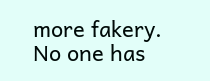more fakery. No one has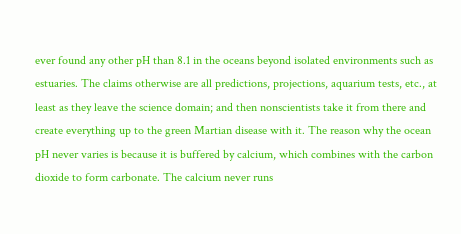ever found any other pH than 8.1 in the oceans beyond isolated environments such as estuaries. The claims otherwise are all predictions, projections, aquarium tests, etc., at least as they leave the science domain; and then nonscientists take it from there and create everything up to the green Martian disease with it. The reason why the ocean pH never varies is because it is buffered by calcium, which combines with the carbon dioxide to form carbonate. The calcium never runs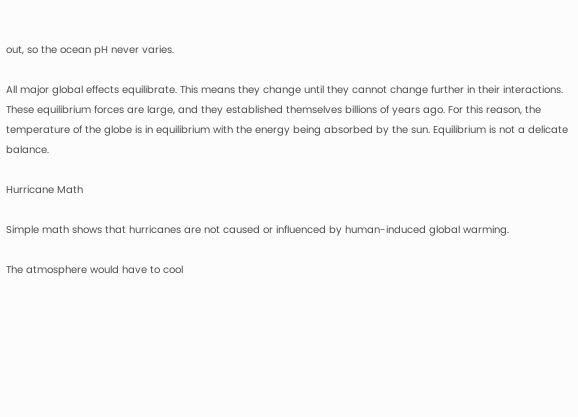out, so the ocean pH never varies.

All major global effects equilibrate. This means they change until they cannot change further in their interactions. These equilibrium forces are large, and they established themselves billions of years ago. For this reason, the temperature of the globe is in equilibrium with the energy being absorbed by the sun. Equilibrium is not a delicate balance.

Hurricane Math

Simple math shows that hurricanes are not caused or influenced by human-induced global warming.

The atmosphere would have to cool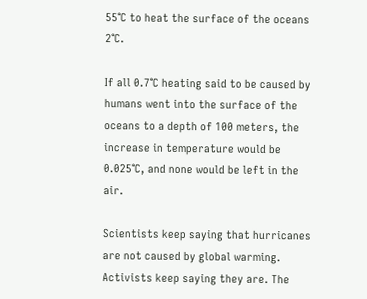55°C to heat the surface of the oceans 2°C.

If all 0.7°C heating said to be caused by humans went into the surface of the oceans to a depth of 100 meters, the increase in temperature would be 0.025°C, and none would be left in the air.

Scientists keep saying that hurricanes are not caused by global warming. Activists keep saying they are. The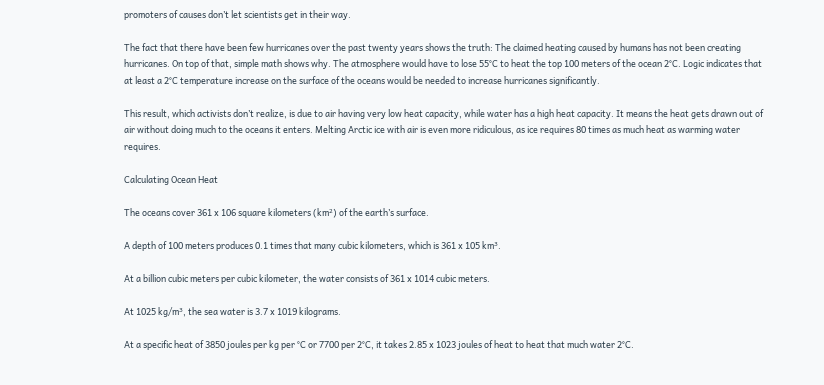promoters of causes don’t let scientists get in their way.

The fact that there have been few hurricanes over the past twenty years shows the truth: The claimed heating caused by humans has not been creating hurricanes. On top of that, simple math shows why. The atmosphere would have to lose 55°C to heat the top 100 meters of the ocean 2°C. Logic indicates that at least a 2°C temperature increase on the surface of the oceans would be needed to increase hurricanes significantly.

This result, which activists don’t realize, is due to air having very low heat capacity, while water has a high heat capacity. It means the heat gets drawn out of air without doing much to the oceans it enters. Melting Arctic ice with air is even more ridiculous, as ice requires 80 times as much heat as warming water requires.

Calculating Ocean Heat

The oceans cover 361 x 106 square kilometers (km²) of the earth’s surface.

A depth of 100 meters produces 0.1 times that many cubic kilometers, which is 361 x 105 km³.

At a billion cubic meters per cubic kilometer, the water consists of 361 x 1014 cubic meters.

At 1025 kg/m³, the sea water is 3.7 x 1019 kilograms.

At a specific heat of 3850 joules per kg per °C or 7700 per 2°C, it takes 2.85 x 1023 joules of heat to heat that much water 2°C.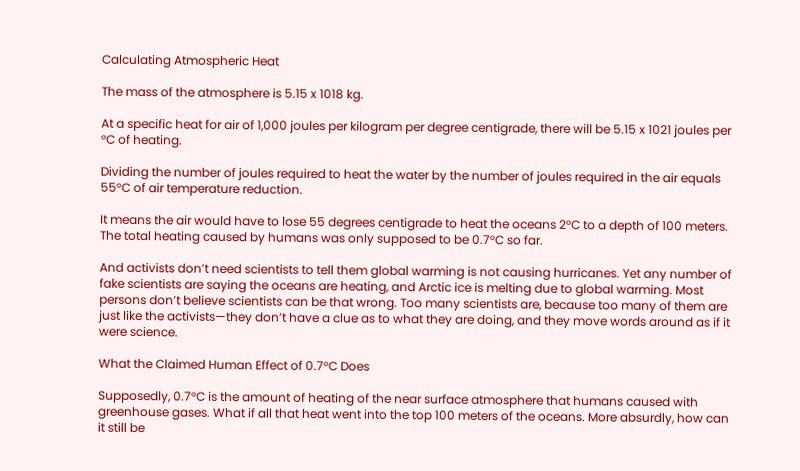Calculating Atmospheric Heat

The mass of the atmosphere is 5.15 x 1018 kg.

At a specific heat for air of 1,000 joules per kilogram per degree centigrade, there will be 5.15 x 1021 joules per °C of heating.

Dividing the number of joules required to heat the water by the number of joules required in the air equals 55°C of air temperature reduction.

It means the air would have to lose 55 degrees centigrade to heat the oceans 2°C to a depth of 100 meters. The total heating caused by humans was only supposed to be 0.7°C so far.

And activists don’t need scientists to tell them global warming is not causing hurricanes. Yet any number of fake scientists are saying the oceans are heating, and Arctic ice is melting due to global warming. Most persons don’t believe scientists can be that wrong. Too many scientists are, because too many of them are just like the activists—they don’t have a clue as to what they are doing, and they move words around as if it were science.

What the Claimed Human Effect of 0.7°C Does

Supposedly, 0.7°C is the amount of heating of the near surface atmosphere that humans caused with greenhouse gases. What if all that heat went into the top 100 meters of the oceans. More absurdly, how can it still be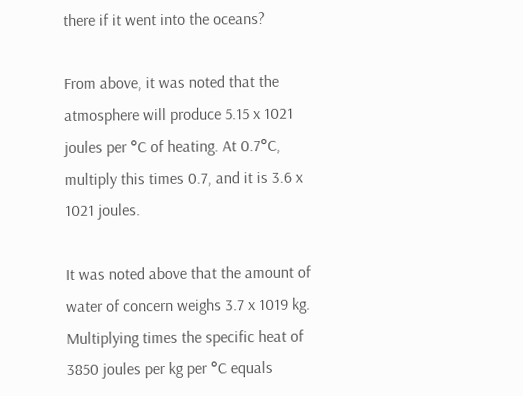there if it went into the oceans?

From above, it was noted that the atmosphere will produce 5.15 x 1021 joules per °C of heating. At 0.7°C, multiply this times 0.7, and it is 3.6 x 1021 joules.

It was noted above that the amount of water of concern weighs 3.7 x 1019 kg. Multiplying times the specific heat of 3850 joules per kg per °C equals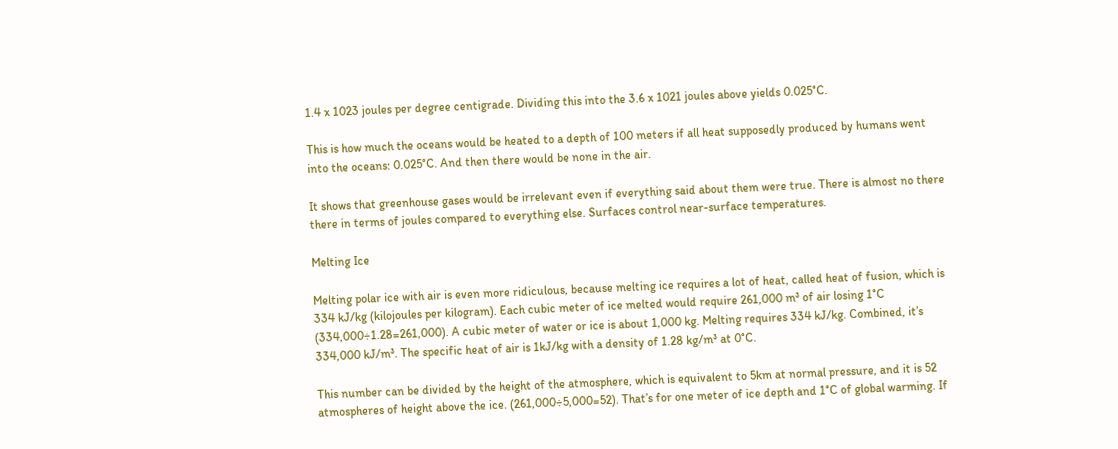1.4 x 1023 joules per degree centigrade. Dividing this into the 3.6 x 1021 joules above yields 0.025°C.

This is how much the oceans would be heated to a depth of 100 meters if all heat supposedly produced by humans went into the oceans: 0.025°C. And then there would be none in the air.

It shows that greenhouse gases would be irrelevant even if everything said about them were true. There is almost no there there in terms of joules compared to everything else. Surfaces control near-surface temperatures.

Melting Ice

Melting polar ice with air is even more ridiculous, because melting ice requires a lot of heat, called heat of fusion, which is 334 kJ/kg (kilojoules per kilogram). Each cubic meter of ice melted would require 261,000 m³ of air losing 1°C (334,000÷1.28=261,000). A cubic meter of water or ice is about 1,000 kg. Melting requires 334 kJ/kg. Combined, it’s 334,000 kJ/m³. The specific heat of air is 1kJ/kg with a density of 1.28 kg/m³ at 0°C.

This number can be divided by the height of the atmosphere, which is equivalent to 5km at normal pressure, and it is 52 atmospheres of height above the ice. (261,000÷5,000=52). That’s for one meter of ice depth and 1°C of global warming. If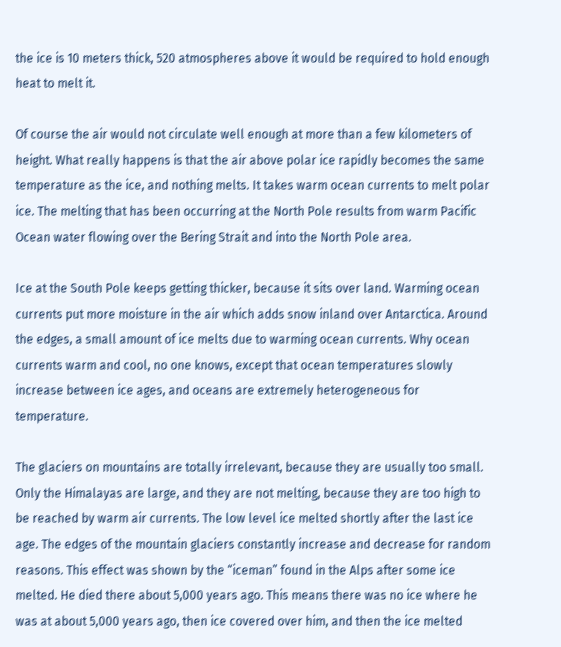the ice is 10 meters thick, 520 atmospheres above it would be required to hold enough heat to melt it.

Of course the air would not circulate well enough at more than a few kilometers of height. What really happens is that the air above polar ice rapidly becomes the same temperature as the ice, and nothing melts. It takes warm ocean currents to melt polar ice. The melting that has been occurring at the North Pole results from warm Pacific Ocean water flowing over the Bering Strait and into the North Pole area.

Ice at the South Pole keeps getting thicker, because it sits over land. Warming ocean currents put more moisture in the air which adds snow inland over Antarctica. Around the edges, a small amount of ice melts due to warming ocean currents. Why ocean currents warm and cool, no one knows, except that ocean temperatures slowly increase between ice ages, and oceans are extremely heterogeneous for temperature.

The glaciers on mountains are totally irrelevant, because they are usually too small. Only the Himalayas are large, and they are not melting, because they are too high to be reached by warm air currents. The low level ice melted shortly after the last ice age. The edges of the mountain glaciers constantly increase and decrease for random reasons. This effect was shown by the “iceman” found in the Alps after some ice melted. He died there about 5,000 years ago. This means there was no ice where he was at about 5,000 years ago, then ice covered over him, and then the ice melted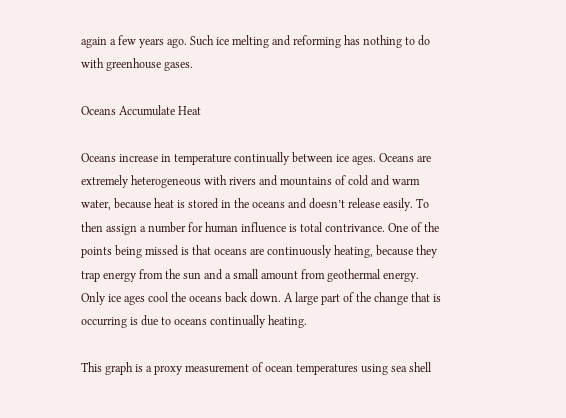again a few years ago. Such ice melting and reforming has nothing to do with greenhouse gases.

Oceans Accumulate Heat

Oceans increase in temperature continually between ice ages. Oceans are extremely heterogeneous with rivers and mountains of cold and warm water, because heat is stored in the oceans and doesn’t release easily. To then assign a number for human influence is total contrivance. One of the points being missed is that oceans are continuously heating, because they trap energy from the sun and a small amount from geothermal energy. Only ice ages cool the oceans back down. A large part of the change that is occurring is due to oceans continually heating.

This graph is a proxy measurement of ocean temperatures using sea shell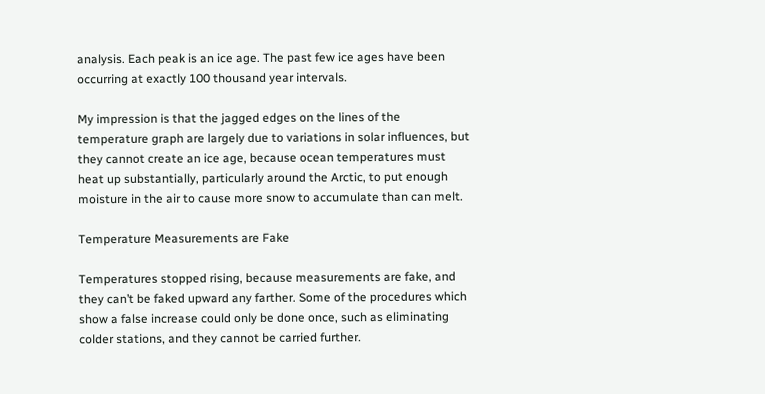analysis. Each peak is an ice age. The past few ice ages have been occurring at exactly 100 thousand year intervals.

My impression is that the jagged edges on the lines of the temperature graph are largely due to variations in solar influences, but they cannot create an ice age, because ocean temperatures must heat up substantially, particularly around the Arctic, to put enough moisture in the air to cause more snow to accumulate than can melt.

Temperature Measurements are Fake

Temperatures stopped rising, because measurements are fake, and they can’t be faked upward any farther. Some of the procedures which show a false increase could only be done once, such as eliminating colder stations, and they cannot be carried further.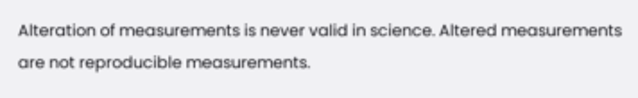Alteration of measurements is never valid in science. Altered measurements are not reproducible measurements.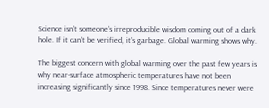Science isn’t someone’s irreproducible wisdom coming out of a dark hole. If it can’t be verified, it’s garbage. Global warming shows why.

The biggest concern with global warming over the past few years is why near-surface atmospheric temperatures have not been increasing significantly since 1998. Since temperatures never were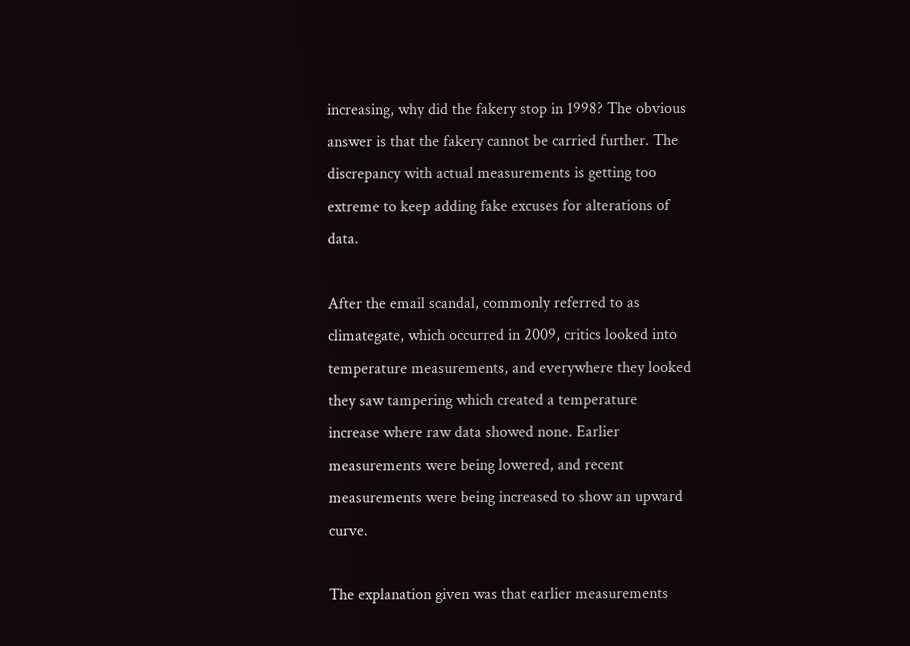increasing, why did the fakery stop in 1998? The obvious answer is that the fakery cannot be carried further. The discrepancy with actual measurements is getting too extreme to keep adding fake excuses for alterations of data.

After the email scandal, commonly referred to as climategate, which occurred in 2009, critics looked into temperature measurements, and everywhere they looked they saw tampering which created a temperature increase where raw data showed none. Earlier measurements were being lowered, and recent measurements were being increased to show an upward curve.

The explanation given was that earlier measurements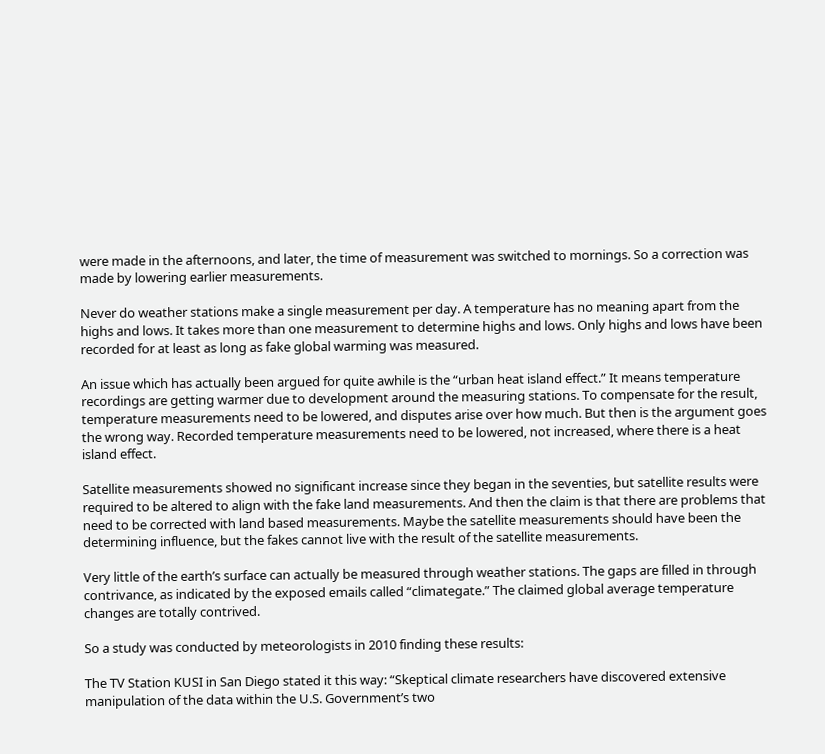were made in the afternoons, and later, the time of measurement was switched to mornings. So a correction was made by lowering earlier measurements.

Never do weather stations make a single measurement per day. A temperature has no meaning apart from the highs and lows. It takes more than one measurement to determine highs and lows. Only highs and lows have been recorded for at least as long as fake global warming was measured.

An issue which has actually been argued for quite awhile is the “urban heat island effect.” It means temperature recordings are getting warmer due to development around the measuring stations. To compensate for the result, temperature measurements need to be lowered, and disputes arise over how much. But then is the argument goes the wrong way. Recorded temperature measurements need to be lowered, not increased, where there is a heat island effect.

Satellite measurements showed no significant increase since they began in the seventies, but satellite results were required to be altered to align with the fake land measurements. And then the claim is that there are problems that need to be corrected with land based measurements. Maybe the satellite measurements should have been the determining influence, but the fakes cannot live with the result of the satellite measurements.

Very little of the earth’s surface can actually be measured through weather stations. The gaps are filled in through contrivance, as indicated by the exposed emails called “climategate.” The claimed global average temperature changes are totally contrived.

So a study was conducted by meteorologists in 2010 finding these results:

The TV Station KUSI in San Diego stated it this way: “Skeptical climate researchers have discovered extensive manipulation of the data within the U.S. Government’s two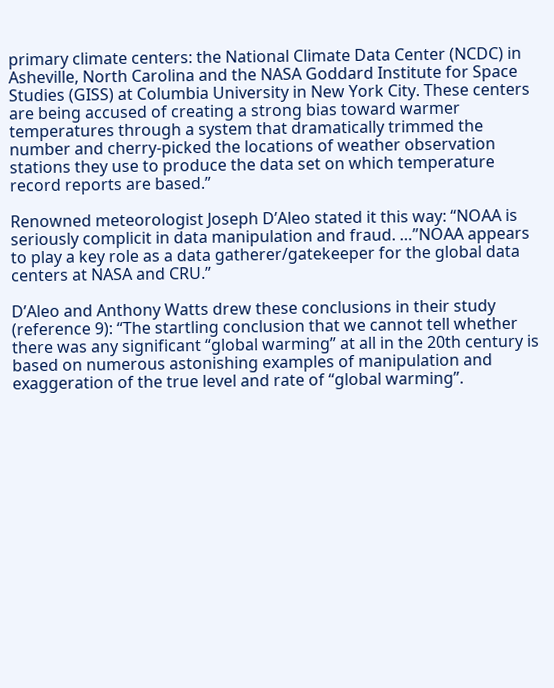primary climate centers: the National Climate Data Center (NCDC) in Asheville, North Carolina and the NASA Goddard Institute for Space Studies (GISS) at Columbia University in New York City. These centers are being accused of creating a strong bias toward warmer temperatures through a system that dramatically trimmed the number and cherry-picked the locations of weather observation stations they use to produce the data set on which temperature record reports are based.”

Renowned meteorologist Joseph D’Aleo stated it this way: “NOAA is seriously complicit in data manipulation and fraud. …”NOAA appears to play a key role as a data gatherer/gatekeeper for the global data centers at NASA and CRU.”

D’Aleo and Anthony Watts drew these conclusions in their study (reference 9): “The startling conclusion that we cannot tell whether there was any significant “global warming” at all in the 20th century is based on numerous astonishing examples of manipulation and exaggeration of the true level and rate of “global warming”.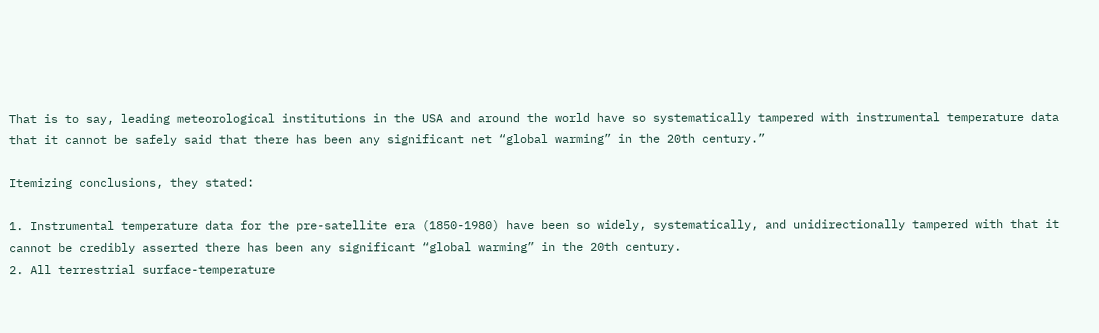That is to say, leading meteorological institutions in the USA and around the world have so systematically tampered with instrumental temperature data that it cannot be safely said that there has been any significant net “global warming” in the 20th century.”

Itemizing conclusions, they stated:

1. Instrumental temperature data for the pre-satellite era (1850-1980) have been so widely, systematically, and unidirectionally tampered with that it cannot be credibly asserted there has been any significant “global warming” in the 20th century.
2. All terrestrial surface-temperature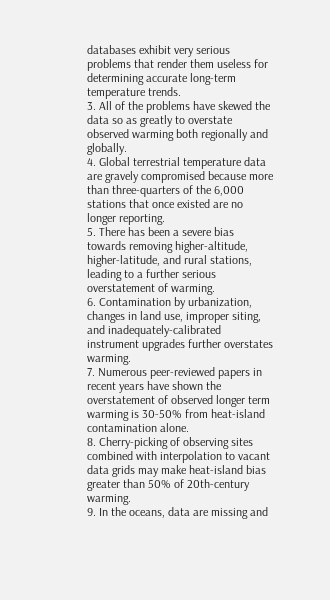databases exhibit very serious problems that render them useless for determining accurate long-term temperature trends.
3. All of the problems have skewed the data so as greatly to overstate observed warming both regionally and globally.
4. Global terrestrial temperature data are gravely compromised because more than three-quarters of the 6,000 stations that once existed are no longer reporting.
5. There has been a severe bias towards removing higher-altitude, higher-latitude, and rural stations, leading to a further serious overstatement of warming.
6. Contamination by urbanization, changes in land use, improper siting, and inadequately-calibrated instrument upgrades further overstates warming.
7. Numerous peer-reviewed papers in recent years have shown the overstatement of observed longer term warming is 30-50% from heat-island contamination alone.
8. Cherry-picking of observing sites combined with interpolation to vacant data grids may make heat-island bias greater than 50% of 20th-century warming.
9. In the oceans, data are missing and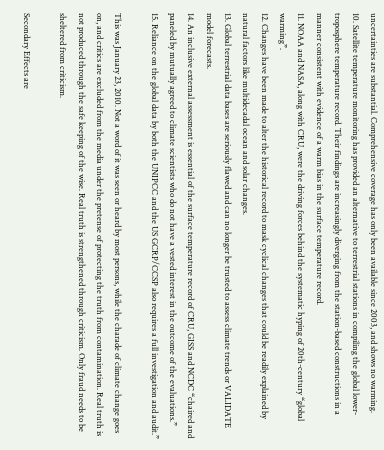uncertainties are substantial. Comprehensive coverage has only been available since 2003, and shows no warming.
10. Satellite temperature monitoring has provided an alternative to terrestrial stations in compiling the global lower-troposphere temperature record. Their findings are increasingly diverging from the station-based constructions in a manner consistent with evidence of a warm bias in the surface temperature record.
11. NOAA and NASA, along with CRU, were the driving forces behind the systematic hyping of 20th-century “global warming”.
12. Changes have been made to alter the historical record to mask cyclical changes that could be readily explained by natural factors like multidecadal ocean and solar changes.
13. Global terrestrial data bases are seriously flawed and can no longer be trusted to assess climate trends or VALIDATE model forecasts.
14. An inclusive external assessment is essential of the surface temperature record of CRU, GISS and NCDC “chaired and paneled by mutually agreed to climate scientists who do not have a vested interest in the outcome of the evaluations.”
15. Reliance on the global data by both the UNIPCC and the US GCRP/CCSP also requires a full investigation and audit.”

This was January 23, 2010. Not a word of it was seen or heard by most persons, while the charade of climate change goes on, and critics are excluded from the media under the pretense of protecting the truth from contamination. Real truth is not produced through the safe keeping of the wise. Real truth is strengthened through criticism. Only fraud needs to be sheltered from criticism.

Secondary Effects are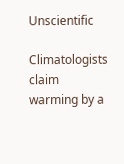Unscientific

Climatologists claim warming by a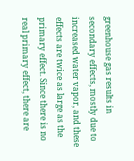greenhouse gas results in secondary effects, mostly due to increased water vapor, and these effects are twice as large as the primary effect. Since there is no real primary effect, there are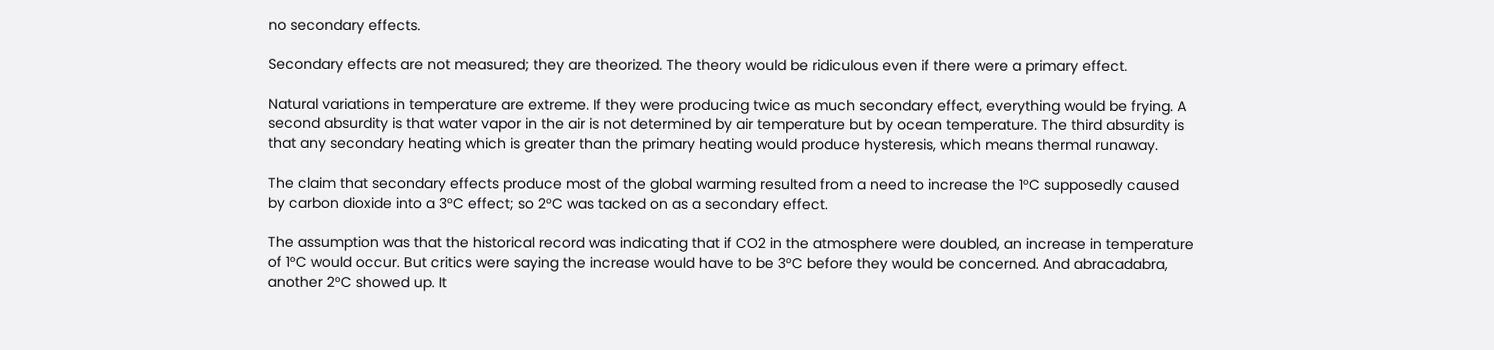no secondary effects.

Secondary effects are not measured; they are theorized. The theory would be ridiculous even if there were a primary effect.

Natural variations in temperature are extreme. If they were producing twice as much secondary effect, everything would be frying. A second absurdity is that water vapor in the air is not determined by air temperature but by ocean temperature. The third absurdity is that any secondary heating which is greater than the primary heating would produce hysteresis, which means thermal runaway.

The claim that secondary effects produce most of the global warming resulted from a need to increase the 1°C supposedly caused by carbon dioxide into a 3°C effect; so 2°C was tacked on as a secondary effect.

The assumption was that the historical record was indicating that if CO2 in the atmosphere were doubled, an increase in temperature of 1°C would occur. But critics were saying the increase would have to be 3°C before they would be concerned. And abracadabra, another 2°C showed up. It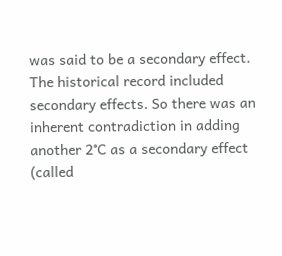was said to be a secondary effect. The historical record included secondary effects. So there was an inherent contradiction in adding another 2°C as a secondary effect (called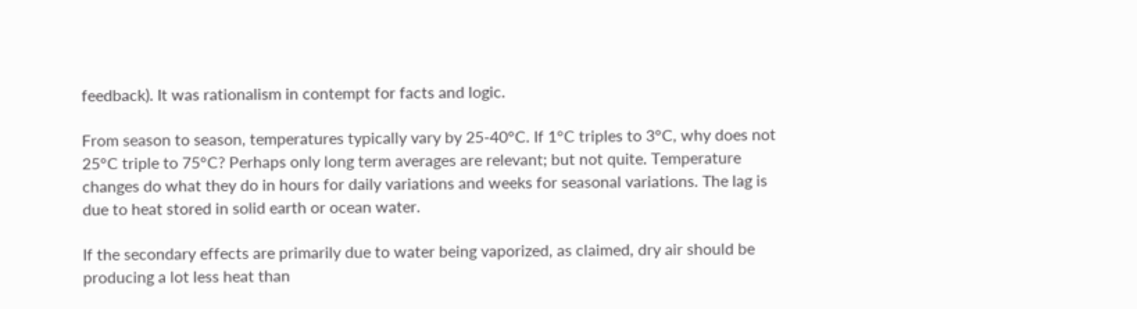feedback). It was rationalism in contempt for facts and logic.

From season to season, temperatures typically vary by 25-40°C. If 1°C triples to 3°C, why does not 25°C triple to 75°C? Perhaps only long term averages are relevant; but not quite. Temperature changes do what they do in hours for daily variations and weeks for seasonal variations. The lag is due to heat stored in solid earth or ocean water.

If the secondary effects are primarily due to water being vaporized, as claimed, dry air should be producing a lot less heat than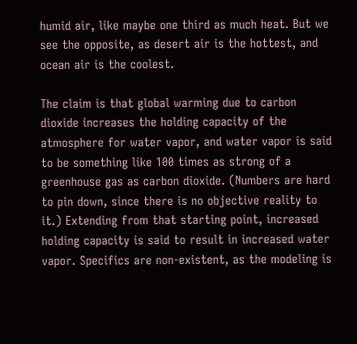humid air, like maybe one third as much heat. But we see the opposite, as desert air is the hottest, and ocean air is the coolest.

The claim is that global warming due to carbon dioxide increases the holding capacity of the atmosphere for water vapor, and water vapor is said to be something like 100 times as strong of a greenhouse gas as carbon dioxide. (Numbers are hard to pin down, since there is no objective reality to it.) Extending from that starting point, increased holding capacity is said to result in increased water vapor. Specifics are non-existent, as the modeling is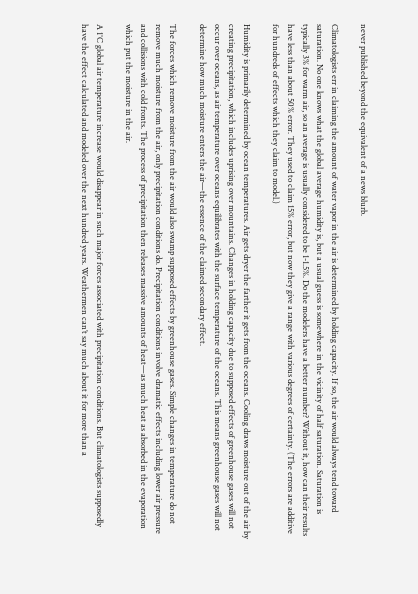never published beyond the equivalent of a news blurb.

Climatologists err in claiming the amount of water vapor in the air is determined by holding capacity. If so, the air would always tend toward saturation. No one knows what the global average humidity is, but a usual guess is somewhere in the vicinity of half saturation. Saturation is typically 3% for warm air, so an average is usually considered to be 1-1.5%. Do the modelers have a better number? Without it, how can their results have less than about 50% error. They used to claim 15% error, but now they give a range with various degrees of certainty. (The errors are additive for hundreds of effects which they claim to model.)

Humidity is primarily determined by ocean temperatures. Air gets dryer the farther it gets from the oceans. Cooling draws moisture out of the air by creating precipitation, which includes uprising over mountains. Changes in holding capacity due to supposed effects of greenhouse gases will not occur over oceans, as air temperature over oceans equilibrates with the surface temperature of the oceans. This means greenhouse gases will not determine how much moisture enters the air—the essence of the claimed secondary effect.

The forces which remove moisture from the air would also swamp supposed effects by greenhouse gases. Simple changes in temperature do not remove much moisture from the air, only precipitation conditions do. Precipitation conditions involve dramatic effects including lower air pressure and collisions with cold fronts. The process of precipitation then releases massive amounts of heat—as much heat as absorbed in the evaporation which put the moisture in the air.

A 1°C global air temperature increase would disappear in such major forces associated with precipitation conditions. But climatologists supposedly have the effect calculated and modeled over the next hundred years. Weathermen can’t say much about it for more than a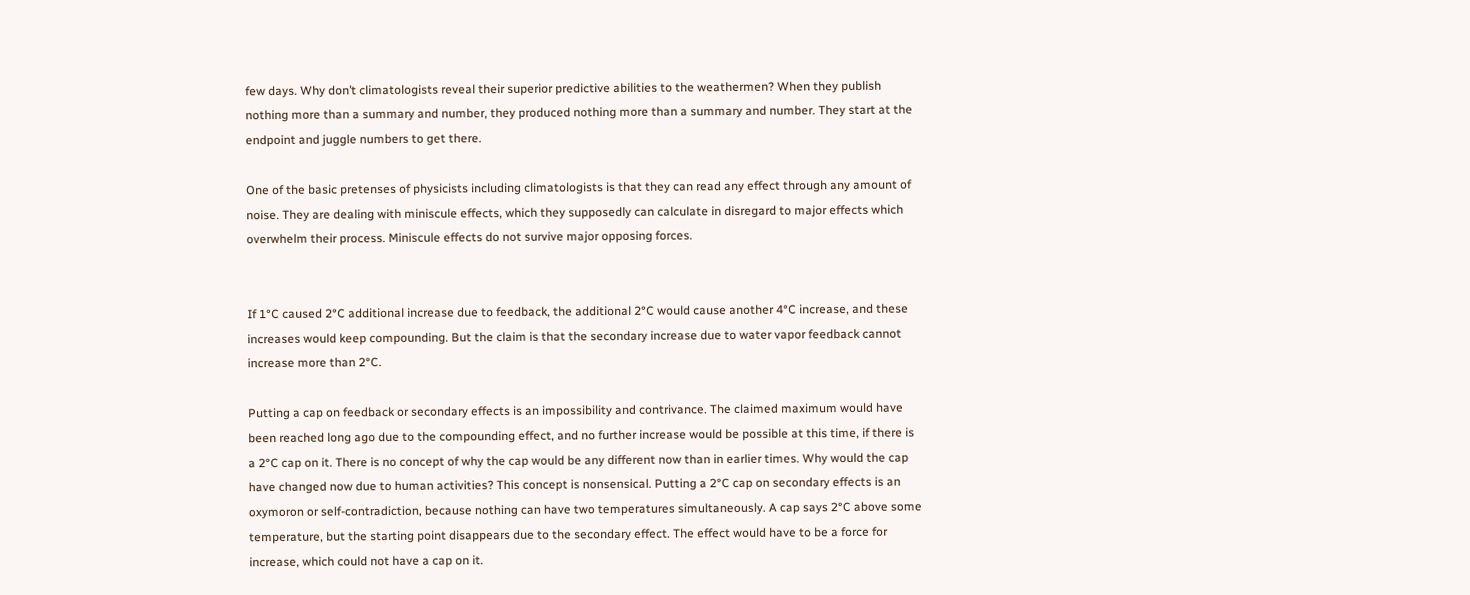few days. Why don’t climatologists reveal their superior predictive abilities to the weathermen? When they publish nothing more than a summary and number, they produced nothing more than a summary and number. They start at the endpoint and juggle numbers to get there.

One of the basic pretenses of physicists including climatologists is that they can read any effect through any amount of noise. They are dealing with miniscule effects, which they supposedly can calculate in disregard to major effects which overwhelm their process. Miniscule effects do not survive major opposing forces.


If 1°C caused 2°C additional increase due to feedback, the additional 2°C would cause another 4°C increase, and these increases would keep compounding. But the claim is that the secondary increase due to water vapor feedback cannot increase more than 2°C.

Putting a cap on feedback or secondary effects is an impossibility and contrivance. The claimed maximum would have been reached long ago due to the compounding effect, and no further increase would be possible at this time, if there is a 2°C cap on it. There is no concept of why the cap would be any different now than in earlier times. Why would the cap have changed now due to human activities? This concept is nonsensical. Putting a 2°C cap on secondary effects is an oxymoron or self-contradiction, because nothing can have two temperatures simultaneously. A cap says 2°C above some temperature, but the starting point disappears due to the secondary effect. The effect would have to be a force for increase, which could not have a cap on it.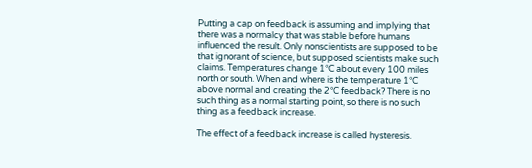Putting a cap on feedback is assuming and implying that there was a normalcy that was stable before humans influenced the result. Only nonscientists are supposed to be that ignorant of science, but supposed scientists make such claims. Temperatures change 1°C about every 100 miles north or south. When and where is the temperature 1°C above normal and creating the 2°C feedback? There is no such thing as a normal starting point, so there is no such thing as a feedback increase.

The effect of a feedback increase is called hysteresis.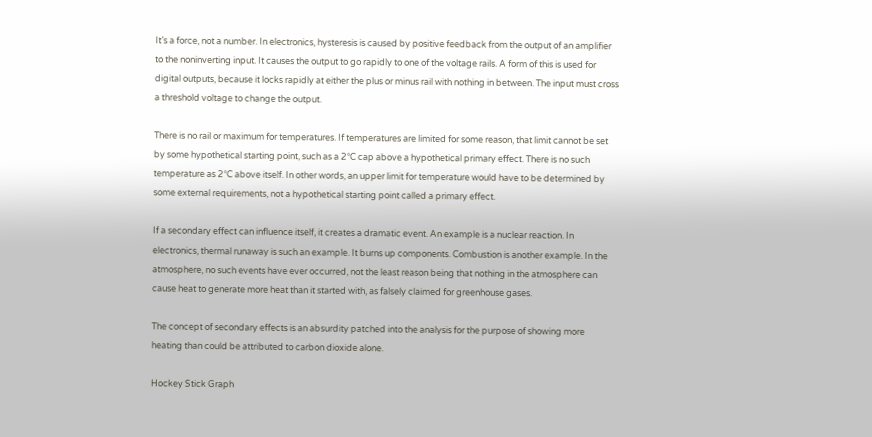It’s a force, not a number. In electronics, hysteresis is caused by positive feedback from the output of an amplifier to the noninverting input. It causes the output to go rapidly to one of the voltage rails. A form of this is used for digital outputs, because it locks rapidly at either the plus or minus rail with nothing in between. The input must cross a threshold voltage to change the output.

There is no rail or maximum for temperatures. If temperatures are limited for some reason, that limit cannot be set by some hypothetical starting point, such as a 2°C cap above a hypothetical primary effect. There is no such temperature as 2°C above itself. In other words, an upper limit for temperature would have to be determined by some external requirements, not a hypothetical starting point called a primary effect.

If a secondary effect can influence itself, it creates a dramatic event. An example is a nuclear reaction. In electronics, thermal runaway is such an example. It burns up components. Combustion is another example. In the atmosphere, no such events have ever occurred, not the least reason being that nothing in the atmosphere can cause heat to generate more heat than it started with, as falsely claimed for greenhouse gases.

The concept of secondary effects is an absurdity patched into the analysis for the purpose of showing more heating than could be attributed to carbon dioxide alone.

Hockey Stick Graph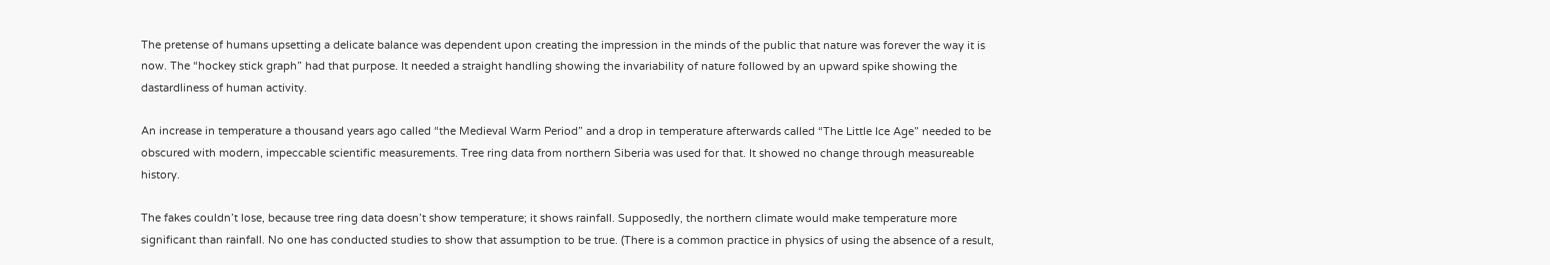The pretense of humans upsetting a delicate balance was dependent upon creating the impression in the minds of the public that nature was forever the way it is now. The “hockey stick graph” had that purpose. It needed a straight handling showing the invariability of nature followed by an upward spike showing the dastardliness of human activity.

An increase in temperature a thousand years ago called “the Medieval Warm Period” and a drop in temperature afterwards called “The Little Ice Age” needed to be obscured with modern, impeccable scientific measurements. Tree ring data from northern Siberia was used for that. It showed no change through measureable history.

The fakes couldn’t lose, because tree ring data doesn’t show temperature; it shows rainfall. Supposedly, the northern climate would make temperature more significant than rainfall. No one has conducted studies to show that assumption to be true. (There is a common practice in physics of using the absence of a result,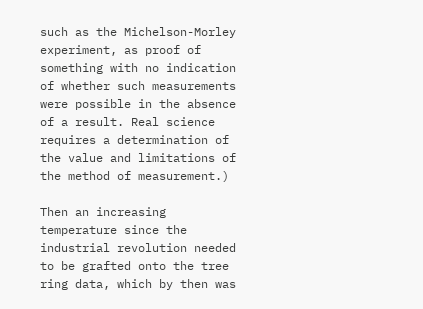such as the Michelson-Morley experiment, as proof of something with no indication of whether such measurements were possible in the absence of a result. Real science requires a determination of the value and limitations of the method of measurement.)

Then an increasing temperature since the industrial revolution needed to be grafted onto the tree ring data, which by then was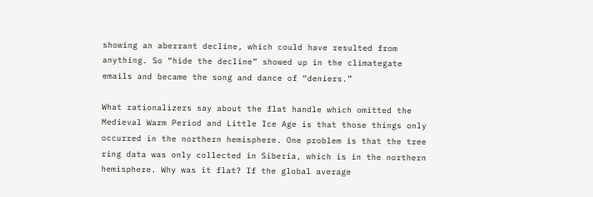showing an aberrant decline, which could have resulted from anything. So “hide the decline” showed up in the climategate emails and became the song and dance of “deniers.”

What rationalizers say about the flat handle which omitted the Medieval Warm Period and Little Ice Age is that those things only occurred in the northern hemisphere. One problem is that the tree ring data was only collected in Siberia, which is in the northern hemisphere. Why was it flat? If the global average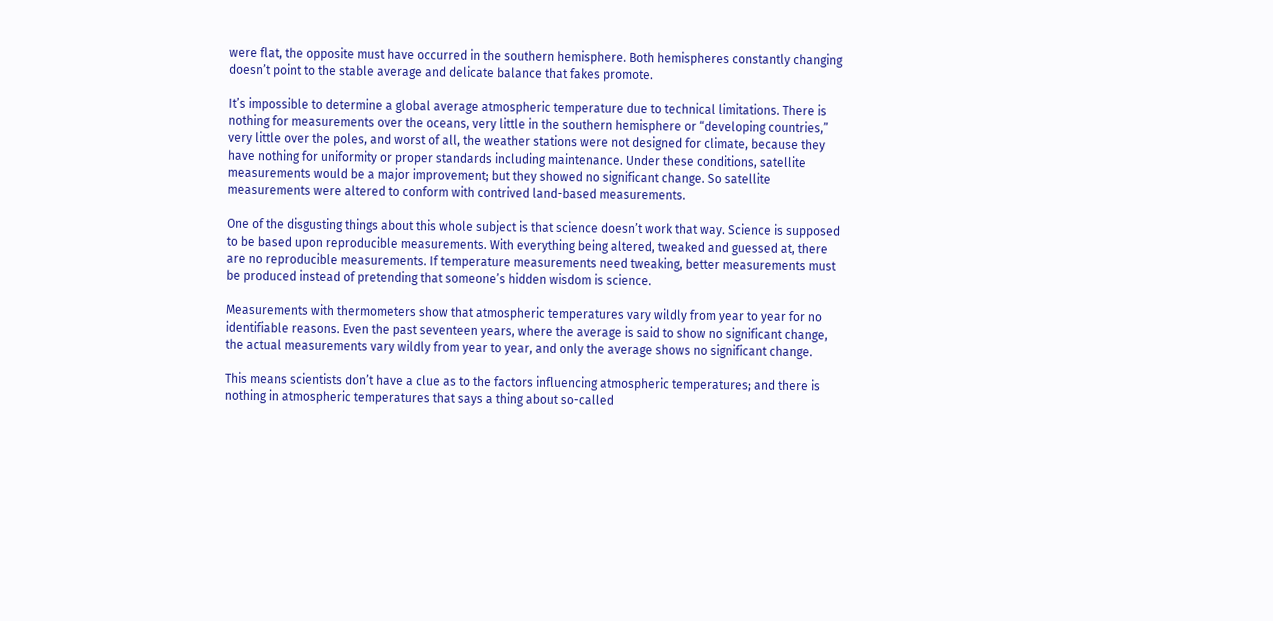were flat, the opposite must have occurred in the southern hemisphere. Both hemispheres constantly changing doesn’t point to the stable average and delicate balance that fakes promote.

It’s impossible to determine a global average atmospheric temperature due to technical limitations. There is nothing for measurements over the oceans, very little in the southern hemisphere or “developing countries,” very little over the poles, and worst of all, the weather stations were not designed for climate, because they have nothing for uniformity or proper standards including maintenance. Under these conditions, satellite measurements would be a major improvement; but they showed no significant change. So satellite measurements were altered to conform with contrived land-based measurements.

One of the disgusting things about this whole subject is that science doesn’t work that way. Science is supposed to be based upon reproducible measurements. With everything being altered, tweaked and guessed at, there are no reproducible measurements. If temperature measurements need tweaking, better measurements must be produced instead of pretending that someone’s hidden wisdom is science.

Measurements with thermometers show that atmospheric temperatures vary wildly from year to year for no identifiable reasons. Even the past seventeen years, where the average is said to show no significant change, the actual measurements vary wildly from year to year, and only the average shows no significant change.

This means scientists don’t have a clue as to the factors influencing atmospheric temperatures; and there is nothing in atmospheric temperatures that says a thing about so-called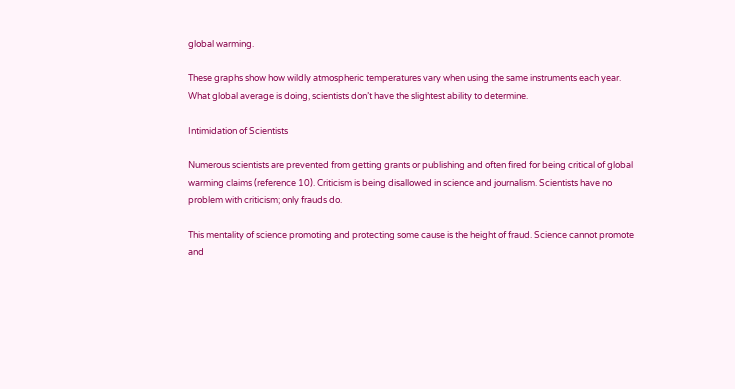global warming.

These graphs show how wildly atmospheric temperatures vary when using the same instruments each year. What global average is doing, scientists don’t have the slightest ability to determine.

Intimidation of Scientists

Numerous scientists are prevented from getting grants or publishing and often fired for being critical of global warming claims (reference 10). Criticism is being disallowed in science and journalism. Scientists have no problem with criticism; only frauds do.

This mentality of science promoting and protecting some cause is the height of fraud. Science cannot promote and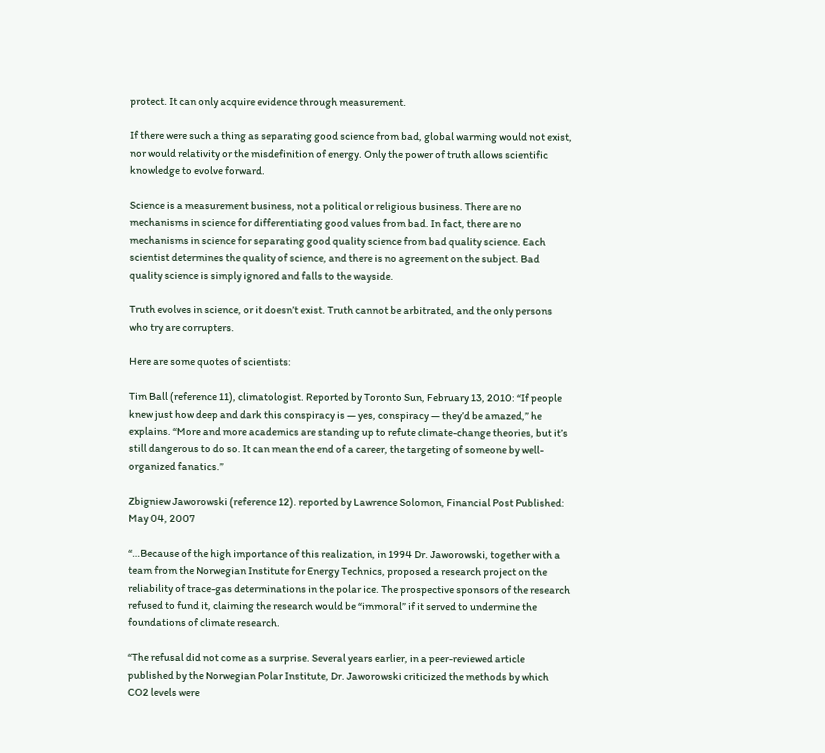protect. It can only acquire evidence through measurement.

If there were such a thing as separating good science from bad, global warming would not exist, nor would relativity or the misdefinition of energy. Only the power of truth allows scientific knowledge to evolve forward.

Science is a measurement business, not a political or religious business. There are no mechanisms in science for differentiating good values from bad. In fact, there are no mechanisms in science for separating good quality science from bad quality science. Each scientist determines the quality of science, and there is no agreement on the subject. Bad quality science is simply ignored and falls to the wayside.

Truth evolves in science, or it doesn’t exist. Truth cannot be arbitrated, and the only persons who try are corrupters.

Here are some quotes of scientists:

Tim Ball (reference 11), climatologist. Reported by Toronto Sun, February 13, 2010: “If people knew just how deep and dark this conspiracy is — yes, conspiracy — they’d be amazed,” he explains. “More and more academics are standing up to refute climate-change theories, but it’s still dangerous to do so. It can mean the end of a career, the targeting of someone by well-organized fanatics.”

Zbigniew Jaworowski (reference 12). reported by Lawrence Solomon, Financial Post Published: May 04, 2007

“…Because of the high importance of this realization, in 1994 Dr. Jaworowski, together with a team from the Norwegian Institute for Energy Technics, proposed a research project on the reliability of trace-gas determinations in the polar ice. The prospective sponsors of the research refused to fund it, claiming the research would be “immoral” if it served to undermine the foundations of climate research.

“The refusal did not come as a surprise. Several years earlier, in a peer-reviewed article published by the Norwegian Polar Institute, Dr. Jaworowski criticized the methods by which CO2 levels were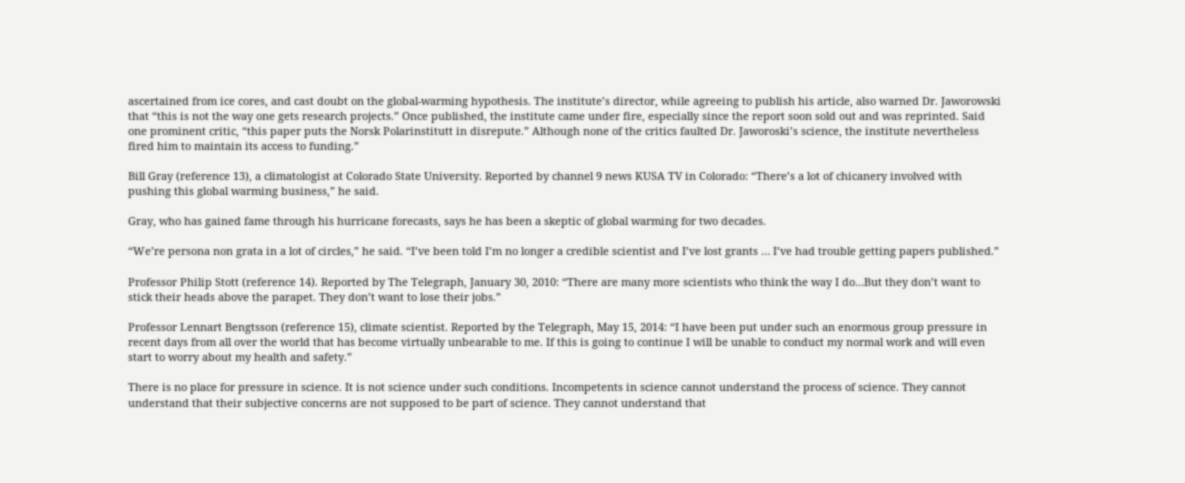ascertained from ice cores, and cast doubt on the global-warming hypothesis. The institute’s director, while agreeing to publish his article, also warned Dr. Jaworowski that “this is not the way one gets research projects.” Once published, the institute came under fire, especially since the report soon sold out and was reprinted. Said one prominent critic, “this paper puts the Norsk Polarinstitutt in disrepute.” Although none of the critics faulted Dr. Jaworoski’s science, the institute nevertheless fired him to maintain its access to funding.”

Bill Gray (reference 13), a climatologist at Colorado State University. Reported by channel 9 news KUSA TV in Colorado: “There’s a lot of chicanery involved with pushing this global warming business,” he said.

Gray, who has gained fame through his hurricane forecasts, says he has been a skeptic of global warming for two decades.

“We’re persona non grata in a lot of circles,” he said. “I’ve been told I’m no longer a credible scientist and I’ve lost grants … I’ve had trouble getting papers published.”

Professor Philip Stott (reference 14). Reported by The Telegraph, January 30, 2010: “There are many more scientists who think the way I do…But they don’t want to stick their heads above the parapet. They don’t want to lose their jobs.”

Professor Lennart Bengtsson (reference 15), climate scientist. Reported by the Telegraph, May 15, 2014: “I have been put under such an enormous group pressure in recent days from all over the world that has become virtually unbearable to me. If this is going to continue I will be unable to conduct my normal work and will even start to worry about my health and safety.”

There is no place for pressure in science. It is not science under such conditions. Incompetents in science cannot understand the process of science. They cannot understand that their subjective concerns are not supposed to be part of science. They cannot understand that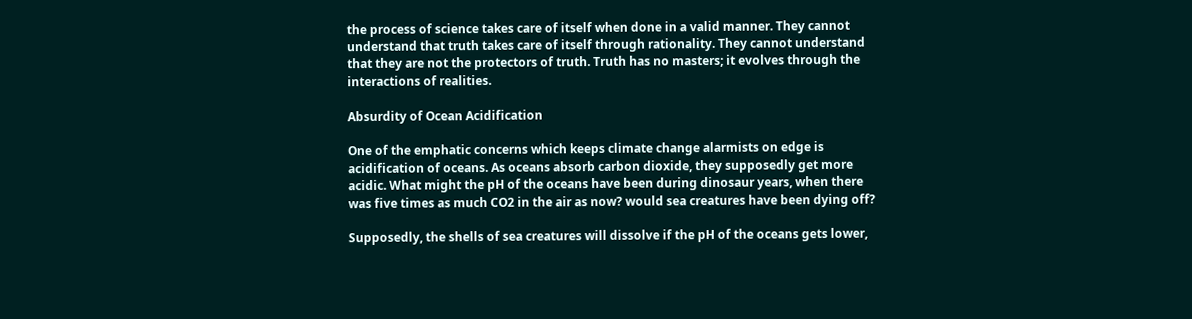the process of science takes care of itself when done in a valid manner. They cannot understand that truth takes care of itself through rationality. They cannot understand that they are not the protectors of truth. Truth has no masters; it evolves through the interactions of realities.

Absurdity of Ocean Acidification

One of the emphatic concerns which keeps climate change alarmists on edge is acidification of oceans. As oceans absorb carbon dioxide, they supposedly get more acidic. What might the pH of the oceans have been during dinosaur years, when there was five times as much CO2 in the air as now? would sea creatures have been dying off?

Supposedly, the shells of sea creatures will dissolve if the pH of the oceans gets lower,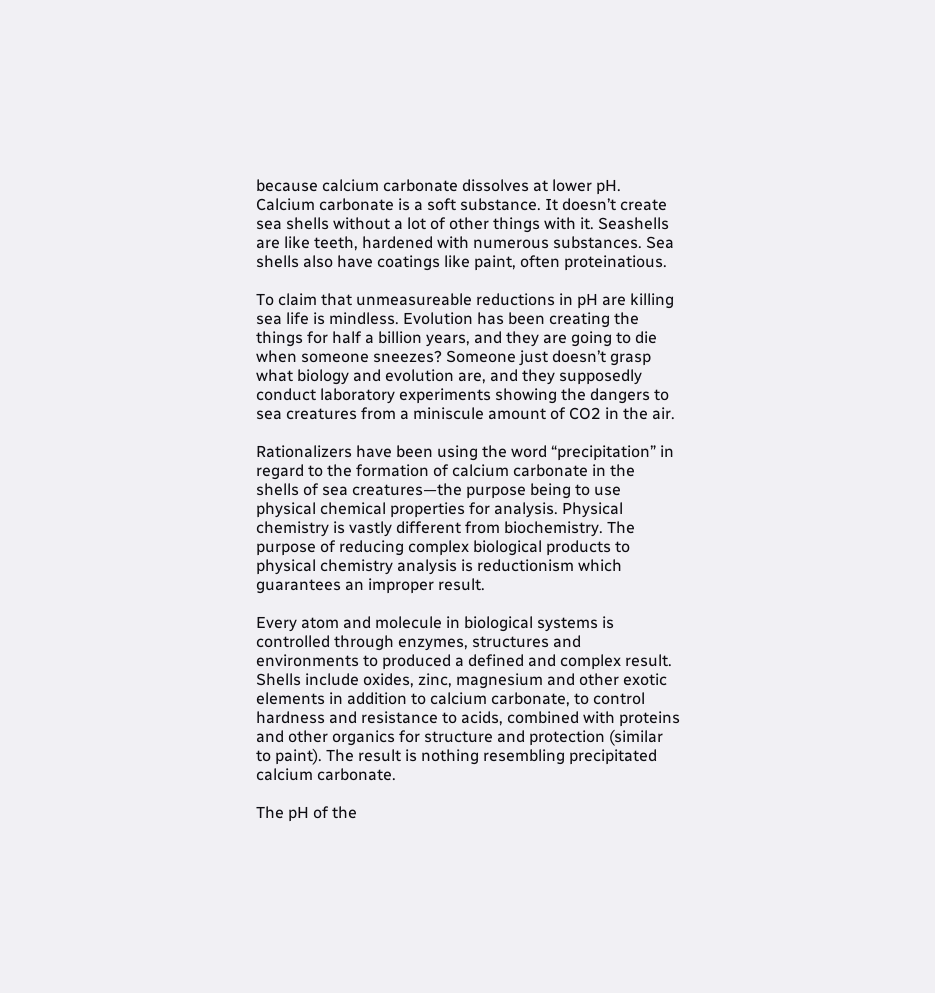because calcium carbonate dissolves at lower pH. Calcium carbonate is a soft substance. It doesn’t create sea shells without a lot of other things with it. Seashells are like teeth, hardened with numerous substances. Sea shells also have coatings like paint, often proteinatious.

To claim that unmeasureable reductions in pH are killing sea life is mindless. Evolution has been creating the things for half a billion years, and they are going to die when someone sneezes? Someone just doesn’t grasp what biology and evolution are, and they supposedly conduct laboratory experiments showing the dangers to sea creatures from a miniscule amount of CO2 in the air.

Rationalizers have been using the word “precipitation” in regard to the formation of calcium carbonate in the shells of sea creatures—the purpose being to use physical chemical properties for analysis. Physical chemistry is vastly different from biochemistry. The purpose of reducing complex biological products to physical chemistry analysis is reductionism which guarantees an improper result.

Every atom and molecule in biological systems is controlled through enzymes, structures and environments to produced a defined and complex result. Shells include oxides, zinc, magnesium and other exotic elements in addition to calcium carbonate, to control hardness and resistance to acids, combined with proteins and other organics for structure and protection (similar to paint). The result is nothing resembling precipitated calcium carbonate.

The pH of the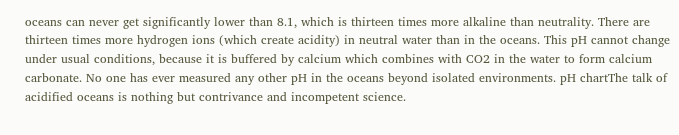oceans can never get significantly lower than 8.1, which is thirteen times more alkaline than neutrality. There are thirteen times more hydrogen ions (which create acidity) in neutral water than in the oceans. This pH cannot change under usual conditions, because it is buffered by calcium which combines with CO2 in the water to form calcium carbonate. No one has ever measured any other pH in the oceans beyond isolated environments. pH chartThe talk of acidified oceans is nothing but contrivance and incompetent science.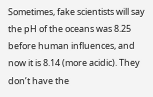Sometimes, fake scientists will say the pH of the oceans was 8.25 before human influences, and now it is 8.14 (more acidic). They don’t have the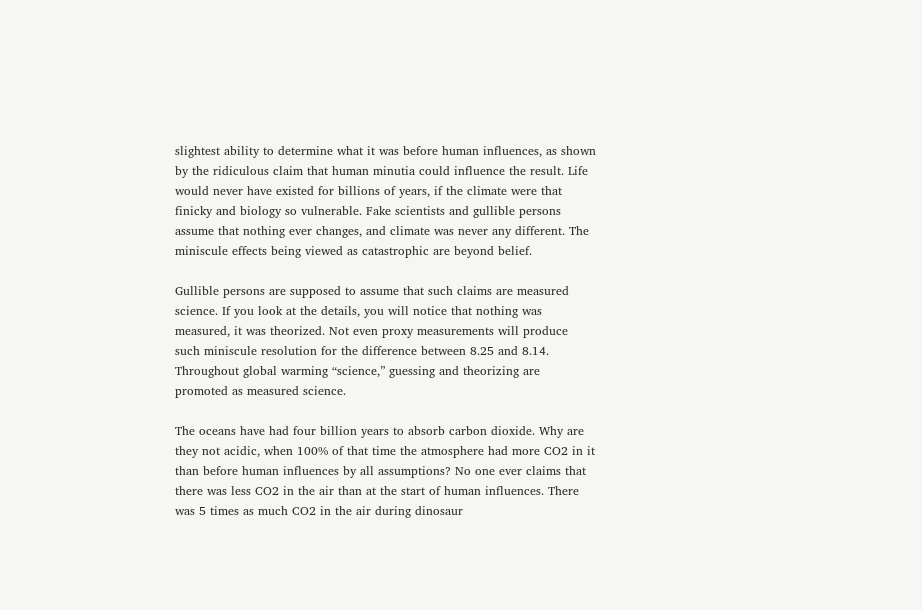slightest ability to determine what it was before human influences, as shown by the ridiculous claim that human minutia could influence the result. Life would never have existed for billions of years, if the climate were that finicky and biology so vulnerable. Fake scientists and gullible persons assume that nothing ever changes, and climate was never any different. The miniscule effects being viewed as catastrophic are beyond belief.

Gullible persons are supposed to assume that such claims are measured science. If you look at the details, you will notice that nothing was measured, it was theorized. Not even proxy measurements will produce such miniscule resolution for the difference between 8.25 and 8.14. Throughout global warming “science,” guessing and theorizing are promoted as measured science.

The oceans have had four billion years to absorb carbon dioxide. Why are they not acidic, when 100% of that time the atmosphere had more CO2 in it than before human influences by all assumptions? No one ever claims that there was less CO2 in the air than at the start of human influences. There was 5 times as much CO2 in the air during dinosaur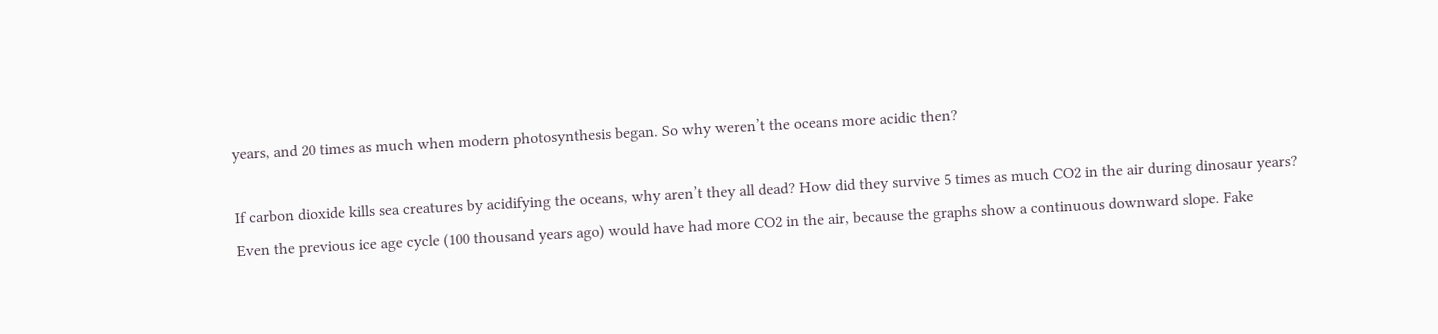years, and 20 times as much when modern photosynthesis began. So why weren’t the oceans more acidic then?

If carbon dioxide kills sea creatures by acidifying the oceans, why aren’t they all dead? How did they survive 5 times as much CO2 in the air during dinosaur years? Even the previous ice age cycle (100 thousand years ago) would have had more CO2 in the air, because the graphs show a continuous downward slope. Fake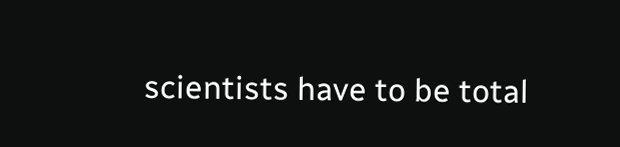scientists have to be total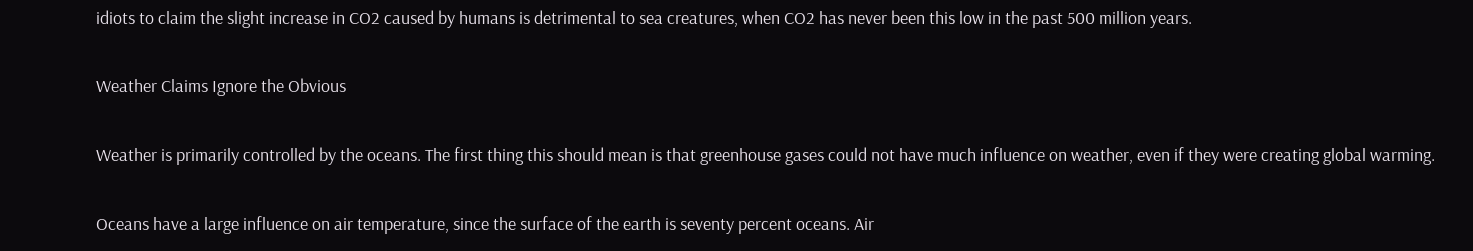idiots to claim the slight increase in CO2 caused by humans is detrimental to sea creatures, when CO2 has never been this low in the past 500 million years.

Weather Claims Ignore the Obvious

Weather is primarily controlled by the oceans. The first thing this should mean is that greenhouse gases could not have much influence on weather, even if they were creating global warming.

Oceans have a large influence on air temperature, since the surface of the earth is seventy percent oceans. Air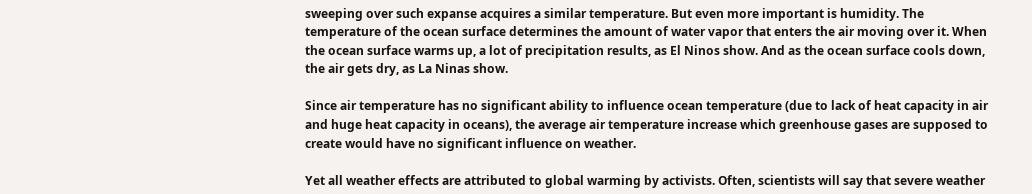sweeping over such expanse acquires a similar temperature. But even more important is humidity. The temperature of the ocean surface determines the amount of water vapor that enters the air moving over it. When the ocean surface warms up, a lot of precipitation results, as El Ninos show. And as the ocean surface cools down, the air gets dry, as La Ninas show.

Since air temperature has no significant ability to influence ocean temperature (due to lack of heat capacity in air and huge heat capacity in oceans), the average air temperature increase which greenhouse gases are supposed to create would have no significant influence on weather.

Yet all weather effects are attributed to global warming by activists. Often, scientists will say that severe weather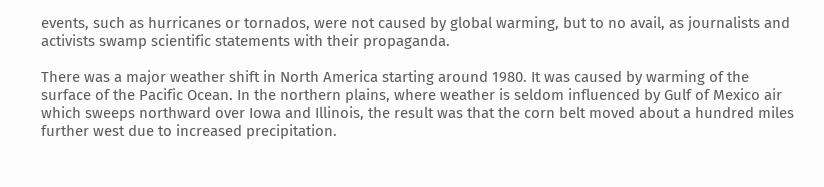events, such as hurricanes or tornados, were not caused by global warming, but to no avail, as journalists and activists swamp scientific statements with their propaganda.

There was a major weather shift in North America starting around 1980. It was caused by warming of the surface of the Pacific Ocean. In the northern plains, where weather is seldom influenced by Gulf of Mexico air which sweeps northward over Iowa and Illinois, the result was that the corn belt moved about a hundred miles further west due to increased precipitation.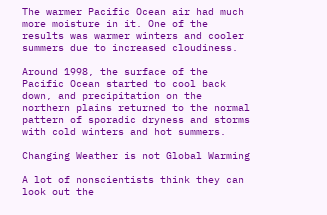The warmer Pacific Ocean air had much more moisture in it. One of the results was warmer winters and cooler summers due to increased cloudiness.

Around 1998, the surface of the Pacific Ocean started to cool back down, and precipitation on the northern plains returned to the normal pattern of sporadic dryness and storms with cold winters and hot summers.

Changing Weather is not Global Warming

A lot of nonscientists think they can look out the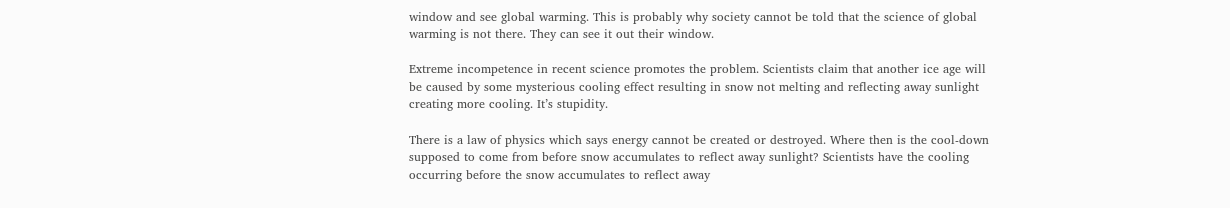window and see global warming. This is probably why society cannot be told that the science of global warming is not there. They can see it out their window.

Extreme incompetence in recent science promotes the problem. Scientists claim that another ice age will be caused by some mysterious cooling effect resulting in snow not melting and reflecting away sunlight creating more cooling. It’s stupidity.

There is a law of physics which says energy cannot be created or destroyed. Where then is the cool-down supposed to come from before snow accumulates to reflect away sunlight? Scientists have the cooling occurring before the snow accumulates to reflect away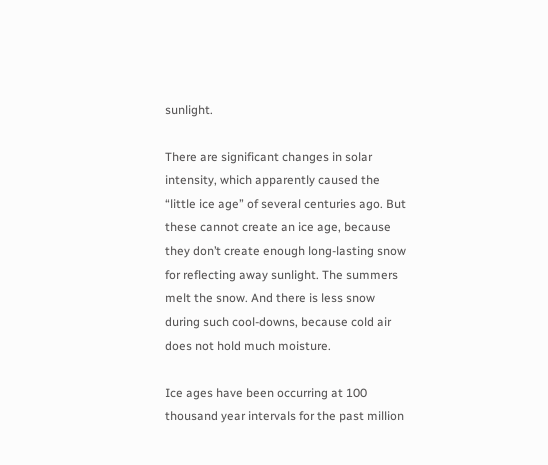sunlight.

There are significant changes in solar intensity, which apparently caused the “little ice age” of several centuries ago. But these cannot create an ice age, because they don’t create enough long-lasting snow for reflecting away sunlight. The summers melt the snow. And there is less snow during such cool-downs, because cold air does not hold much moisture.

Ice ages have been occurring at 100 thousand year intervals for the past million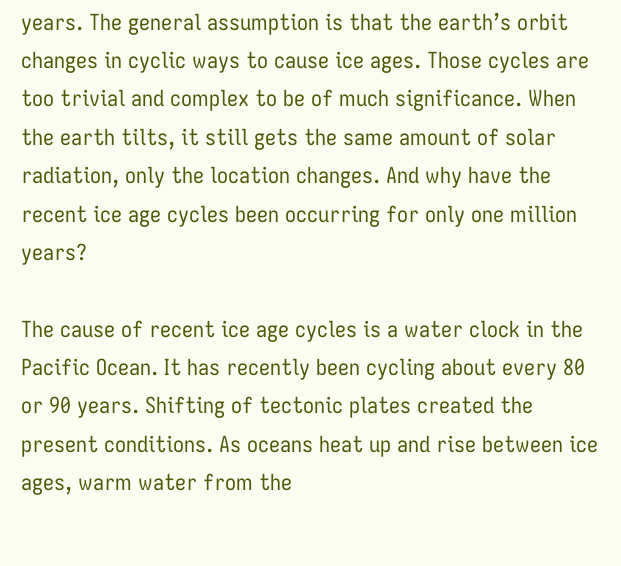years. The general assumption is that the earth’s orbit changes in cyclic ways to cause ice ages. Those cycles are too trivial and complex to be of much significance. When the earth tilts, it still gets the same amount of solar radiation, only the location changes. And why have the recent ice age cycles been occurring for only one million years?

The cause of recent ice age cycles is a water clock in the Pacific Ocean. It has recently been cycling about every 80 or 90 years. Shifting of tectonic plates created the present conditions. As oceans heat up and rise between ice ages, warm water from the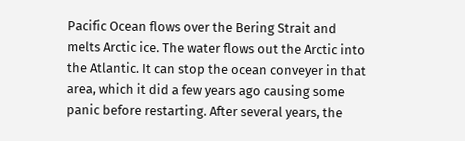Pacific Ocean flows over the Bering Strait and melts Arctic ice. The water flows out the Arctic into the Atlantic. It can stop the ocean conveyer in that area, which it did a few years ago causing some panic before restarting. After several years, the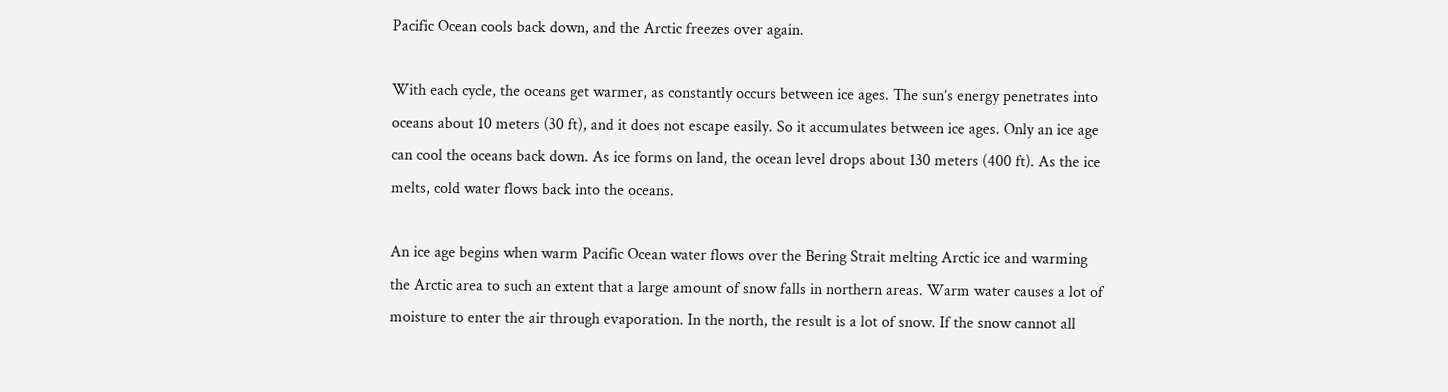Pacific Ocean cools back down, and the Arctic freezes over again.

With each cycle, the oceans get warmer, as constantly occurs between ice ages. The sun’s energy penetrates into oceans about 10 meters (30 ft), and it does not escape easily. So it accumulates between ice ages. Only an ice age can cool the oceans back down. As ice forms on land, the ocean level drops about 130 meters (400 ft). As the ice melts, cold water flows back into the oceans.

An ice age begins when warm Pacific Ocean water flows over the Bering Strait melting Arctic ice and warming the Arctic area to such an extent that a large amount of snow falls in northern areas. Warm water causes a lot of moisture to enter the air through evaporation. In the north, the result is a lot of snow. If the snow cannot all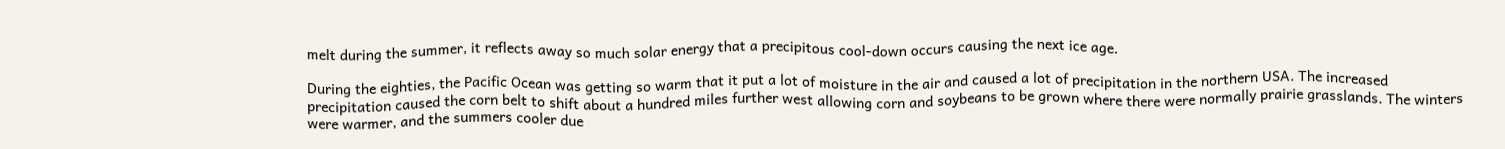melt during the summer, it reflects away so much solar energy that a precipitous cool-down occurs causing the next ice age.

During the eighties, the Pacific Ocean was getting so warm that it put a lot of moisture in the air and caused a lot of precipitation in the northern USA. The increased precipitation caused the corn belt to shift about a hundred miles further west allowing corn and soybeans to be grown where there were normally prairie grasslands. The winters were warmer, and the summers cooler due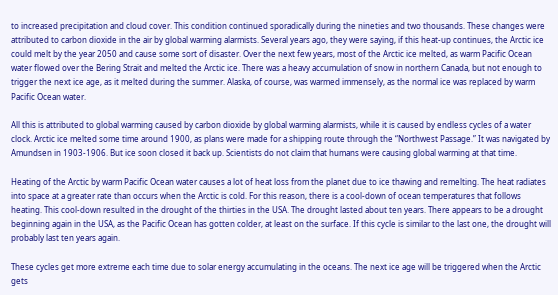to increased precipitation and cloud cover. This condition continued sporadically during the nineties and two thousands. These changes were attributed to carbon dioxide in the air by global warming alarmists. Several years ago, they were saying, if this heat-up continues, the Arctic ice could melt by the year 2050 and cause some sort of disaster. Over the next few years, most of the Arctic ice melted, as warm Pacific Ocean water flowed over the Bering Strait and melted the Arctic ice. There was a heavy accumulation of snow in northern Canada, but not enough to trigger the next ice age, as it melted during the summer. Alaska, of course, was warmed immensely, as the normal ice was replaced by warm Pacific Ocean water.

All this is attributed to global warming caused by carbon dioxide by global warming alarmists, while it is caused by endless cycles of a water clock. Arctic ice melted some time around 1900, as plans were made for a shipping route through the “Northwest Passage.” It was navigated by Amundsen in 1903-1906. But ice soon closed it back up. Scientists do not claim that humans were causing global warming at that time.

Heating of the Arctic by warm Pacific Ocean water causes a lot of heat loss from the planet due to ice thawing and remelting. The heat radiates into space at a greater rate than occurs when the Arctic is cold. For this reason, there is a cool-down of ocean temperatures that follows heating. This cool-down resulted in the drought of the thirties in the USA. The drought lasted about ten years. There appears to be a drought beginning again in the USA, as the Pacific Ocean has gotten colder, at least on the surface. If this cycle is similar to the last one, the drought will probably last ten years again.

These cycles get more extreme each time due to solar energy accumulating in the oceans. The next ice age will be triggered when the Arctic gets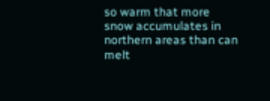so warm that more snow accumulates in northern areas than can melt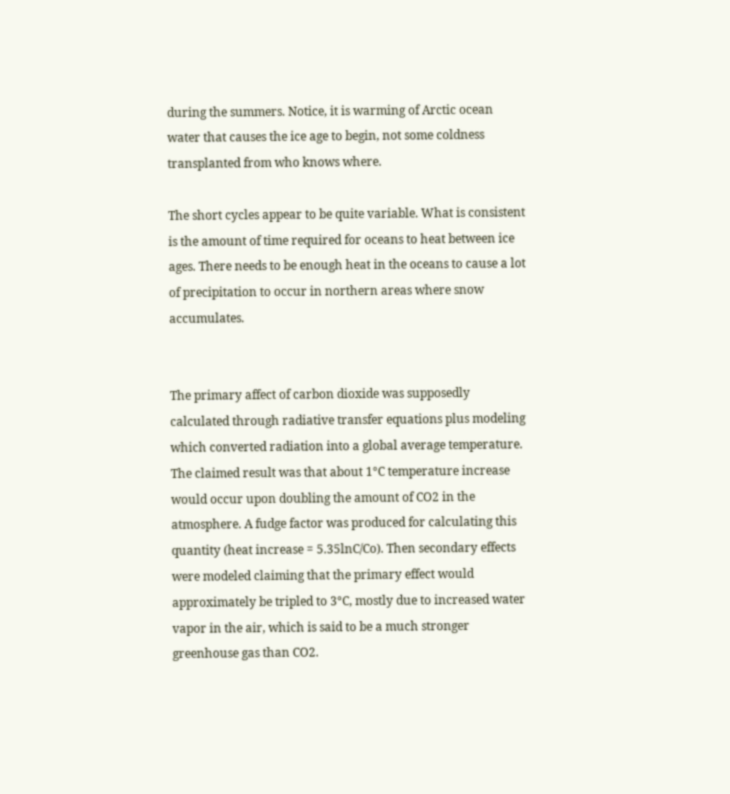during the summers. Notice, it is warming of Arctic ocean water that causes the ice age to begin, not some coldness transplanted from who knows where.

The short cycles appear to be quite variable. What is consistent is the amount of time required for oceans to heat between ice ages. There needs to be enough heat in the oceans to cause a lot of precipitation to occur in northern areas where snow accumulates.


The primary affect of carbon dioxide was supposedly calculated through radiative transfer equations plus modeling which converted radiation into a global average temperature. The claimed result was that about 1°C temperature increase would occur upon doubling the amount of CO2 in the atmosphere. A fudge factor was produced for calculating this quantity (heat increase = 5.35lnC/Co). Then secondary effects were modeled claiming that the primary effect would approximately be tripled to 3°C, mostly due to increased water vapor in the air, which is said to be a much stronger greenhouse gas than CO2.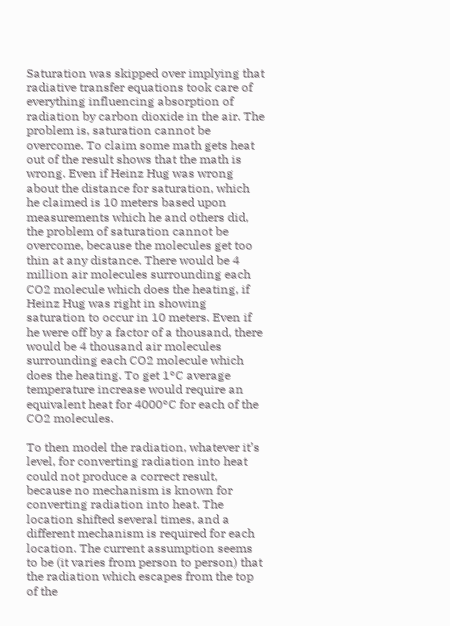Saturation was skipped over implying that radiative transfer equations took care of everything influencing absorption of radiation by carbon dioxide in the air. The problem is, saturation cannot be overcome. To claim some math gets heat out of the result shows that the math is wrong. Even if Heinz Hug was wrong about the distance for saturation, which he claimed is 10 meters based upon measurements which he and others did, the problem of saturation cannot be overcome, because the molecules get too thin at any distance. There would be 4 million air molecules surrounding each CO2 molecule which does the heating, if Heinz Hug was right in showing saturation to occur in 10 meters. Even if he were off by a factor of a thousand, there would be 4 thousand air molecules surrounding each CO2 molecule which does the heating. To get 1°C average temperature increase would require an equivalent heat for 4000°C for each of the CO2 molecules.

To then model the radiation, whatever it’s level, for converting radiation into heat could not produce a correct result, because no mechanism is known for converting radiation into heat. The location shifted several times, and a different mechanism is required for each location. The current assumption seems to be (it varies from person to person) that the radiation which escapes from the top of the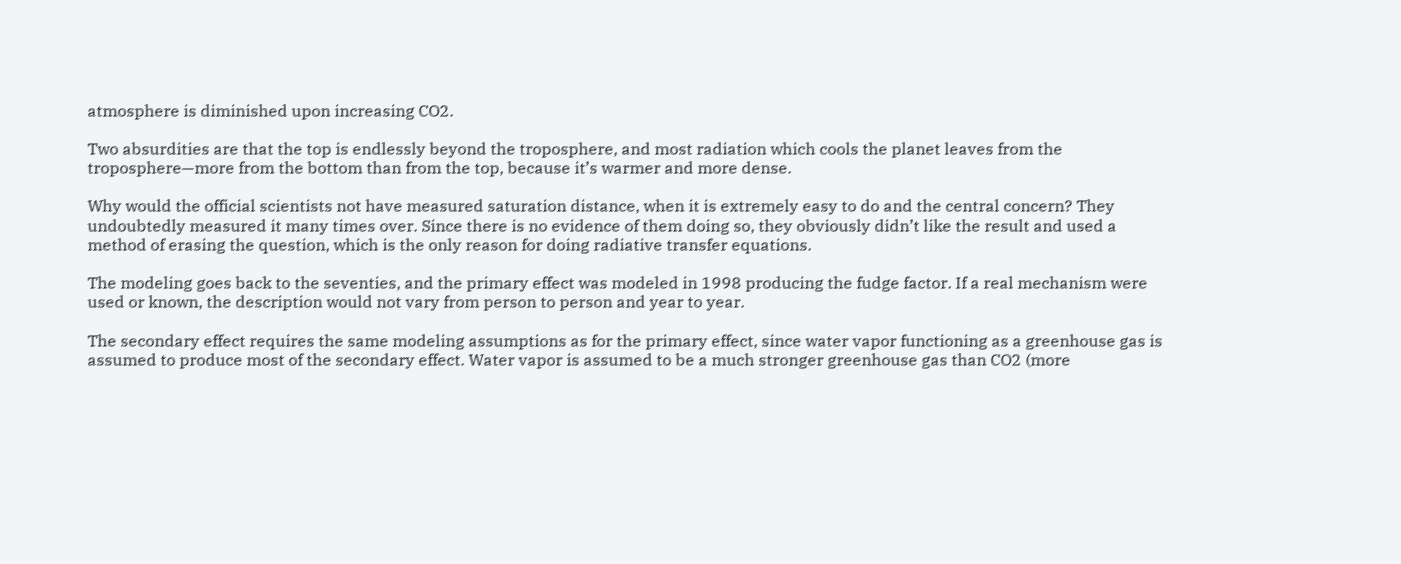atmosphere is diminished upon increasing CO2.

Two absurdities are that the top is endlessly beyond the troposphere, and most radiation which cools the planet leaves from the troposphere—more from the bottom than from the top, because it’s warmer and more dense.

Why would the official scientists not have measured saturation distance, when it is extremely easy to do and the central concern? They undoubtedly measured it many times over. Since there is no evidence of them doing so, they obviously didn’t like the result and used a method of erasing the question, which is the only reason for doing radiative transfer equations.

The modeling goes back to the seventies, and the primary effect was modeled in 1998 producing the fudge factor. If a real mechanism were used or known, the description would not vary from person to person and year to year.

The secondary effect requires the same modeling assumptions as for the primary effect, since water vapor functioning as a greenhouse gas is assumed to produce most of the secondary effect. Water vapor is assumed to be a much stronger greenhouse gas than CO2 (more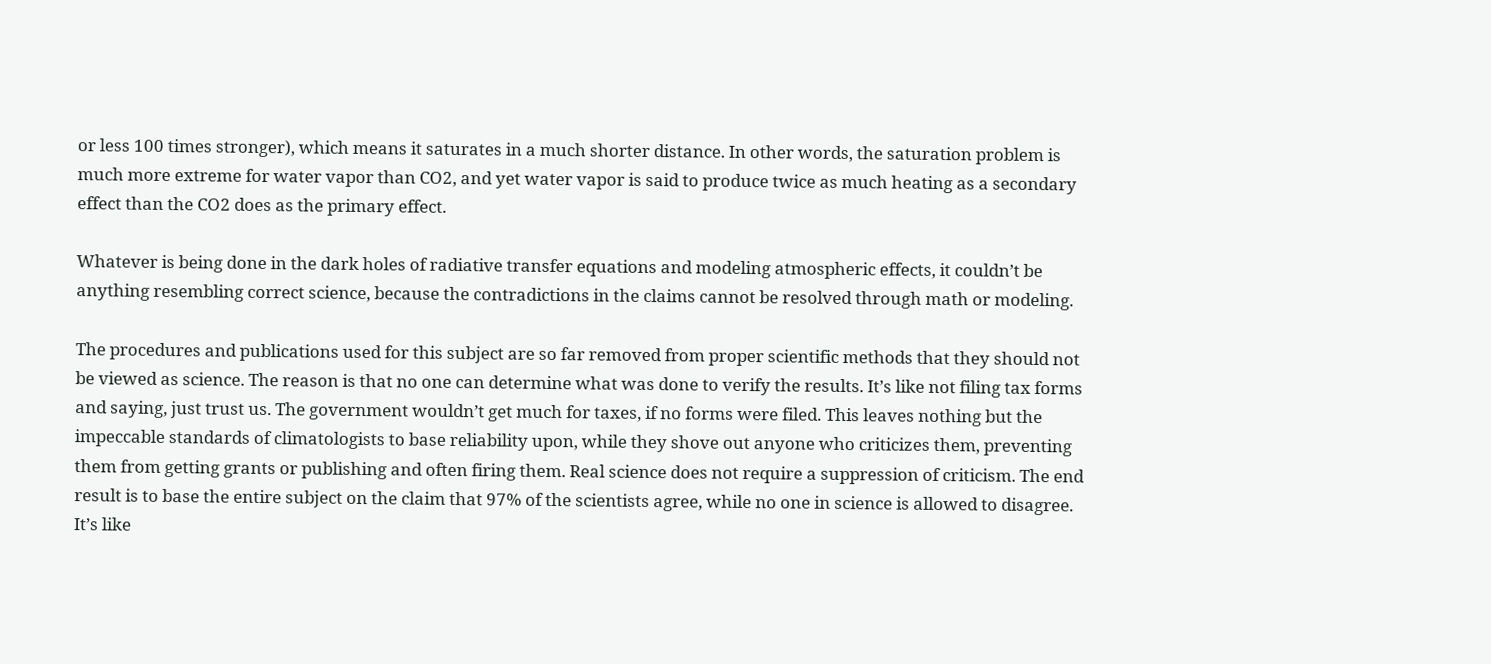or less 100 times stronger), which means it saturates in a much shorter distance. In other words, the saturation problem is much more extreme for water vapor than CO2, and yet water vapor is said to produce twice as much heating as a secondary effect than the CO2 does as the primary effect.

Whatever is being done in the dark holes of radiative transfer equations and modeling atmospheric effects, it couldn’t be anything resembling correct science, because the contradictions in the claims cannot be resolved through math or modeling.

The procedures and publications used for this subject are so far removed from proper scientific methods that they should not be viewed as science. The reason is that no one can determine what was done to verify the results. It’s like not filing tax forms and saying, just trust us. The government wouldn’t get much for taxes, if no forms were filed. This leaves nothing but the impeccable standards of climatologists to base reliability upon, while they shove out anyone who criticizes them, preventing them from getting grants or publishing and often firing them. Real science does not require a suppression of criticism. The end result is to base the entire subject on the claim that 97% of the scientists agree, while no one in science is allowed to disagree. It’s like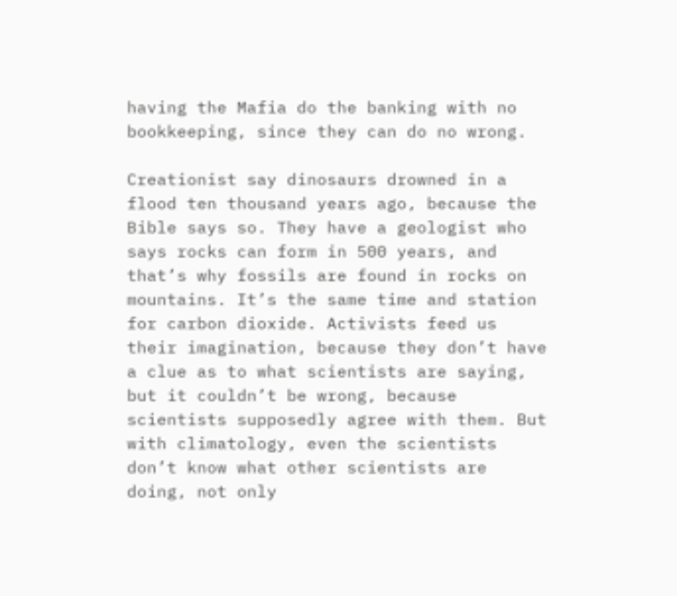having the Mafia do the banking with no bookkeeping, since they can do no wrong.

Creationist say dinosaurs drowned in a flood ten thousand years ago, because the Bible says so. They have a geologist who says rocks can form in 500 years, and that’s why fossils are found in rocks on mountains. It’s the same time and station for carbon dioxide. Activists feed us their imagination, because they don’t have a clue as to what scientists are saying, but it couldn’t be wrong, because scientists supposedly agree with them. But with climatology, even the scientists don’t know what other scientists are doing, not only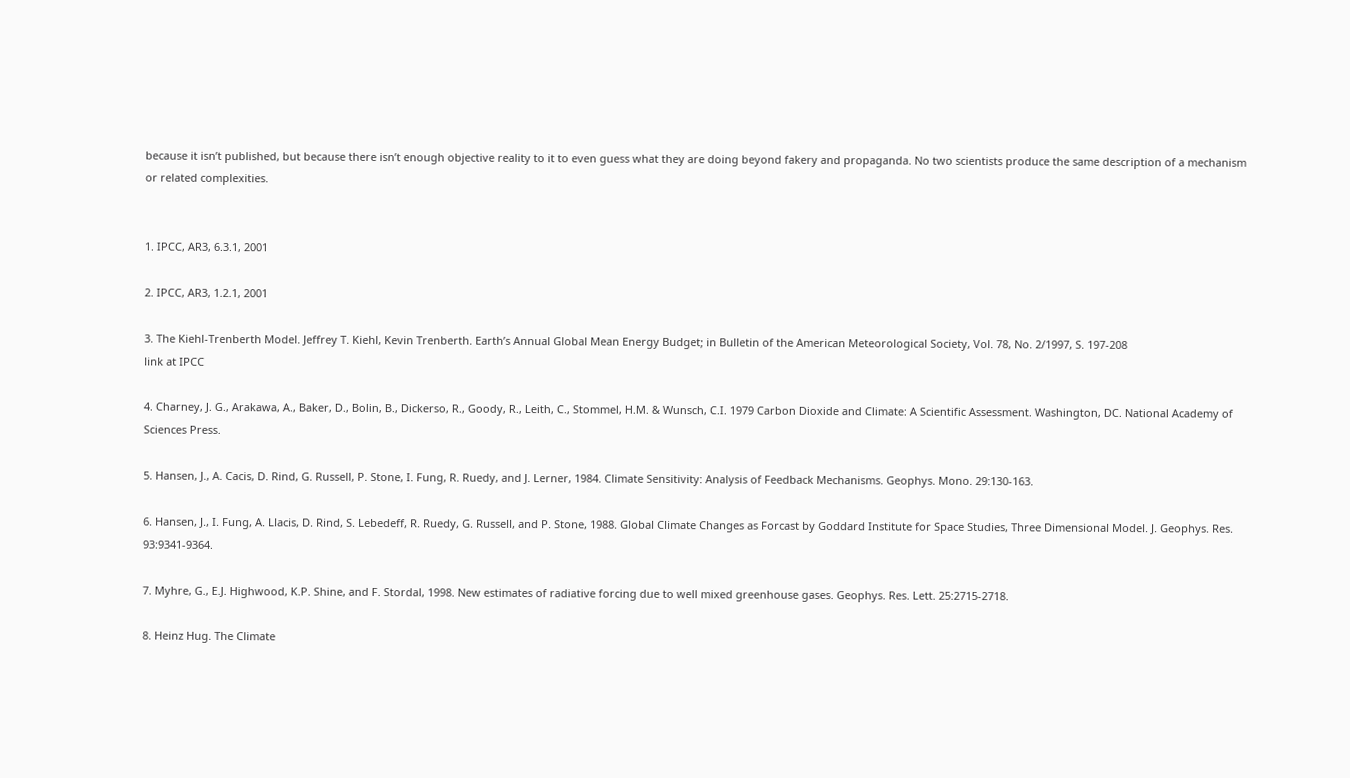because it isn’t published, but because there isn’t enough objective reality to it to even guess what they are doing beyond fakery and propaganda. No two scientists produce the same description of a mechanism or related complexities.


1. IPCC, AR3, 6.3.1, 2001

2. IPCC, AR3, 1.2.1, 2001

3. The Kiehl-Trenberth Model. Jeffrey T. Kiehl, Kevin Trenberth. Earth’s Annual Global Mean Energy Budget; in Bulletin of the American Meteorological Society, Vol. 78, No. 2/1997, S. 197-208
link at IPCC

4. Charney, J. G., Arakawa, A., Baker, D., Bolin, B., Dickerso, R., Goody, R., Leith, C., Stommel, H.M. & Wunsch, C.I. 1979 Carbon Dioxide and Climate: A Scientific Assessment. Washington, DC. National Academy of Sciences Press.

5. Hansen, J., A. Cacis, D. Rind, G. Russell, P. Stone, I. Fung, R. Ruedy, and J. Lerner, 1984. Climate Sensitivity: Analysis of Feedback Mechanisms. Geophys. Mono. 29:130-163.

6. Hansen, J., I. Fung, A. Llacis, D. Rind, S. Lebedeff, R. Ruedy, G. Russell, and P. Stone, 1988. Global Climate Changes as Forcast by Goddard Institute for Space Studies, Three Dimensional Model. J. Geophys. Res. 93:9341-9364.

7. Myhre, G., E.J. Highwood, K.P. Shine, and F. Stordal, 1998. New estimates of radiative forcing due to well mixed greenhouse gases. Geophys. Res. Lett. 25:2715-2718.

8. Heinz Hug. The Climate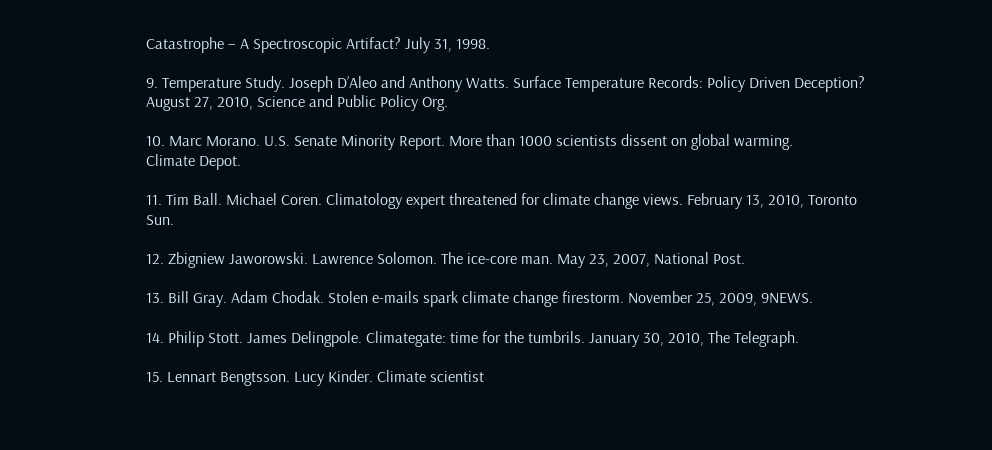Catastrophe – A Spectroscopic Artifact? July 31, 1998.

9. Temperature Study. Joseph D’Aleo and Anthony Watts. Surface Temperature Records: Policy Driven Deception? August 27, 2010, Science and Public Policy Org.

10. Marc Morano. U.S. Senate Minority Report. More than 1000 scientists dissent on global warming.
Climate Depot.

11. Tim Ball. Michael Coren. Climatology expert threatened for climate change views. February 13, 2010, Toronto Sun.

12. Zbigniew Jaworowski. Lawrence Solomon. The ice-core man. May 23, 2007, National Post.

13. Bill Gray. Adam Chodak. Stolen e-mails spark climate change firestorm. November 25, 2009, 9NEWS.

14. Philip Stott. James Delingpole. Climategate: time for the tumbrils. January 30, 2010, The Telegraph.

15. Lennart Bengtsson. Lucy Kinder. Climate scientist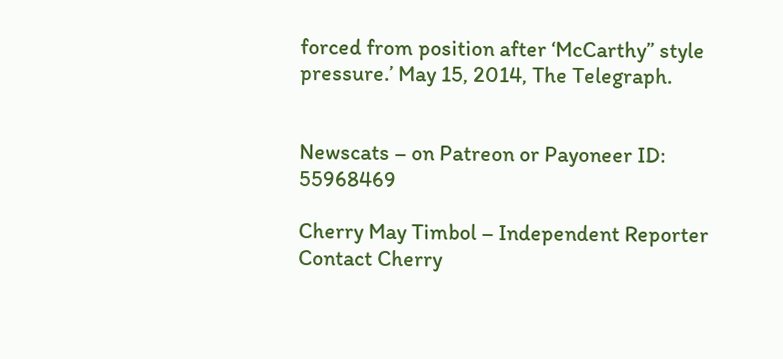forced from position after ‘McCarthy” style pressure.’ May 15, 2014, The Telegraph.


Newscats – on Patreon or Payoneer ID: 55968469

Cherry May Timbol – Independent Reporter
Contact Cherry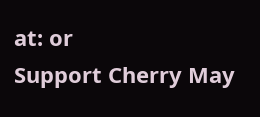at: or
Support Cherry May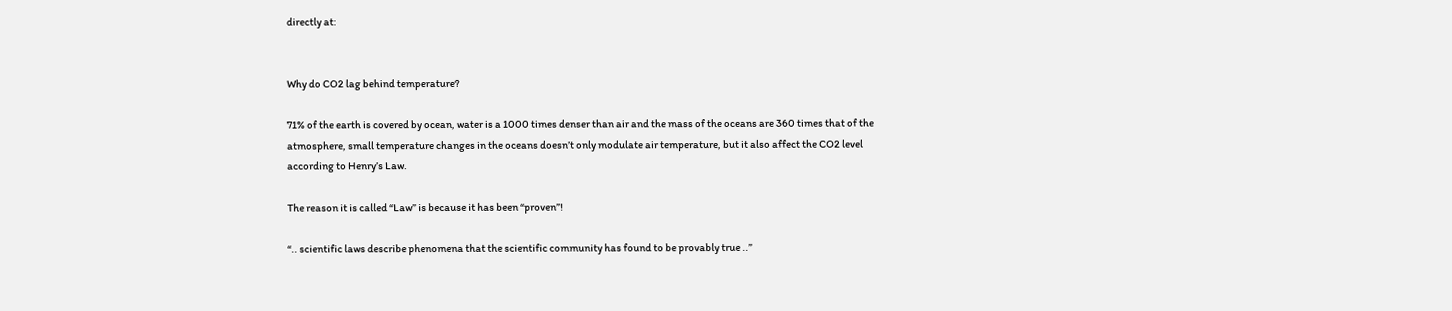directly at:


Why do CO2 lag behind temperature?

71% of the earth is covered by ocean, water is a 1000 times denser than air and the mass of the oceans are 360 times that of the atmosphere, small temperature changes in the oceans doesn’t only modulate air temperature, but it also affect the CO2 level according to Henry’s Law.

The reason it is called “Law” is because it has been “proven”!

“.. scientific laws describe phenomena that the scientific community has found to be provably true ..”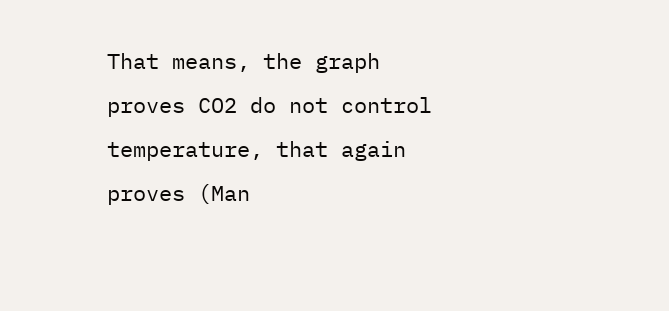That means, the graph proves CO2 do not control temperature, that again proves (Man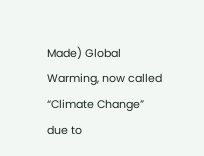Made) Global Warming, now called “Climate Change” due to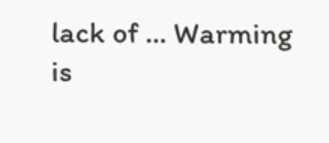lack of … Warming is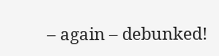– again – debunked!